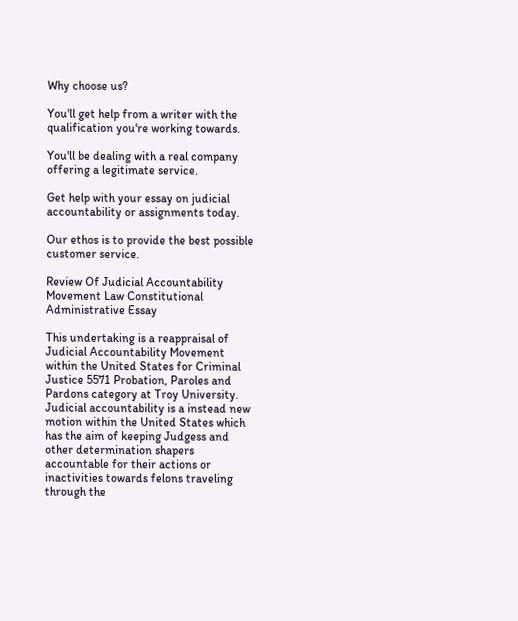Why choose us?

You'll get help from a writer with the qualification you're working towards.

You'll be dealing with a real company offering a legitimate service.

Get help with your essay on judicial accountability or assignments today.

Our ethos is to provide the best possible customer service.

Review Of Judicial Accountability Movement Law Constitutional Administrative Essay

This undertaking is a reappraisal of Judicial Accountability Movement within the United States for Criminal Justice 5571 Probation, Paroles and Pardons category at Troy University. Judicial accountability is a instead new motion within the United States which has the aim of keeping Judgess and other determination shapers accountable for their actions or inactivities towards felons traveling through the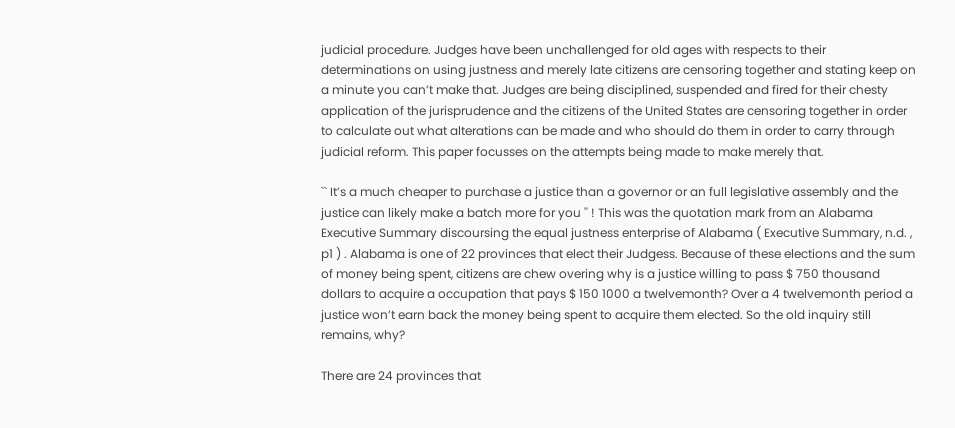judicial procedure. Judges have been unchallenged for old ages with respects to their determinations on using justness and merely late citizens are censoring together and stating keep on a minute you can’t make that. Judges are being disciplined, suspended and fired for their chesty application of the jurisprudence and the citizens of the United States are censoring together in order to calculate out what alterations can be made and who should do them in order to carry through judicial reform. This paper focusses on the attempts being made to make merely that.

`` It’s a much cheaper to purchase a justice than a governor or an full legislative assembly and the justice can likely make a batch more for you '' ! This was the quotation mark from an Alabama Executive Summary discoursing the equal justness enterprise of Alabama ( Executive Summary, n.d. , p1 ) . Alabama is one of 22 provinces that elect their Judgess. Because of these elections and the sum of money being spent, citizens are chew overing why is a justice willing to pass $ 750 thousand dollars to acquire a occupation that pays $ 150 1000 a twelvemonth? Over a 4 twelvemonth period a justice won’t earn back the money being spent to acquire them elected. So the old inquiry still remains, why?

There are 24 provinces that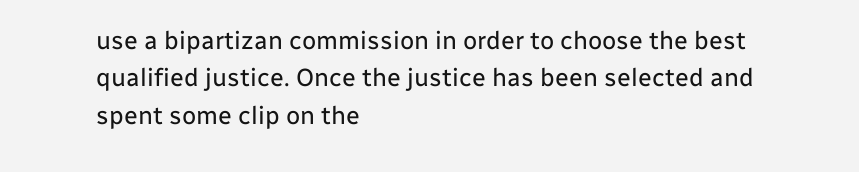use a bipartizan commission in order to choose the best qualified justice. Once the justice has been selected and spent some clip on the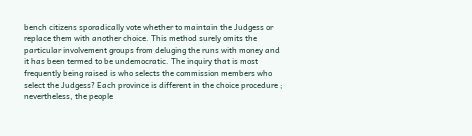bench citizens sporadically vote whether to maintain the Judgess or replace them with another choice. This method surely omits the particular involvement groups from deluging the runs with money and it has been termed to be undemocratic. The inquiry that is most frequently being raised is who selects the commission members who select the Judgess? Each province is different in the choice procedure ; nevertheless, the people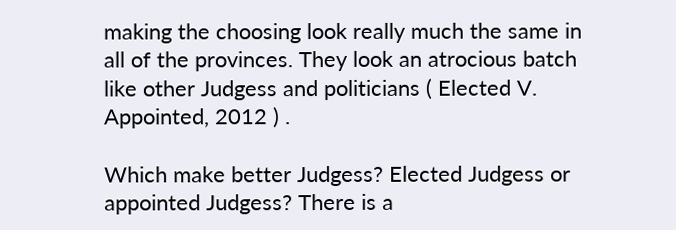making the choosing look really much the same in all of the provinces. They look an atrocious batch like other Judgess and politicians ( Elected V. Appointed, 2012 ) .

Which make better Judgess? Elected Judgess or appointed Judgess? There is a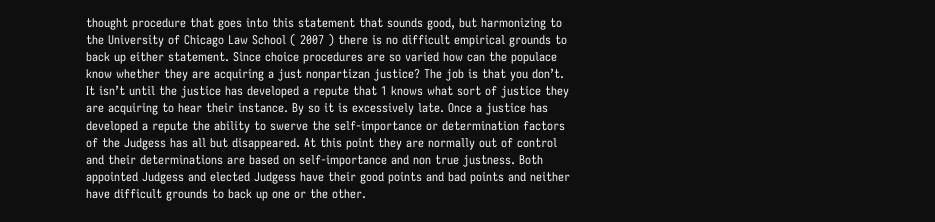thought procedure that goes into this statement that sounds good, but harmonizing to the University of Chicago Law School ( 2007 ) there is no difficult empirical grounds to back up either statement. Since choice procedures are so varied how can the populace know whether they are acquiring a just nonpartizan justice? The job is that you don’t. It isn’t until the justice has developed a repute that 1 knows what sort of justice they are acquiring to hear their instance. By so it is excessively late. Once a justice has developed a repute the ability to swerve the self-importance or determination factors of the Judgess has all but disappeared. At this point they are normally out of control and their determinations are based on self-importance and non true justness. Both appointed Judgess and elected Judgess have their good points and bad points and neither have difficult grounds to back up one or the other.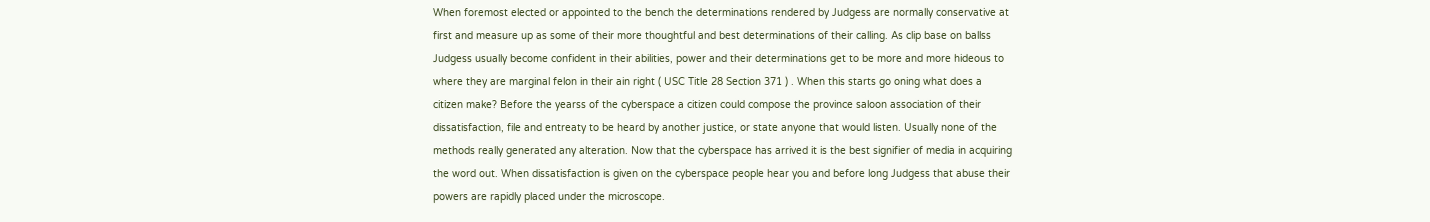When foremost elected or appointed to the bench the determinations rendered by Judgess are normally conservative at first and measure up as some of their more thoughtful and best determinations of their calling. As clip base on ballss Judgess usually become confident in their abilities, power and their determinations get to be more and more hideous to where they are marginal felon in their ain right ( USC Title 28 Section 371 ) . When this starts go oning what does a citizen make? Before the yearss of the cyberspace a citizen could compose the province saloon association of their dissatisfaction, file and entreaty to be heard by another justice, or state anyone that would listen. Usually none of the methods really generated any alteration. Now that the cyberspace has arrived it is the best signifier of media in acquiring the word out. When dissatisfaction is given on the cyberspace people hear you and before long Judgess that abuse their powers are rapidly placed under the microscope.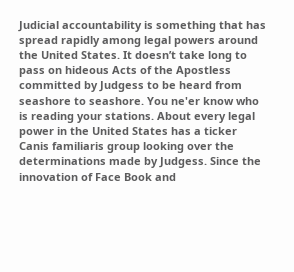Judicial accountability is something that has spread rapidly among legal powers around the United States. It doesn’t take long to pass on hideous Acts of the Apostless committed by Judgess to be heard from seashore to seashore. You ne'er know who is reading your stations. About every legal power in the United States has a ticker Canis familiaris group looking over the determinations made by Judgess. Since the innovation of Face Book and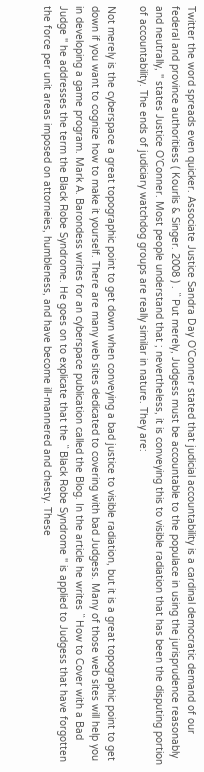Twitter the word spreads even quicker. Associate Justice Sandra Day O’Conner stated that judicial accountability is a cardinal democratic demand of our federal and province authoritiess ( Kourlis & Singer. 2008 ) . `` Put merely, Judgess must be accountable to the populace in using the jurisprudence reasonably and neutrally, '' states Justice O’Conner. Most people understand that ; nevertheless, it is conveying this to visible radiation that has been the disputing portion of accountability. The ends of judiciary watchdog groups are really similar in nature. They are:

Not merely is the cyberspace a great topographic point to get down when conveying a bad justice to visible radiation, but it is a great topographic point to get down if you want to cognize how to make it yourself. There are many web sites dedicated to covering with bad Judgess. Many of those web sites will help you in developing a game program. Mark A. Barondess writes for an cyberspace publication called the Blog. In the article he writes `` How to Cover with a Bad Judge '' he addresses the term the Black Robe Syndrome. He goes on to explicate that the `` Black Robe Syndrome '' is applied to Judgess that have forgotten the force per unit areas imposed on attorneies, humbleness, and have become ill-mannered and chesty. These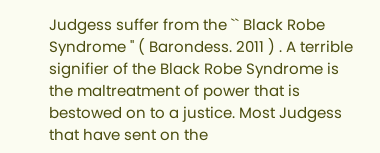Judgess suffer from the `` Black Robe Syndrome '' ( Barondess. 2011 ) . A terrible signifier of the Black Robe Syndrome is the maltreatment of power that is bestowed on to a justice. Most Judgess that have sent on the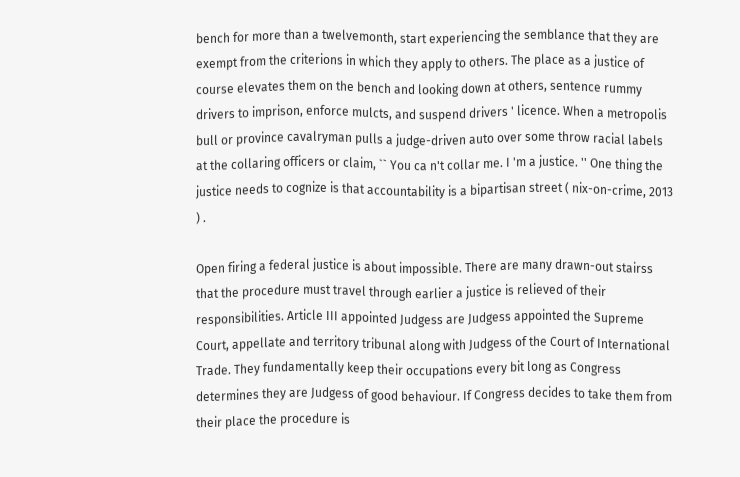bench for more than a twelvemonth, start experiencing the semblance that they are exempt from the criterions in which they apply to others. The place as a justice of course elevates them on the bench and looking down at others, sentence rummy drivers to imprison, enforce mulcts, and suspend drivers ' licence. When a metropolis bull or province cavalryman pulls a judge-driven auto over some throw racial labels at the collaring officers or claim, `` You ca n't collar me. I 'm a justice. '' One thing the justice needs to cognize is that accountability is a bipartisan street ( nix-on-crime, 2013 ) .

Open firing a federal justice is about impossible. There are many drawn-out stairss that the procedure must travel through earlier a justice is relieved of their responsibilities. Article III appointed Judgess are Judgess appointed the Supreme Court, appellate and territory tribunal along with Judgess of the Court of International Trade. They fundamentally keep their occupations every bit long as Congress determines they are Judgess of good behaviour. If Congress decides to take them from their place the procedure is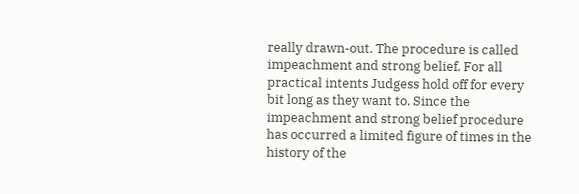really drawn-out. The procedure is called impeachment and strong belief. For all practical intents Judgess hold off for every bit long as they want to. Since the impeachment and strong belief procedure has occurred a limited figure of times in the history of the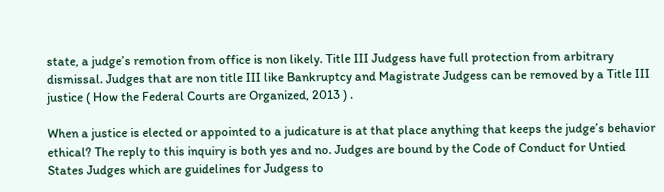state, a judge’s remotion from office is non likely. Title III Judgess have full protection from arbitrary dismissal. Judges that are non title III like Bankruptcy and Magistrate Judgess can be removed by a Title III justice ( How the Federal Courts are Organized, 2013 ) .

When a justice is elected or appointed to a judicature is at that place anything that keeps the judge’s behavior ethical? The reply to this inquiry is both yes and no. Judges are bound by the Code of Conduct for Untied States Judges which are guidelines for Judgess to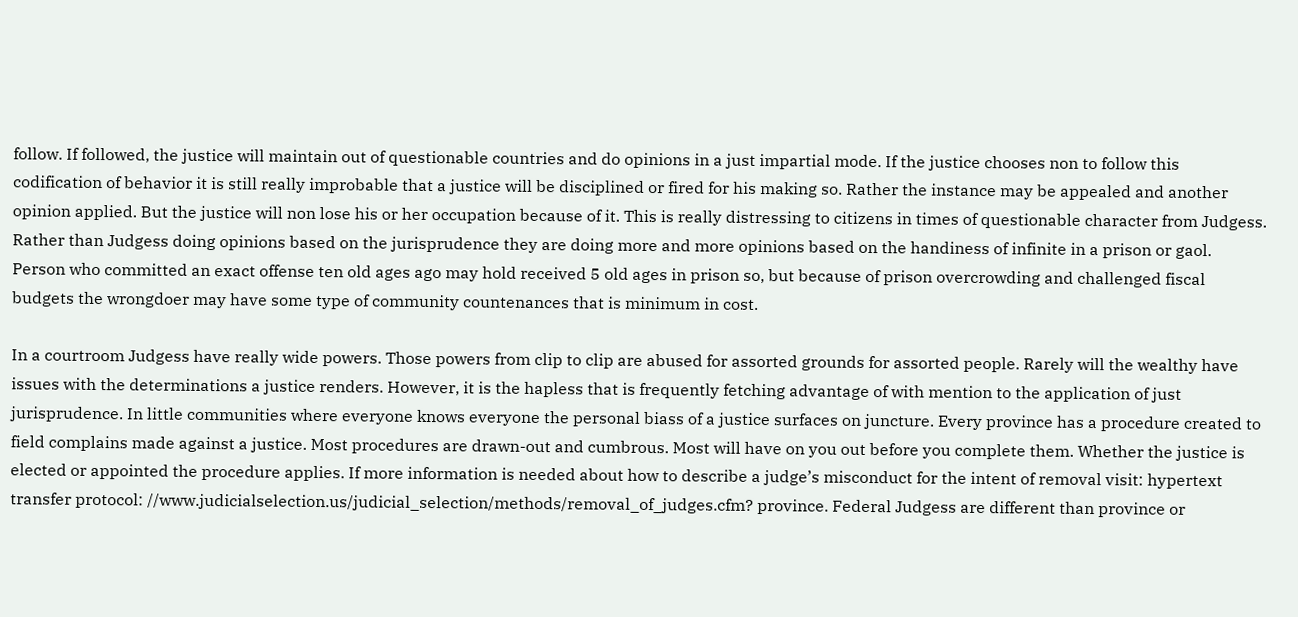follow. If followed, the justice will maintain out of questionable countries and do opinions in a just impartial mode. If the justice chooses non to follow this codification of behavior it is still really improbable that a justice will be disciplined or fired for his making so. Rather the instance may be appealed and another opinion applied. But the justice will non lose his or her occupation because of it. This is really distressing to citizens in times of questionable character from Judgess. Rather than Judgess doing opinions based on the jurisprudence they are doing more and more opinions based on the handiness of infinite in a prison or gaol. Person who committed an exact offense ten old ages ago may hold received 5 old ages in prison so, but because of prison overcrowding and challenged fiscal budgets the wrongdoer may have some type of community countenances that is minimum in cost.

In a courtroom Judgess have really wide powers. Those powers from clip to clip are abused for assorted grounds for assorted people. Rarely will the wealthy have issues with the determinations a justice renders. However, it is the hapless that is frequently fetching advantage of with mention to the application of just jurisprudence. In little communities where everyone knows everyone the personal biass of a justice surfaces on juncture. Every province has a procedure created to field complains made against a justice. Most procedures are drawn-out and cumbrous. Most will have on you out before you complete them. Whether the justice is elected or appointed the procedure applies. If more information is needed about how to describe a judge’s misconduct for the intent of removal visit: hypertext transfer protocol: //www.judicialselection.us/judicial_selection/methods/removal_of_judges.cfm? province. Federal Judgess are different than province or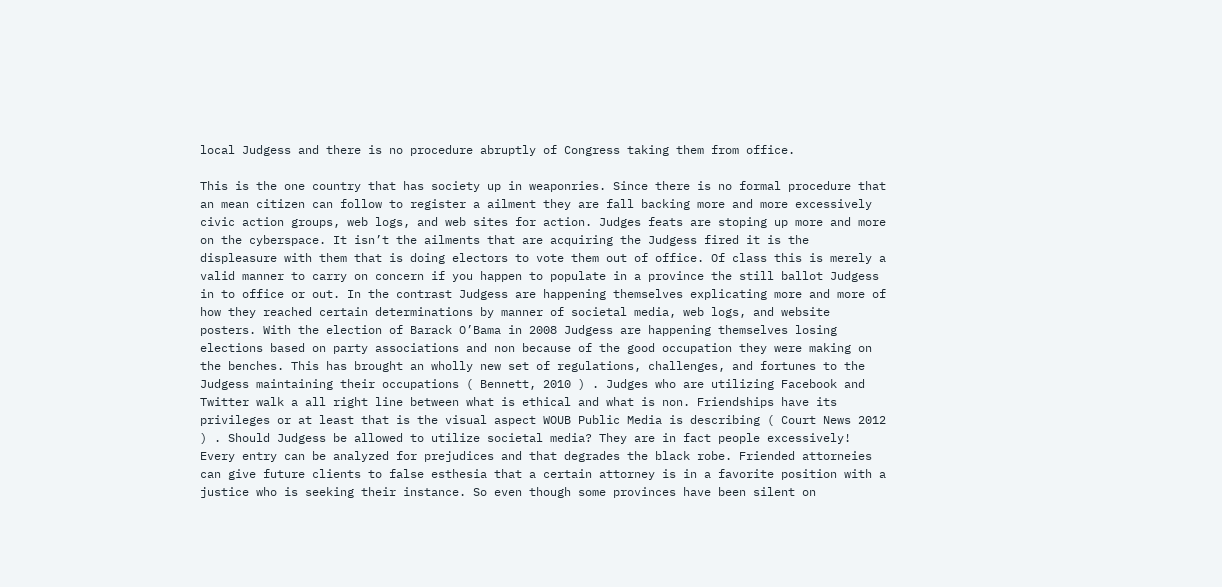local Judgess and there is no procedure abruptly of Congress taking them from office.

This is the one country that has society up in weaponries. Since there is no formal procedure that an mean citizen can follow to register a ailment they are fall backing more and more excessively civic action groups, web logs, and web sites for action. Judges feats are stoping up more and more on the cyberspace. It isn’t the ailments that are acquiring the Judgess fired it is the displeasure with them that is doing electors to vote them out of office. Of class this is merely a valid manner to carry on concern if you happen to populate in a province the still ballot Judgess in to office or out. In the contrast Judgess are happening themselves explicating more and more of how they reached certain determinations by manner of societal media, web logs, and website posters. With the election of Barack O’Bama in 2008 Judgess are happening themselves losing elections based on party associations and non because of the good occupation they were making on the benches. This has brought an wholly new set of regulations, challenges, and fortunes to the Judgess maintaining their occupations ( Bennett, 2010 ) . Judges who are utilizing Facebook and Twitter walk a all right line between what is ethical and what is non. Friendships have its privileges or at least that is the visual aspect WOUB Public Media is describing ( Court News 2012 ) . Should Judgess be allowed to utilize societal media? They are in fact people excessively! Every entry can be analyzed for prejudices and that degrades the black robe. Friended attorneies can give future clients to false esthesia that a certain attorney is in a favorite position with a justice who is seeking their instance. So even though some provinces have been silent on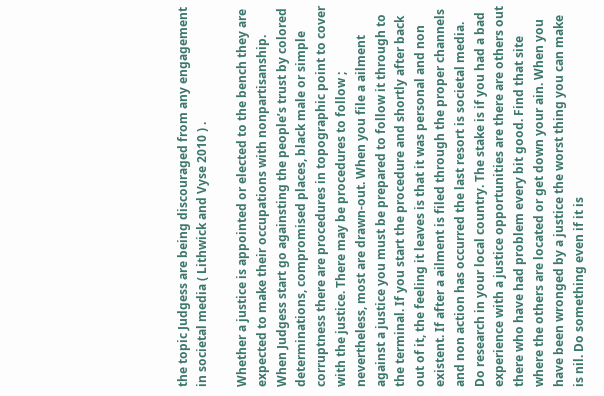the topic Judgess are being discouraged from any engagement in societal media ( Lithwick and Vyse 2010 ) .

Whether a justice is appointed or elected to the bench they are expected to make their occupations with nonpartisanship. When Judgess start go againsting the people’s trust by colored determinations, compromised places, black male or simple corruptness there are procedures in topographic point to cover with the justice. There may be procedures to follow ; nevertheless, most are drawn-out. When you file a ailment against a justice you must be prepared to follow it through to the terminal. If you start the procedure and shortly after back out of it, the feeling it leaves is that it was personal and non existent. If after a ailment is filed through the proper channels and non action has occurred the last resort is societal media. Do research in your local country. The stake is if you had a bad experience with a justice opportunities are there are others out there who have had problem every bit good. Find that site where the others are located or get down your ain. When you have been wronged by a justice the worst thing you can make is nil. Do something even if it is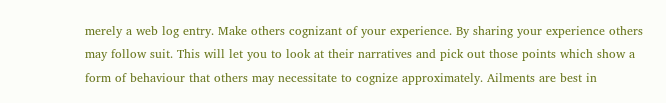merely a web log entry. Make others cognizant of your experience. By sharing your experience others may follow suit. This will let you to look at their narratives and pick out those points which show a form of behaviour that others may necessitate to cognize approximately. Ailments are best in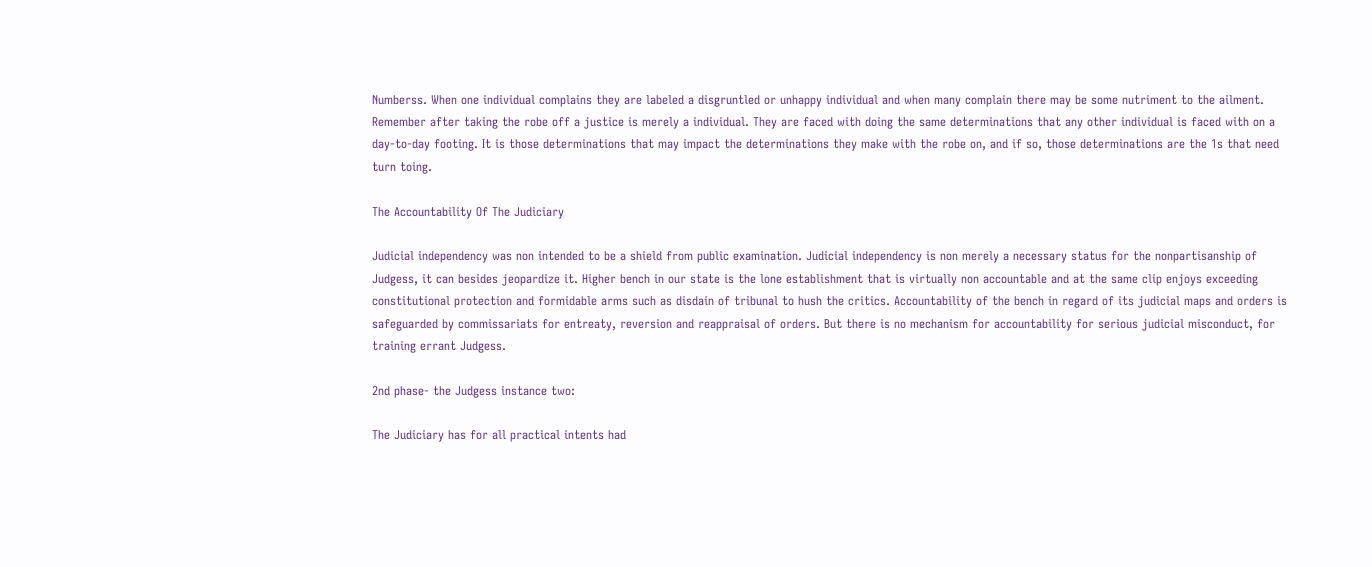Numberss. When one individual complains they are labeled a disgruntled or unhappy individual and when many complain there may be some nutriment to the ailment. Remember after taking the robe off a justice is merely a individual. They are faced with doing the same determinations that any other individual is faced with on a day-to-day footing. It is those determinations that may impact the determinations they make with the robe on, and if so, those determinations are the 1s that need turn toing.

The Accountability Of The Judiciary

Judicial independency was non intended to be a shield from public examination. Judicial independency is non merely a necessary status for the nonpartisanship of Judgess, it can besides jeopardize it. Higher bench in our state is the lone establishment that is virtually non accountable and at the same clip enjoys exceeding constitutional protection and formidable arms such as disdain of tribunal to hush the critics. Accountability of the bench in regard of its judicial maps and orders is safeguarded by commissariats for entreaty, reversion and reappraisal of orders. But there is no mechanism for accountability for serious judicial misconduct, for training errant Judgess.

2nd phase- the Judgess instance two:

The Judiciary has for all practical intents had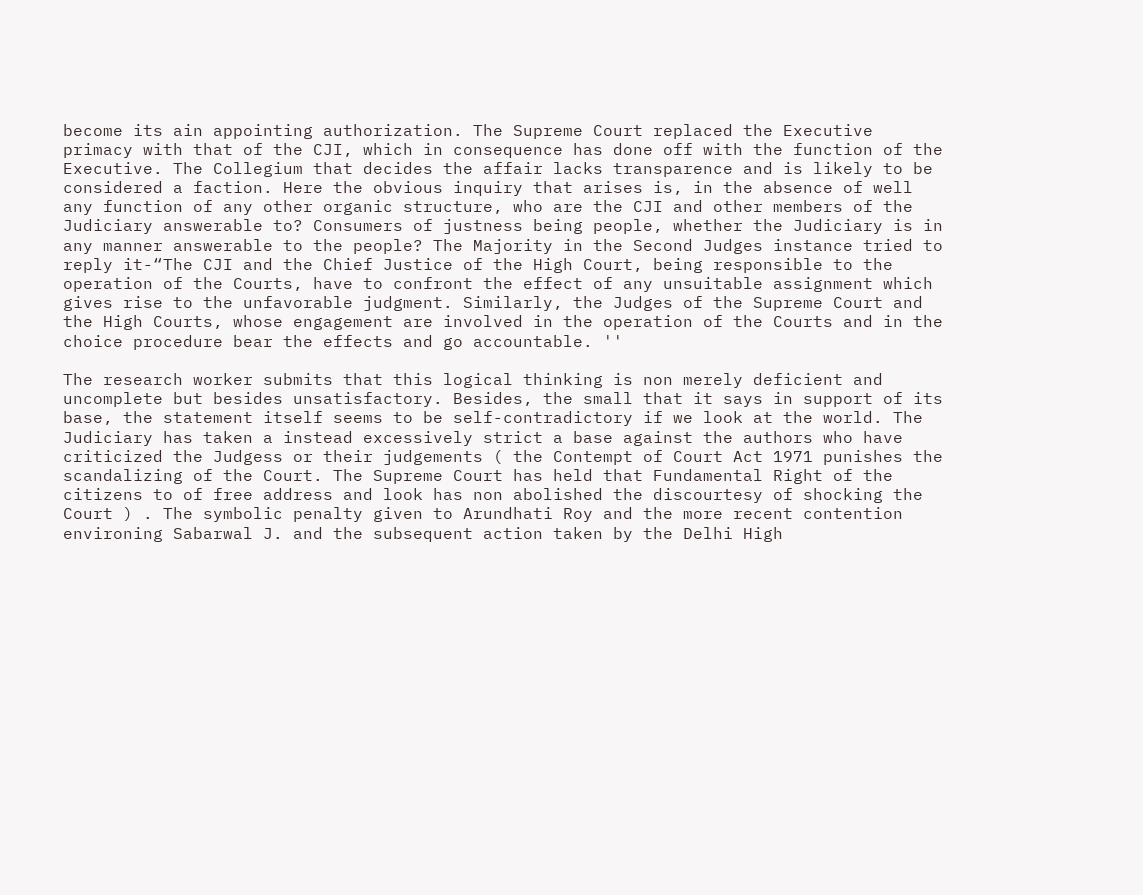become its ain appointing authorization. The Supreme Court replaced the Executive primacy with that of the CJI, which in consequence has done off with the function of the Executive. The Collegium that decides the affair lacks transparence and is likely to be considered a faction. Here the obvious inquiry that arises is, in the absence of well any function of any other organic structure, who are the CJI and other members of the Judiciary answerable to? Consumers of justness being people, whether the Judiciary is in any manner answerable to the people? The Majority in the Second Judges instance tried to reply it-“The CJI and the Chief Justice of the High Court, being responsible to the operation of the Courts, have to confront the effect of any unsuitable assignment which gives rise to the unfavorable judgment. Similarly, the Judges of the Supreme Court and the High Courts, whose engagement are involved in the operation of the Courts and in the choice procedure bear the effects and go accountable. ''

The research worker submits that this logical thinking is non merely deficient and uncomplete but besides unsatisfactory. Besides, the small that it says in support of its base, the statement itself seems to be self-contradictory if we look at the world. The Judiciary has taken a instead excessively strict a base against the authors who have criticized the Judgess or their judgements ( the Contempt of Court Act 1971 punishes the scandalizing of the Court. The Supreme Court has held that Fundamental Right of the citizens to of free address and look has non abolished the discourtesy of shocking the Court ) . The symbolic penalty given to Arundhati Roy and the more recent contention environing Sabarwal J. and the subsequent action taken by the Delhi High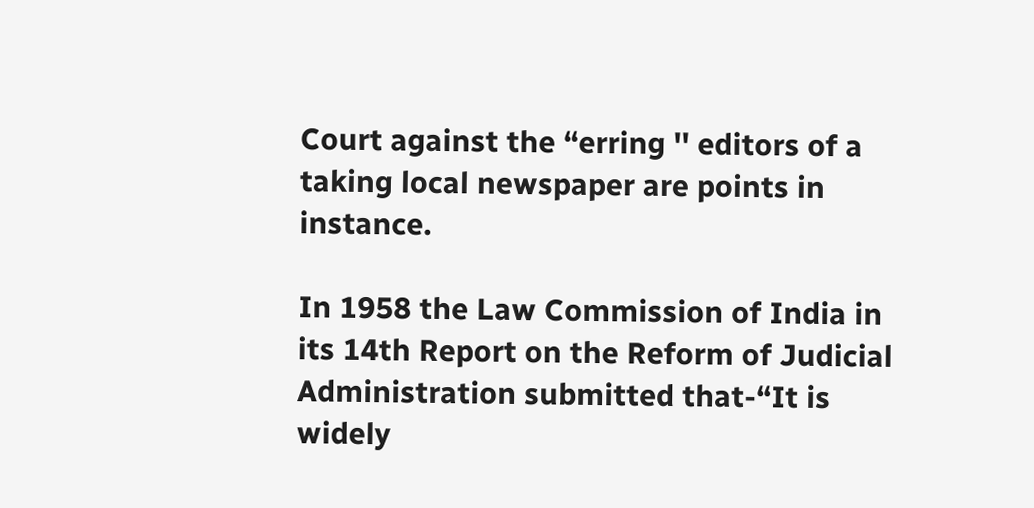Court against the “erring '' editors of a taking local newspaper are points in instance.

In 1958 the Law Commission of India in its 14th Report on the Reform of Judicial Administration submitted that-“It is widely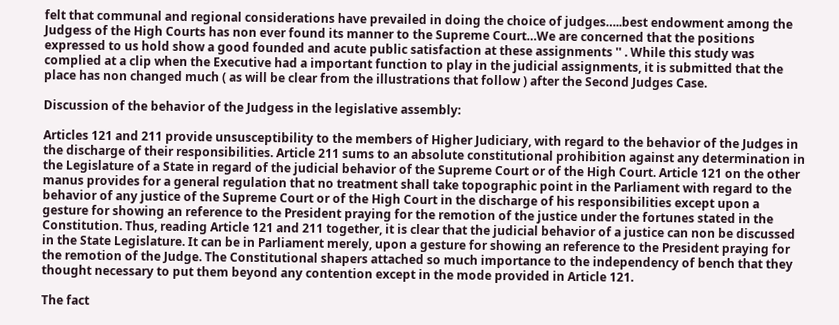felt that communal and regional considerations have prevailed in doing the choice of judges…..best endowment among the Judgess of the High Courts has non ever found its manner to the Supreme Court…We are concerned that the positions expressed to us hold show a good founded and acute public satisfaction at these assignments '' . While this study was complied at a clip when the Executive had a important function to play in the judicial assignments, it is submitted that the place has non changed much ( as will be clear from the illustrations that follow ) after the Second Judges Case.

Discussion of the behavior of the Judgess in the legislative assembly:

Articles 121 and 211 provide unsusceptibility to the members of Higher Judiciary, with regard to the behavior of the Judges in the discharge of their responsibilities. Article 211 sums to an absolute constitutional prohibition against any determination in the Legislature of a State in regard of the judicial behavior of the Supreme Court or of the High Court. Article 121 on the other manus provides for a general regulation that no treatment shall take topographic point in the Parliament with regard to the behavior of any justice of the Supreme Court or of the High Court in the discharge of his responsibilities except upon a gesture for showing an reference to the President praying for the remotion of the justice under the fortunes stated in the Constitution. Thus, reading Article 121 and 211 together, it is clear that the judicial behavior of a justice can non be discussed in the State Legislature. It can be in Parliament merely, upon a gesture for showing an reference to the President praying for the remotion of the Judge. The Constitutional shapers attached so much importance to the independency of bench that they thought necessary to put them beyond any contention except in the mode provided in Article 121.

The fact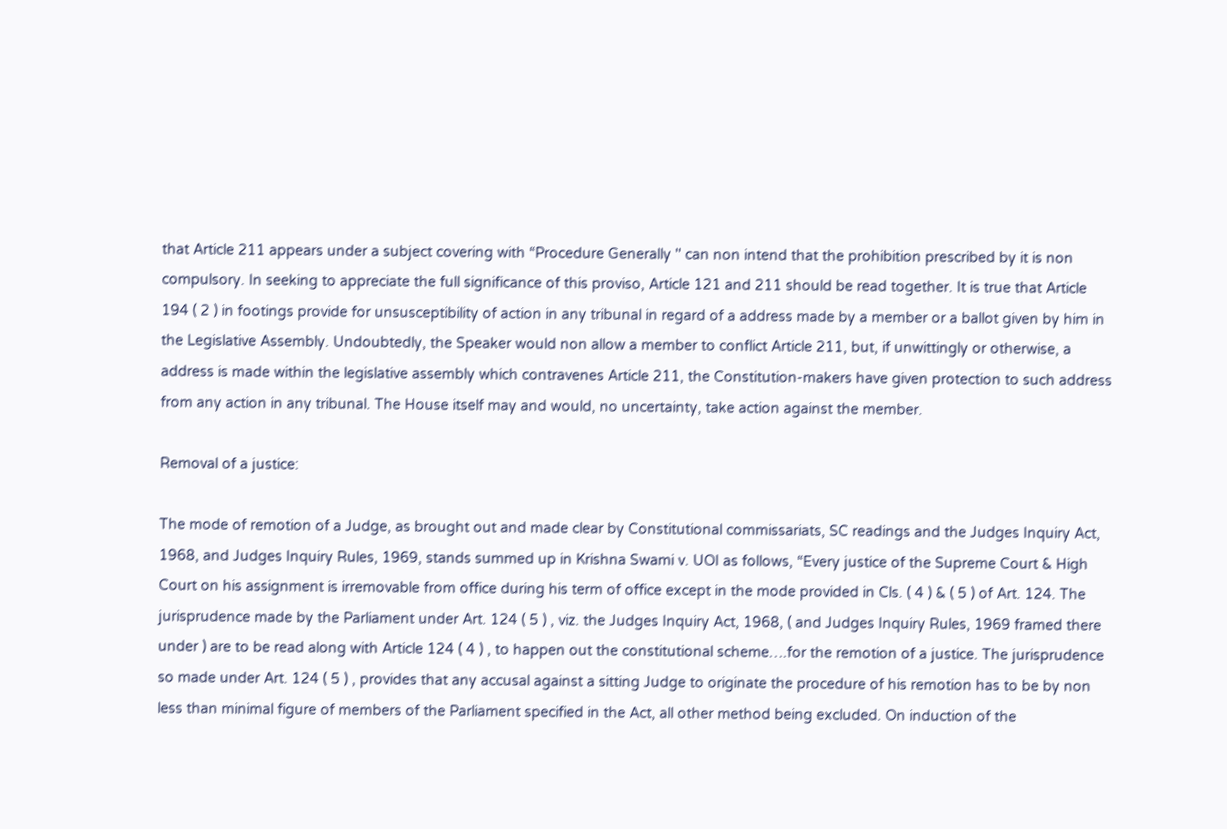that Article 211 appears under a subject covering with “Procedure Generally '' can non intend that the prohibition prescribed by it is non compulsory. In seeking to appreciate the full significance of this proviso, Article 121 and 211 should be read together. It is true that Article 194 ( 2 ) in footings provide for unsusceptibility of action in any tribunal in regard of a address made by a member or a ballot given by him in the Legislative Assembly. Undoubtedly, the Speaker would non allow a member to conflict Article 211, but, if unwittingly or otherwise, a address is made within the legislative assembly which contravenes Article 211, the Constitution-makers have given protection to such address from any action in any tribunal. The House itself may and would, no uncertainty, take action against the member.

Removal of a justice:

The mode of remotion of a Judge, as brought out and made clear by Constitutional commissariats, SC readings and the Judges Inquiry Act, 1968, and Judges Inquiry Rules, 1969, stands summed up in Krishna Swami v. UOI as follows, “Every justice of the Supreme Court & High Court on his assignment is irremovable from office during his term of office except in the mode provided in Cls. ( 4 ) & ( 5 ) of Art. 124. The jurisprudence made by the Parliament under Art. 124 ( 5 ) , viz. the Judges Inquiry Act, 1968, ( and Judges Inquiry Rules, 1969 framed there under ) are to be read along with Article 124 ( 4 ) , to happen out the constitutional scheme….for the remotion of a justice. The jurisprudence so made under Art. 124 ( 5 ) , provides that any accusal against a sitting Judge to originate the procedure of his remotion has to be by non less than minimal figure of members of the Parliament specified in the Act, all other method being excluded. On induction of the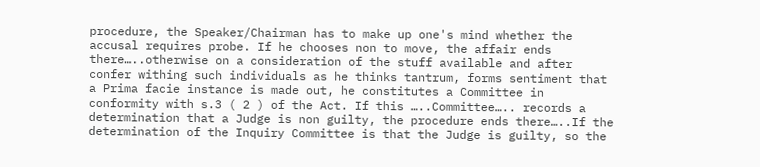procedure, the Speaker/Chairman has to make up one's mind whether the accusal requires probe. If he chooses non to move, the affair ends there…..otherwise on a consideration of the stuff available and after confer withing such individuals as he thinks tantrum, forms sentiment that a Prima facie instance is made out, he constitutes a Committee in conformity with s.3 ( 2 ) of the Act. If this …..Committee….. records a determination that a Judge is non guilty, the procedure ends there…..If the determination of the Inquiry Committee is that the Judge is guilty, so the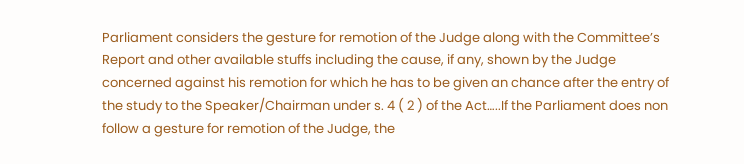Parliament considers the gesture for remotion of the Judge along with the Committee’s Report and other available stuffs including the cause, if any, shown by the Judge concerned against his remotion for which he has to be given an chance after the entry of the study to the Speaker/Chairman under s. 4 ( 2 ) of the Act…..If the Parliament does non follow a gesture for remotion of the Judge, the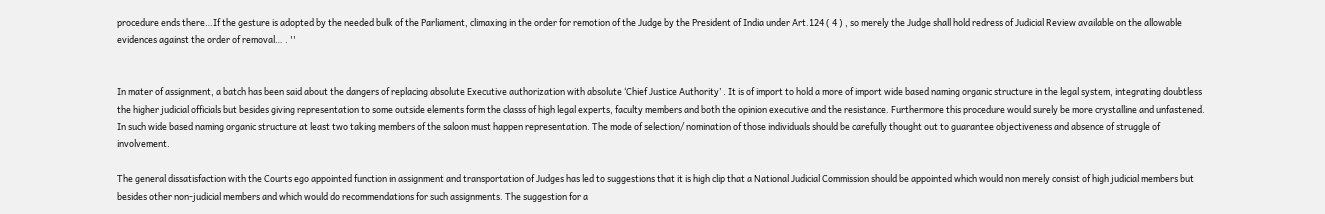procedure ends there…If the gesture is adopted by the needed bulk of the Parliament, climaxing in the order for remotion of the Judge by the President of India under Art.124 ( 4 ) , so merely the Judge shall hold redress of Judicial Review available on the allowable evidences against the order of removal… . ''


In mater of assignment, a batch has been said about the dangers of replacing absolute Executive authorization with absolute ‘Chief Justice Authority’ . It is of import to hold a more of import wide based naming organic structure in the legal system, integrating doubtless the higher judicial officials but besides giving representation to some outside elements form the classs of high legal experts, faculty members and both the opinion executive and the resistance. Furthermore this procedure would surely be more crystalline and unfastened. In such wide based naming organic structure at least two taking members of the saloon must happen representation. The mode of selection/ nomination of those individuals should be carefully thought out to guarantee objectiveness and absence of struggle of involvement.

The general dissatisfaction with the Courts ego appointed function in assignment and transportation of Judges has led to suggestions that it is high clip that a National Judicial Commission should be appointed which would non merely consist of high judicial members but besides other non-judicial members and which would do recommendations for such assignments. The suggestion for a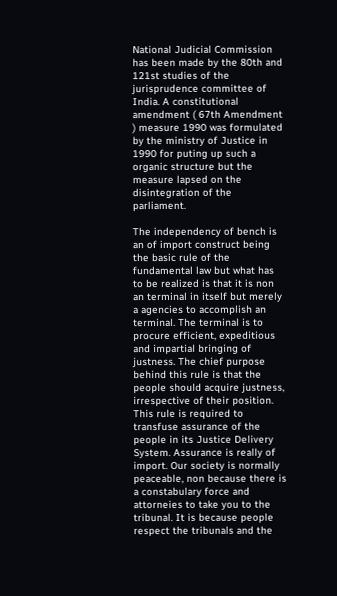National Judicial Commission has been made by the 80th and 121st studies of the jurisprudence committee of India. A constitutional amendment ( 67th Amendment ) measure 1990 was formulated by the ministry of Justice in 1990 for puting up such a organic structure but the measure lapsed on the disintegration of the parliament.

The independency of bench is an of import construct being the basic rule of the fundamental law but what has to be realized is that it is non an terminal in itself but merely a agencies to accomplish an terminal. The terminal is to procure efficient, expeditious and impartial bringing of justness. The chief purpose behind this rule is that the people should acquire justness, irrespective of their position. This rule is required to transfuse assurance of the people in its Justice Delivery System. Assurance is really of import. Our society is normally peaceable, non because there is a constabulary force and attorneies to take you to the tribunal. It is because people respect the tribunals and the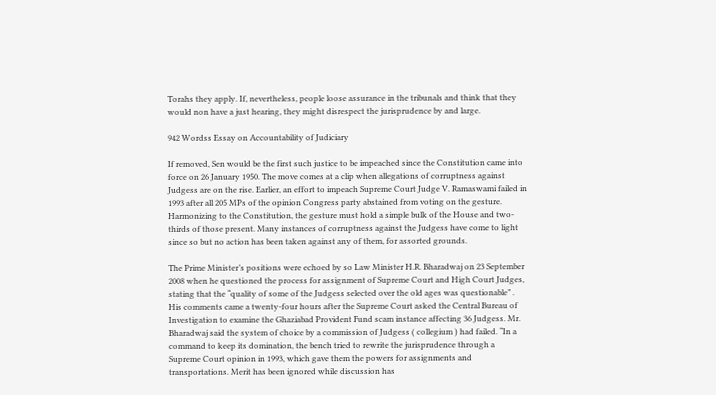Torahs they apply. If, nevertheless, people loose assurance in the tribunals and think that they would non have a just hearing, they might disrespect the jurisprudence by and large.

942 Wordss Essay on Accountability of Judiciary

If removed, Sen would be the first such justice to be impeached since the Constitution came into force on 26 January 1950. The move comes at a clip when allegations of corruptness against Judgess are on the rise. Earlier, an effort to impeach Supreme Court Judge V. Ramaswami failed in 1993 after all 205 MPs of the opinion Congress party abstained from voting on the gesture. Harmonizing to the Constitution, the gesture must hold a simple bulk of the House and two-thirds of those present. Many instances of corruptness against the Judgess have come to light since so but no action has been taken against any of them, for assorted grounds.

The Prime Minister’s positions were echoed by so Law Minister H.R. Bharadwaj on 23 September 2008 when he questioned the process for assignment of Supreme Court and High Court Judges, stating that the “quality of some of the Judgess selected over the old ages was questionable” . His comments came a twenty-four hours after the Supreme Court asked the Central Bureau of Investigation to examine the Ghaziabad Provident Fund scam instance affecting 36 Judgess. Mr. Bharadwaj said the system of choice by a commission of Judgess ( collegium ) had failed. “In a command to keep its domination, the bench tried to rewrite the jurisprudence through a Supreme Court opinion in 1993, which gave them the powers for assignments and transportations. Merit has been ignored while discussion has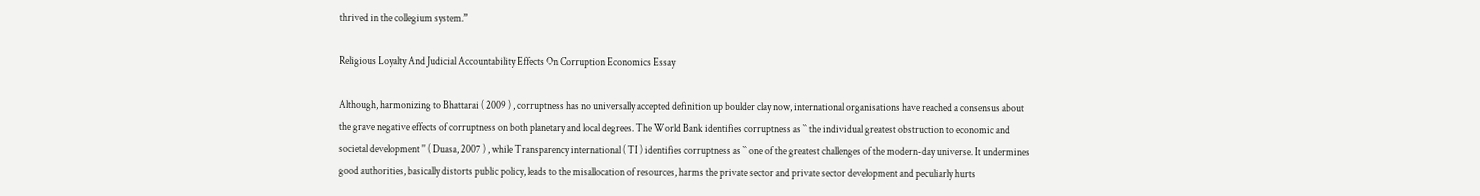thrived in the collegium system.”

Religious Loyalty And Judicial Accountability Effects On Corruption Economics Essay

Although, harmonizing to Bhattarai ( 2009 ) , corruptness has no universally accepted definition up boulder clay now, international organisations have reached a consensus about the grave negative effects of corruptness on both planetary and local degrees. The World Bank identifies corruptness as `` the individual greatest obstruction to economic and societal development '' ( Duasa, 2007 ) , while Transparency international ( TI ) identifies corruptness as `` one of the greatest challenges of the modern-day universe. It undermines good authorities, basically distorts public policy, leads to the misallocation of resources, harms the private sector and private sector development and peculiarly hurts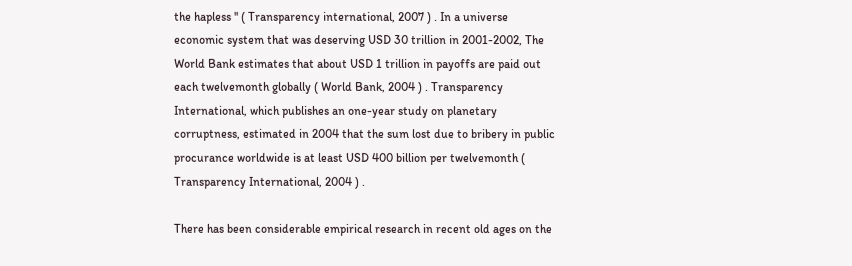the hapless '' ( Transparency international, 2007 ) . In a universe economic system that was deserving USD 30 trillion in 2001-2002, The World Bank estimates that about USD 1 trillion in payoffs are paid out each twelvemonth globally ( World Bank, 2004 ) . Transparency International, which publishes an one-year study on planetary corruptness, estimated in 2004 that the sum lost due to bribery in public procurance worldwide is at least USD 400 billion per twelvemonth ( Transparency International, 2004 ) .

There has been considerable empirical research in recent old ages on the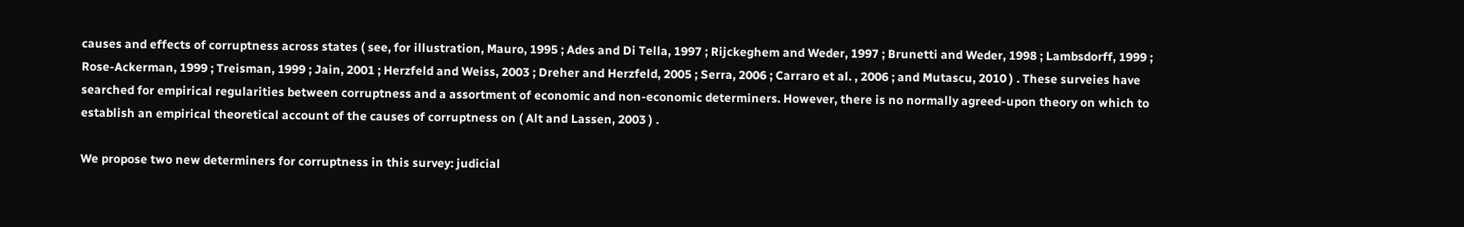causes and effects of corruptness across states ( see, for illustration, Mauro, 1995 ; Ades and Di Tella, 1997 ; Rijckeghem and Weder, 1997 ; Brunetti and Weder, 1998 ; Lambsdorff, 1999 ; Rose-Ackerman, 1999 ; Treisman, 1999 ; Jain, 2001 ; Herzfeld and Weiss, 2003 ; Dreher and Herzfeld, 2005 ; Serra, 2006 ; Carraro et al. , 2006 ; and Mutascu, 2010 ) . These surveies have searched for empirical regularities between corruptness and a assortment of economic and non-economic determiners. However, there is no normally agreed-upon theory on which to establish an empirical theoretical account of the causes of corruptness on ( Alt and Lassen, 2003 ) .

We propose two new determiners for corruptness in this survey: judicial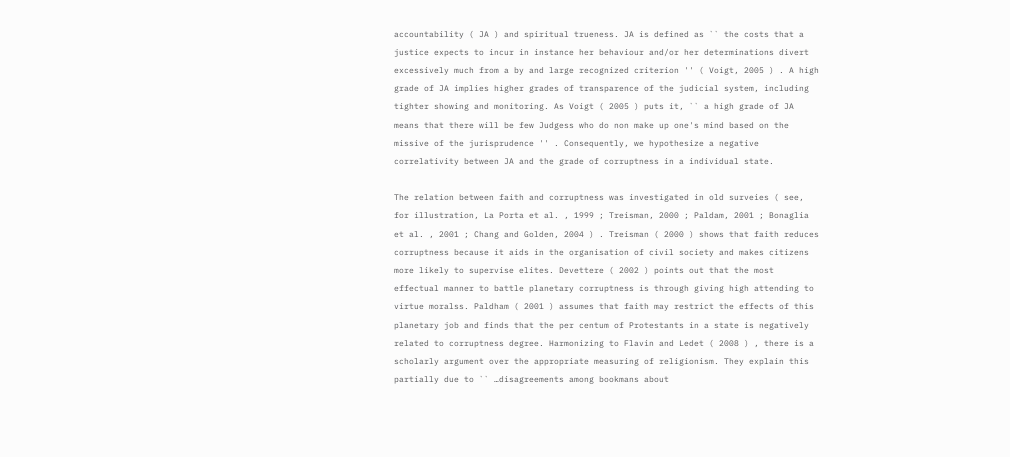accountability ( JA ) and spiritual trueness. JA is defined as `` the costs that a justice expects to incur in instance her behaviour and/or her determinations divert excessively much from a by and large recognized criterion '' ( Voigt, 2005 ) . A high grade of JA implies higher grades of transparence of the judicial system, including tighter showing and monitoring. As Voigt ( 2005 ) puts it, `` a high grade of JA means that there will be few Judgess who do non make up one's mind based on the missive of the jurisprudence '' . Consequently, we hypothesize a negative correlativity between JA and the grade of corruptness in a individual state.

The relation between faith and corruptness was investigated in old surveies ( see, for illustration, La Porta et al. , 1999 ; Treisman, 2000 ; Paldam, 2001 ; Bonaglia et al. , 2001 ; Chang and Golden, 2004 ) . Treisman ( 2000 ) shows that faith reduces corruptness because it aids in the organisation of civil society and makes citizens more likely to supervise elites. Devettere ( 2002 ) points out that the most effectual manner to battle planetary corruptness is through giving high attending to virtue moralss. Paldham ( 2001 ) assumes that faith may restrict the effects of this planetary job and finds that the per centum of Protestants in a state is negatively related to corruptness degree. Harmonizing to Flavin and Ledet ( 2008 ) , there is a scholarly argument over the appropriate measuring of religionism. They explain this partially due to `` …disagreements among bookmans about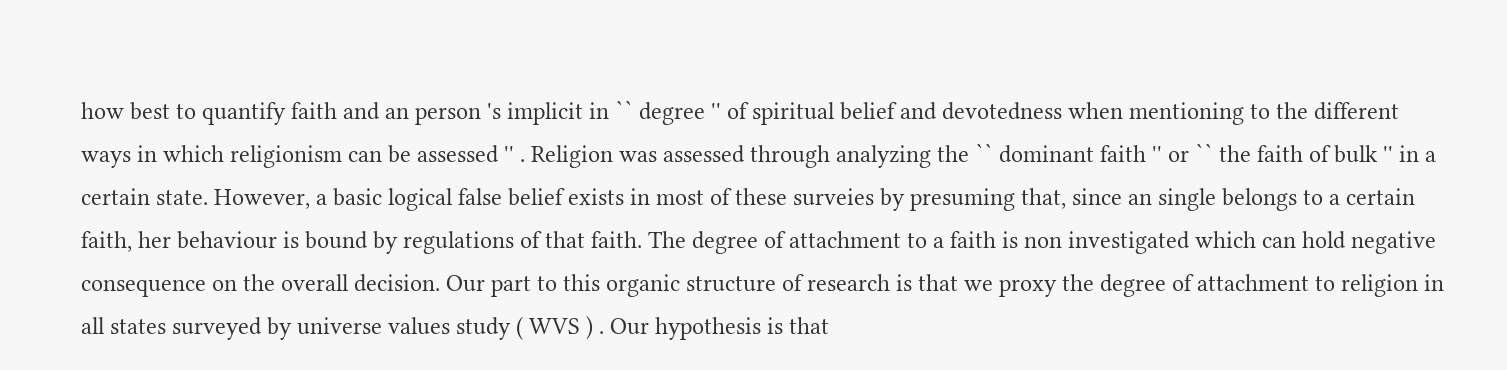how best to quantify faith and an person 's implicit in `` degree '' of spiritual belief and devotedness when mentioning to the different ways in which religionism can be assessed '' . Religion was assessed through analyzing the `` dominant faith '' or `` the faith of bulk '' in a certain state. However, a basic logical false belief exists in most of these surveies by presuming that, since an single belongs to a certain faith, her behaviour is bound by regulations of that faith. The degree of attachment to a faith is non investigated which can hold negative consequence on the overall decision. Our part to this organic structure of research is that we proxy the degree of attachment to religion in all states surveyed by universe values study ( WVS ) . Our hypothesis is that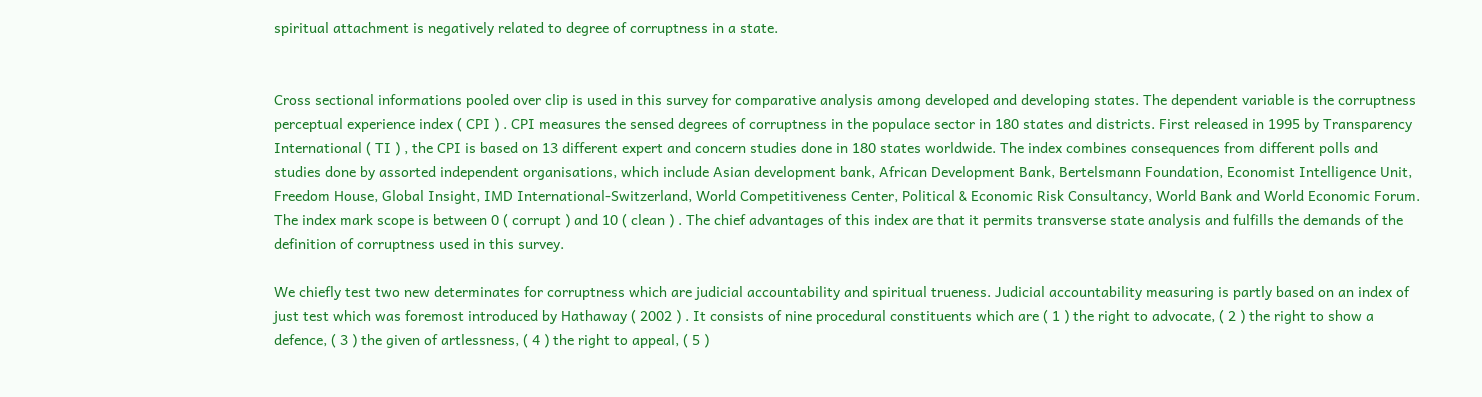spiritual attachment is negatively related to degree of corruptness in a state.


Cross sectional informations pooled over clip is used in this survey for comparative analysis among developed and developing states. The dependent variable is the corruptness perceptual experience index ( CPI ) . CPI measures the sensed degrees of corruptness in the populace sector in 180 states and districts. First released in 1995 by Transparency International ( TI ) , the CPI is based on 13 different expert and concern studies done in 180 states worldwide. The index combines consequences from different polls and studies done by assorted independent organisations, which include Asian development bank, African Development Bank, Bertelsmann Foundation, Economist Intelligence Unit, Freedom House, Global Insight, IMD International-Switzerland, World Competitiveness Center, Political & Economic Risk Consultancy, World Bank and World Economic Forum. The index mark scope is between 0 ( corrupt ) and 10 ( clean ) . The chief advantages of this index are that it permits transverse state analysis and fulfills the demands of the definition of corruptness used in this survey.

We chiefly test two new determinates for corruptness which are judicial accountability and spiritual trueness. Judicial accountability measuring is partly based on an index of just test which was foremost introduced by Hathaway ( 2002 ) . It consists of nine procedural constituents which are ( 1 ) the right to advocate, ( 2 ) the right to show a defence, ( 3 ) the given of artlessness, ( 4 ) the right to appeal, ( 5 )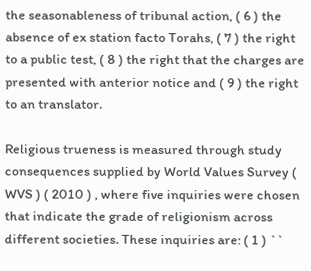the seasonableness of tribunal action, ( 6 ) the absence of ex station facto Torahs, ( 7 ) the right to a public test, ( 8 ) the right that the charges are presented with anterior notice and ( 9 ) the right to an translator.

Religious trueness is measured through study consequences supplied by World Values Survey ( WVS ) ( 2010 ) , where five inquiries were chosen that indicate the grade of religionism across different societies. These inquiries are: ( 1 ) ``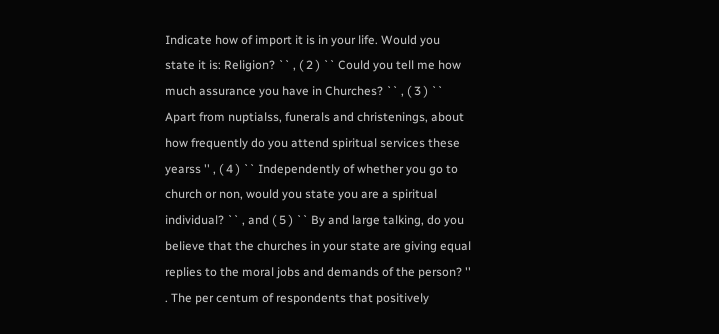Indicate how of import it is in your life. Would you state it is: Religion? `` , ( 2 ) `` Could you tell me how much assurance you have in Churches? `` , ( 3 ) `` Apart from nuptialss, funerals and christenings, about how frequently do you attend spiritual services these yearss '' , ( 4 ) `` Independently of whether you go to church or non, would you state you are a spiritual individual? `` , and ( 5 ) `` By and large talking, do you believe that the churches in your state are giving equal replies to the moral jobs and demands of the person? '' . The per centum of respondents that positively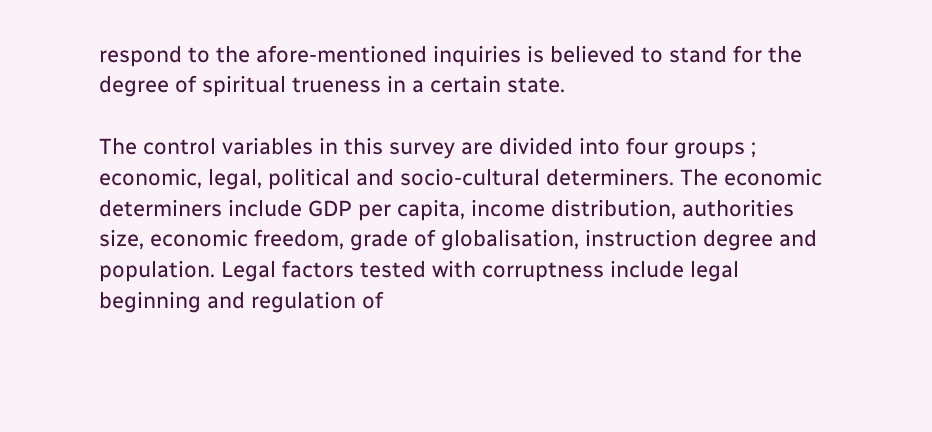respond to the afore-mentioned inquiries is believed to stand for the degree of spiritual trueness in a certain state.

The control variables in this survey are divided into four groups ; economic, legal, political and socio-cultural determiners. The economic determiners include GDP per capita, income distribution, authorities size, economic freedom, grade of globalisation, instruction degree and population. Legal factors tested with corruptness include legal beginning and regulation of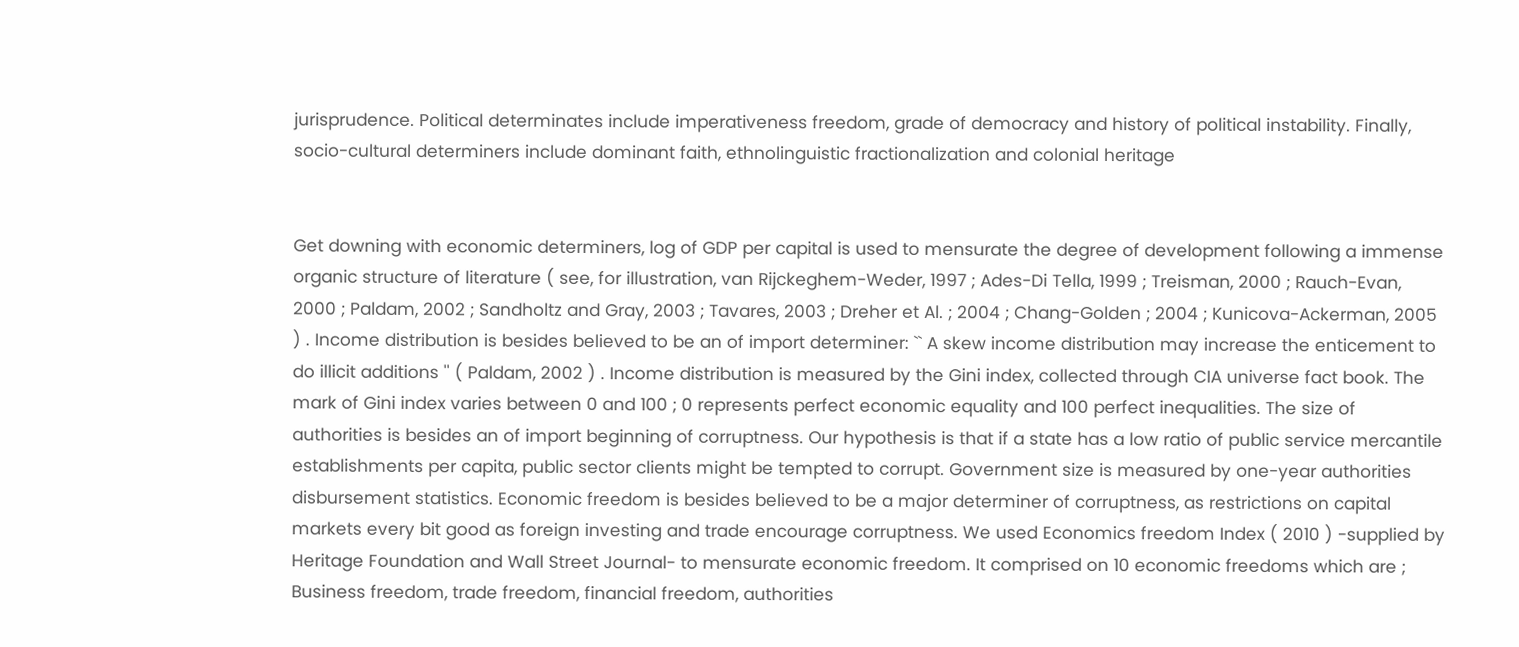jurisprudence. Political determinates include imperativeness freedom, grade of democracy and history of political instability. Finally, socio-cultural determiners include dominant faith, ethnolinguistic fractionalization and colonial heritage


Get downing with economic determiners, log of GDP per capital is used to mensurate the degree of development following a immense organic structure of literature ( see, for illustration, van Rijckeghem-Weder, 1997 ; Ades-Di Tella, 1999 ; Treisman, 2000 ; Rauch-Evan, 2000 ; Paldam, 2002 ; Sandholtz and Gray, 2003 ; Tavares, 2003 ; Dreher et Al. ; 2004 ; Chang-Golden ; 2004 ; Kunicova-Ackerman, 2005 ) . Income distribution is besides believed to be an of import determiner: `` A skew income distribution may increase the enticement to do illicit additions '' ( Paldam, 2002 ) . Income distribution is measured by the Gini index, collected through CIA universe fact book. The mark of Gini index varies between 0 and 100 ; 0 represents perfect economic equality and 100 perfect inequalities. The size of authorities is besides an of import beginning of corruptness. Our hypothesis is that if a state has a low ratio of public service mercantile establishments per capita, public sector clients might be tempted to corrupt. Government size is measured by one-year authorities disbursement statistics. Economic freedom is besides believed to be a major determiner of corruptness, as restrictions on capital markets every bit good as foreign investing and trade encourage corruptness. We used Economics freedom Index ( 2010 ) -supplied by Heritage Foundation and Wall Street Journal- to mensurate economic freedom. It comprised on 10 economic freedoms which are ; Business freedom, trade freedom, financial freedom, authorities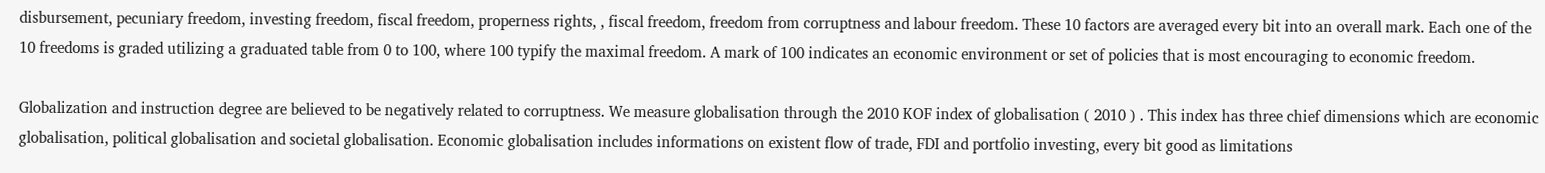disbursement, pecuniary freedom, investing freedom, fiscal freedom, properness rights, , fiscal freedom, freedom from corruptness and labour freedom. These 10 factors are averaged every bit into an overall mark. Each one of the 10 freedoms is graded utilizing a graduated table from 0 to 100, where 100 typify the maximal freedom. A mark of 100 indicates an economic environment or set of policies that is most encouraging to economic freedom.

Globalization and instruction degree are believed to be negatively related to corruptness. We measure globalisation through the 2010 KOF index of globalisation ( 2010 ) . This index has three chief dimensions which are economic globalisation, political globalisation and societal globalisation. Economic globalisation includes informations on existent flow of trade, FDI and portfolio investing, every bit good as limitations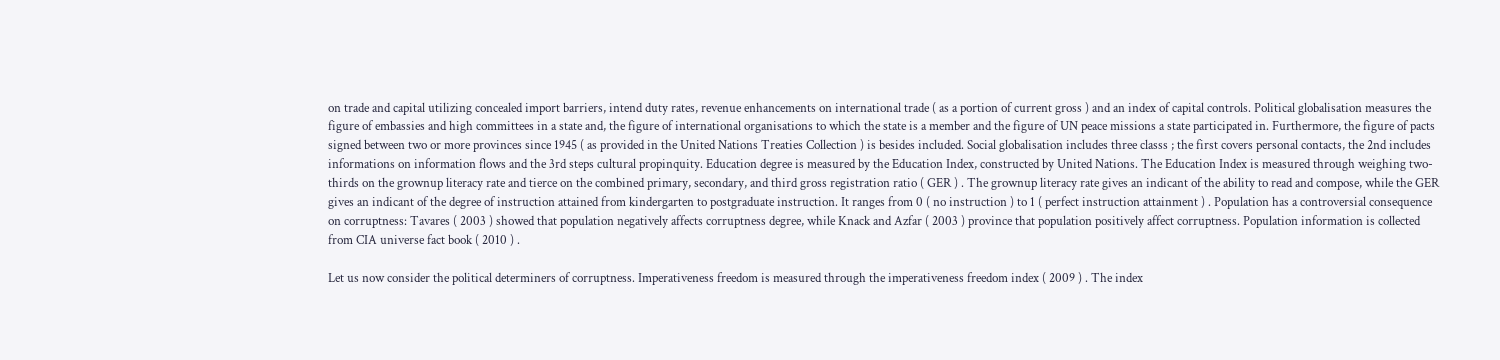on trade and capital utilizing concealed import barriers, intend duty rates, revenue enhancements on international trade ( as a portion of current gross ) and an index of capital controls. Political globalisation measures the figure of embassies and high committees in a state and, the figure of international organisations to which the state is a member and the figure of UN peace missions a state participated in. Furthermore, the figure of pacts signed between two or more provinces since 1945 ( as provided in the United Nations Treaties Collection ) is besides included. Social globalisation includes three classs ; the first covers personal contacts, the 2nd includes informations on information flows and the 3rd steps cultural propinquity. Education degree is measured by the Education Index, constructed by United Nations. The Education Index is measured through weighing two-thirds on the grownup literacy rate and tierce on the combined primary, secondary, and third gross registration ratio ( GER ) . The grownup literacy rate gives an indicant of the ability to read and compose, while the GER gives an indicant of the degree of instruction attained from kindergarten to postgraduate instruction. It ranges from 0 ( no instruction ) to 1 ( perfect instruction attainment ) . Population has a controversial consequence on corruptness: Tavares ( 2003 ) showed that population negatively affects corruptness degree, while Knack and Azfar ( 2003 ) province that population positively affect corruptness. Population information is collected from CIA universe fact book ( 2010 ) .

Let us now consider the political determiners of corruptness. Imperativeness freedom is measured through the imperativeness freedom index ( 2009 ) . The index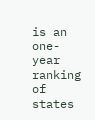is an one-year ranking of states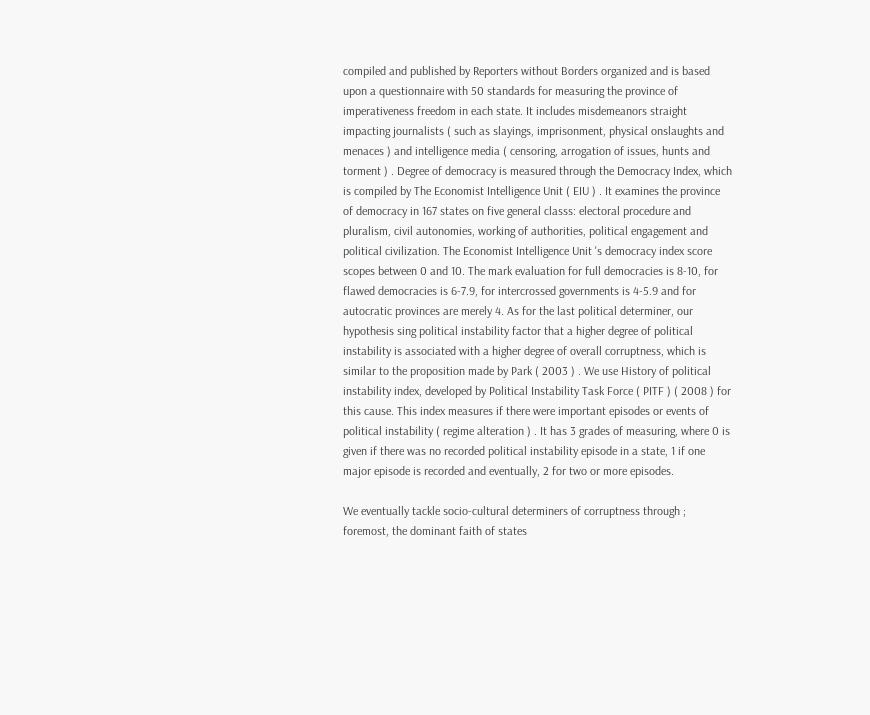compiled and published by Reporters without Borders organized and is based upon a questionnaire with 50 standards for measuring the province of imperativeness freedom in each state. It includes misdemeanors straight impacting journalists ( such as slayings, imprisonment, physical onslaughts and menaces ) and intelligence media ( censoring, arrogation of issues, hunts and torment ) . Degree of democracy is measured through the Democracy Index, which is compiled by The Economist Intelligence Unit ( EIU ) . It examines the province of democracy in 167 states on five general classs: electoral procedure and pluralism, civil autonomies, working of authorities, political engagement and political civilization. The Economist Intelligence Unit 's democracy index score scopes between 0 and 10. The mark evaluation for full democracies is 8-10, for flawed democracies is 6-7.9, for intercrossed governments is 4-5.9 and for autocratic provinces are merely 4. As for the last political determiner, our hypothesis sing political instability factor that a higher degree of political instability is associated with a higher degree of overall corruptness, which is similar to the proposition made by Park ( 2003 ) . We use History of political instability index, developed by Political Instability Task Force ( PITF ) ( 2008 ) for this cause. This index measures if there were important episodes or events of political instability ( regime alteration ) . It has 3 grades of measuring, where 0 is given if there was no recorded political instability episode in a state, 1 if one major episode is recorded and eventually, 2 for two or more episodes.

We eventually tackle socio-cultural determiners of corruptness through ; foremost, the dominant faith of states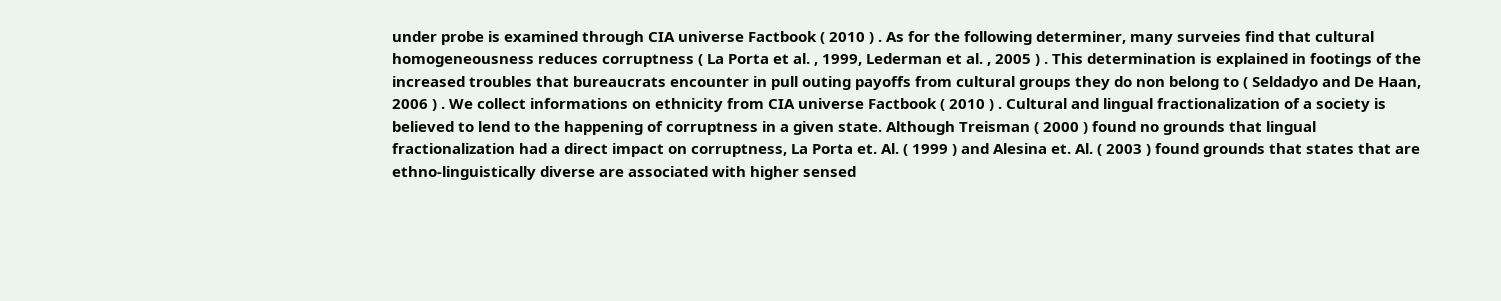under probe is examined through CIA universe Factbook ( 2010 ) . As for the following determiner, many surveies find that cultural homogeneousness reduces corruptness ( La Porta et al. , 1999, Lederman et al. , 2005 ) . This determination is explained in footings of the increased troubles that bureaucrats encounter in pull outing payoffs from cultural groups they do non belong to ( Seldadyo and De Haan, 2006 ) . We collect informations on ethnicity from CIA universe Factbook ( 2010 ) . Cultural and lingual fractionalization of a society is believed to lend to the happening of corruptness in a given state. Although Treisman ( 2000 ) found no grounds that lingual fractionalization had a direct impact on corruptness, La Porta et. Al. ( 1999 ) and Alesina et. Al. ( 2003 ) found grounds that states that are ethno-linguistically diverse are associated with higher sensed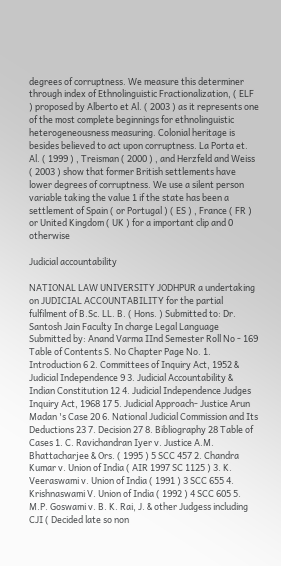degrees of corruptness. We measure this determiner through index of Ethnolinguistic Fractionalization, ( ELF ) proposed by Alberto et Al. ( 2003 ) as it represents one of the most complete beginnings for ethnolinguistic heterogeneousness measuring. Colonial heritage is besides believed to act upon corruptness. La Porta et. Al. ( 1999 ) , Treisman ( 2000 ) , and Herzfeld and Weiss ( 2003 ) show that former British settlements have lower degrees of corruptness. We use a silent person variable taking the value 1 if the state has been a settlement of Spain ( or Portugal ) ( ES ) , France ( FR ) or United Kingdom ( UK ) for a important clip and 0 otherwise

Judicial accountability

NATIONAL LAW UNIVERSITY JODHPUR a undertaking on JUDICIAL ACCOUNTABILITY for the partial fulfilment of B.Sc. LL. B. ( Hons. ) Submitted to: Dr. Santosh Jain Faculty In charge Legal Language Submitted by: Anand Varma IInd Semester Roll No - 169 Table of Contents S. No Chapter Page No. 1. Introduction 6 2. Committees of Inquiry Act, 1952 & Judicial Independence 9 3. Judicial Accountability & Indian Constitution 12 4. Judicial Independence Judges Inquiry Act, 1968 17 5. Judicial Approach- Justice Arun Madan 's Case 20 6. National Judicial Commission and Its Deductions 23 7. Decision 27 8. Bibliography 28 Table of Cases 1. C. Ravichandran Iyer v. Justice A.M. Bhattacharjee & Ors. ( 1995 ) 5 SCC 457 2. Chandra Kumar v. Union of India ( AIR 1997 SC 1125 ) 3. K. Veeraswami v. Union of India ( 1991 ) 3 SCC 655 4. Krishnaswami V. Union of India ( 1992 ) 4 SCC 605 5. M.P. Goswami v. B. K. Rai, J. & other Judgess including CJI ( Decided late so non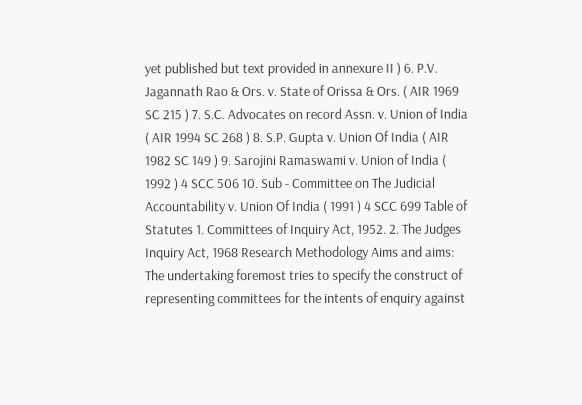yet published but text provided in annexure II ) 6. P.V. Jagannath Rao & Ors. v. State of Orissa & Ors. ( AIR 1969 SC 215 ) 7. S.C. Advocates on record Assn. v. Union of India ( AIR 1994 SC 268 ) 8. S.P. Gupta v. Union Of India ( AIR 1982 SC 149 ) 9. Sarojini Ramaswami v. Union of India ( 1992 ) 4 SCC 506 10. Sub - Committee on The Judicial Accountability v. Union Of India ( 1991 ) 4 SCC 699 Table of Statutes 1. Committees of Inquiry Act, 1952. 2. The Judges Inquiry Act, 1968 Research Methodology Aims and aims: The undertaking foremost tries to specify the construct of representing committees for the intents of enquiry against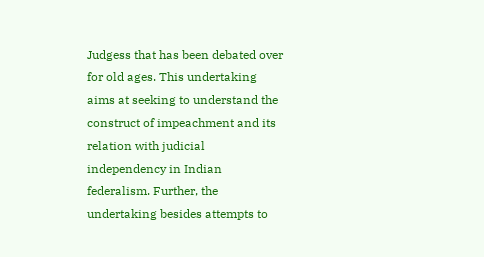Judgess that has been debated over for old ages. This undertaking aims at seeking to understand the construct of impeachment and its relation with judicial independency in Indian federalism. Further, the undertaking besides attempts to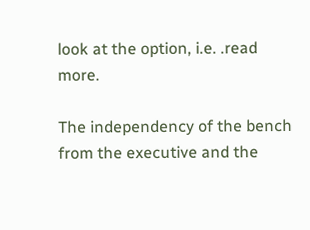look at the option, i.e. .read more.

The independency of the bench from the executive and the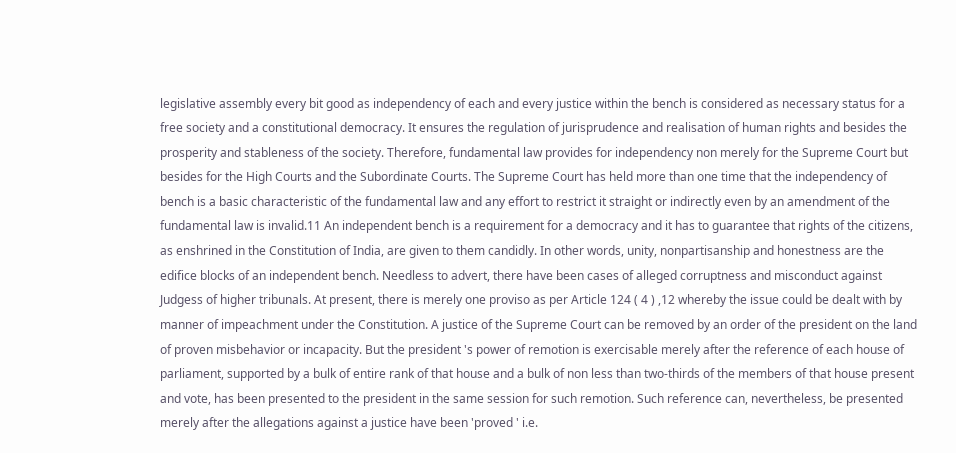legislative assembly every bit good as independency of each and every justice within the bench is considered as necessary status for a free society and a constitutional democracy. It ensures the regulation of jurisprudence and realisation of human rights and besides the prosperity and stableness of the society. Therefore, fundamental law provides for independency non merely for the Supreme Court but besides for the High Courts and the Subordinate Courts. The Supreme Court has held more than one time that the independency of bench is a basic characteristic of the fundamental law and any effort to restrict it straight or indirectly even by an amendment of the fundamental law is invalid.11 An independent bench is a requirement for a democracy and it has to guarantee that rights of the citizens, as enshrined in the Constitution of India, are given to them candidly. In other words, unity, nonpartisanship and honestness are the edifice blocks of an independent bench. Needless to advert, there have been cases of alleged corruptness and misconduct against Judgess of higher tribunals. At present, there is merely one proviso as per Article 124 ( 4 ) ,12 whereby the issue could be dealt with by manner of impeachment under the Constitution. A justice of the Supreme Court can be removed by an order of the president on the land of proven misbehavior or incapacity. But the president 's power of remotion is exercisable merely after the reference of each house of parliament, supported by a bulk of entire rank of that house and a bulk of non less than two-thirds of the members of that house present and vote, has been presented to the president in the same session for such remotion. Such reference can, nevertheless, be presented merely after the allegations against a justice have been 'proved ' i.e.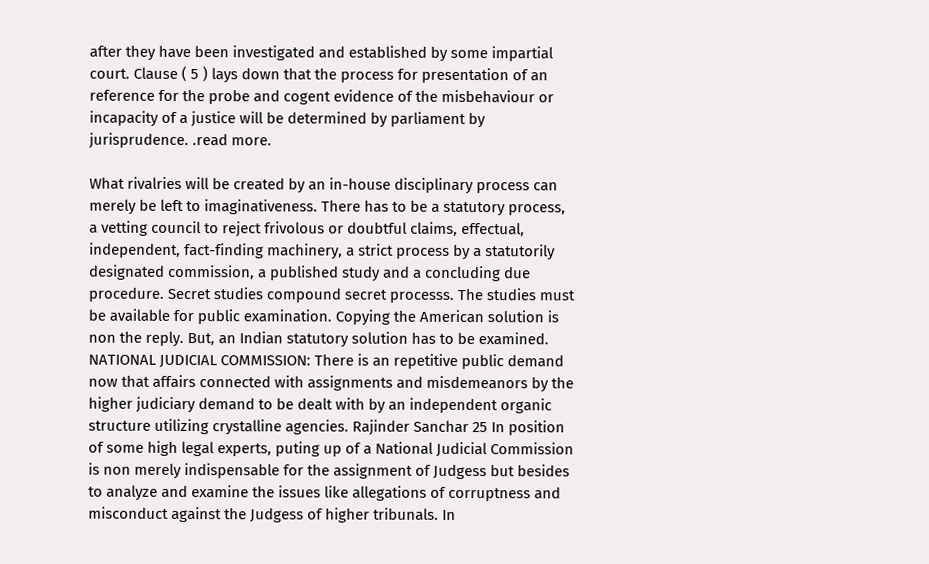after they have been investigated and established by some impartial court. Clause ( 5 ) lays down that the process for presentation of an reference for the probe and cogent evidence of the misbehaviour or incapacity of a justice will be determined by parliament by jurisprudence. .read more.

What rivalries will be created by an in-house disciplinary process can merely be left to imaginativeness. There has to be a statutory process, a vetting council to reject frivolous or doubtful claims, effectual, independent, fact-finding machinery, a strict process by a statutorily designated commission, a published study and a concluding due procedure. Secret studies compound secret processs. The studies must be available for public examination. Copying the American solution is non the reply. But, an Indian statutory solution has to be examined. NATIONAL JUDICIAL COMMISSION: There is an repetitive public demand now that affairs connected with assignments and misdemeanors by the higher judiciary demand to be dealt with by an independent organic structure utilizing crystalline agencies. Rajinder Sanchar 25 In position of some high legal experts, puting up of a National Judicial Commission is non merely indispensable for the assignment of Judgess but besides to analyze and examine the issues like allegations of corruptness and misconduct against the Judgess of higher tribunals. In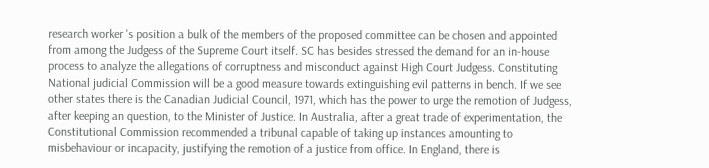research worker 's position a bulk of the members of the proposed committee can be chosen and appointed from among the Judgess of the Supreme Court itself. SC has besides stressed the demand for an in-house process to analyze the allegations of corruptness and misconduct against High Court Judgess. Constituting National judicial Commission will be a good measure towards extinguishing evil patterns in bench. If we see other states there is the Canadian Judicial Council, 1971, which has the power to urge the remotion of Judgess, after keeping an question, to the Minister of Justice. In Australia, after a great trade of experimentation, the Constitutional Commission recommended a tribunal capable of taking up instances amounting to misbehaviour or incapacity, justifying the remotion of a justice from office. In England, there is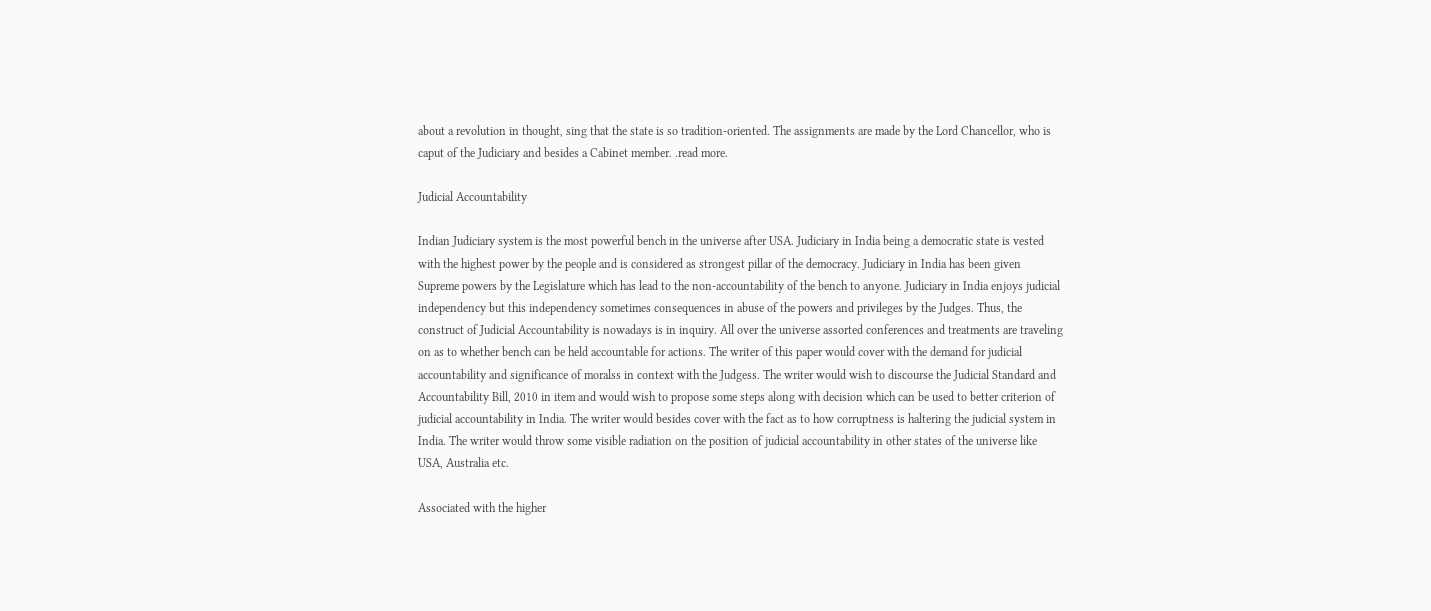about a revolution in thought, sing that the state is so tradition-oriented. The assignments are made by the Lord Chancellor, who is caput of the Judiciary and besides a Cabinet member. .read more.

Judicial Accountability

Indian Judiciary system is the most powerful bench in the universe after USA. Judiciary in India being a democratic state is vested with the highest power by the people and is considered as strongest pillar of the democracy. Judiciary in India has been given Supreme powers by the Legislature which has lead to the non-accountability of the bench to anyone. Judiciary in India enjoys judicial independency but this independency sometimes consequences in abuse of the powers and privileges by the Judges. Thus, the construct of Judicial Accountability is nowadays is in inquiry. All over the universe assorted conferences and treatments are traveling on as to whether bench can be held accountable for actions. The writer of this paper would cover with the demand for judicial accountability and significance of moralss in context with the Judgess. The writer would wish to discourse the Judicial Standard and Accountability Bill, 2010 in item and would wish to propose some steps along with decision which can be used to better criterion of judicial accountability in India. The writer would besides cover with the fact as to how corruptness is haltering the judicial system in India. The writer would throw some visible radiation on the position of judicial accountability in other states of the universe like USA, Australia etc.

Associated with the higher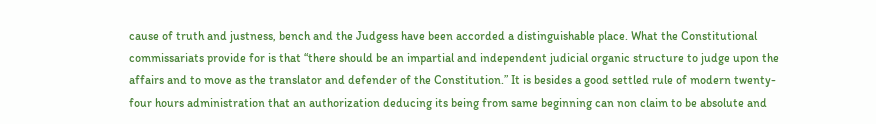cause of truth and justness, bench and the Judgess have been accorded a distinguishable place. What the Constitutional commissariats provide for is that “there should be an impartial and independent judicial organic structure to judge upon the affairs and to move as the translator and defender of the Constitution.” It is besides a good settled rule of modern twenty-four hours administration that an authorization deducing its being from same beginning can non claim to be absolute and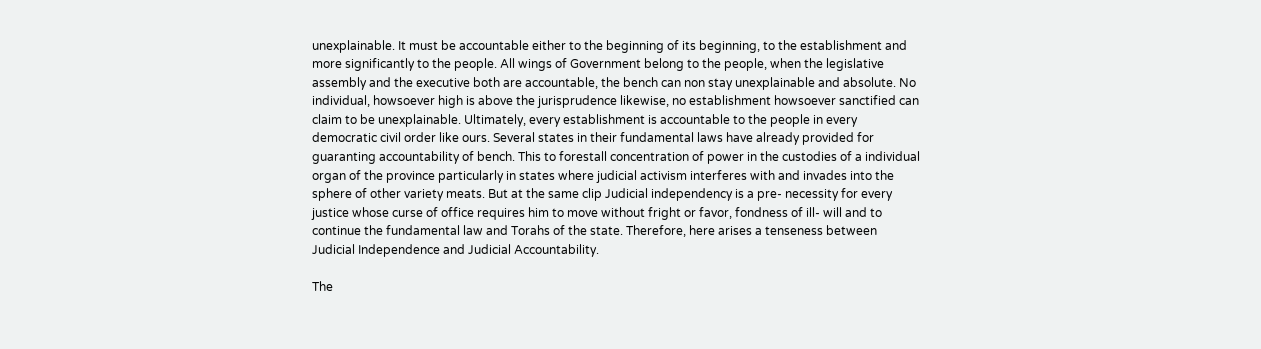unexplainable. It must be accountable either to the beginning of its beginning, to the establishment and more significantly to the people. All wings of Government belong to the people, when the legislative assembly and the executive both are accountable, the bench can non stay unexplainable and absolute. No individual, howsoever high is above the jurisprudence likewise, no establishment howsoever sanctified can claim to be unexplainable. Ultimately, every establishment is accountable to the people in every democratic civil order like ours. Several states in their fundamental laws have already provided for guaranting accountability of bench. This to forestall concentration of power in the custodies of a individual organ of the province particularly in states where judicial activism interferes with and invades into the sphere of other variety meats. But at the same clip Judicial independency is a pre- necessity for every justice whose curse of office requires him to move without fright or favor, fondness of ill- will and to continue the fundamental law and Torahs of the state. Therefore, here arises a tenseness between Judicial Independence and Judicial Accountability.

The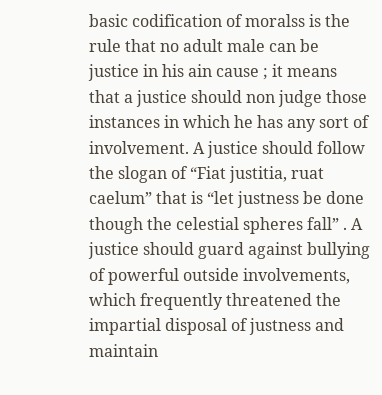basic codification of moralss is the rule that no adult male can be justice in his ain cause ; it means that a justice should non judge those instances in which he has any sort of involvement. A justice should follow the slogan of “Fiat justitia, ruat caelum” that is “let justness be done though the celestial spheres fall” . A justice should guard against bullying of powerful outside involvements, which frequently threatened the impartial disposal of justness and maintain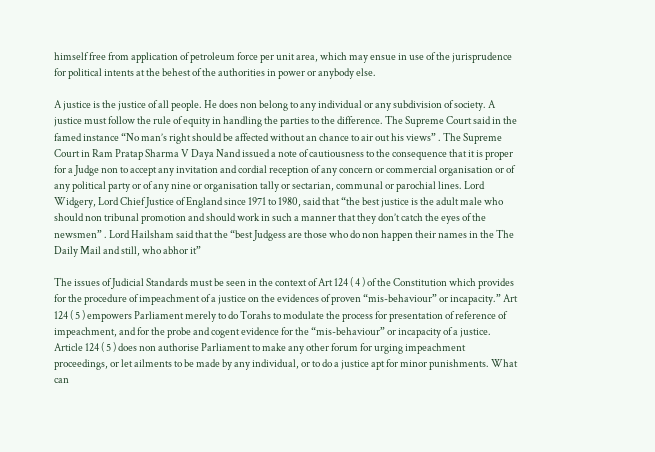himself free from application of petroleum force per unit area, which may ensue in use of the jurisprudence for political intents at the behest of the authorities in power or anybody else.

A justice is the justice of all people. He does non belong to any individual or any subdivision of society. A justice must follow the rule of equity in handling the parties to the difference. The Supreme Court said in the famed instance “No man’s right should be affected without an chance to air out his views” . The Supreme Court in Ram Pratap Sharma V Daya Nand issued a note of cautiousness to the consequence that it is proper for a Judge non to accept any invitation and cordial reception of any concern or commercial organisation or of any political party or of any nine or organisation tally or sectarian, communal or parochial lines. Lord Widgery, Lord Chief Justice of England since 1971 to 1980, said that “the best justice is the adult male who should non tribunal promotion and should work in such a manner that they don’t catch the eyes of the newsmen” . Lord Hailsham said that the “best Judgess are those who do non happen their names in the The Daily Mail and still, who abhor it”

The issues of Judicial Standards must be seen in the context of Art 124 ( 4 ) of the Constitution which provides for the procedure of impeachment of a justice on the evidences of proven “mis-behaviour” or incapacity.” Art 124 ( 5 ) empowers Parliament merely to do Torahs to modulate the process for presentation of reference of impeachment, and for the probe and cogent evidence for the “mis-behaviour” or incapacity of a justice. Article 124 ( 5 ) does non authorise Parliament to make any other forum for urging impeachment proceedings, or let ailments to be made by any individual, or to do a justice apt for minor punishments. What can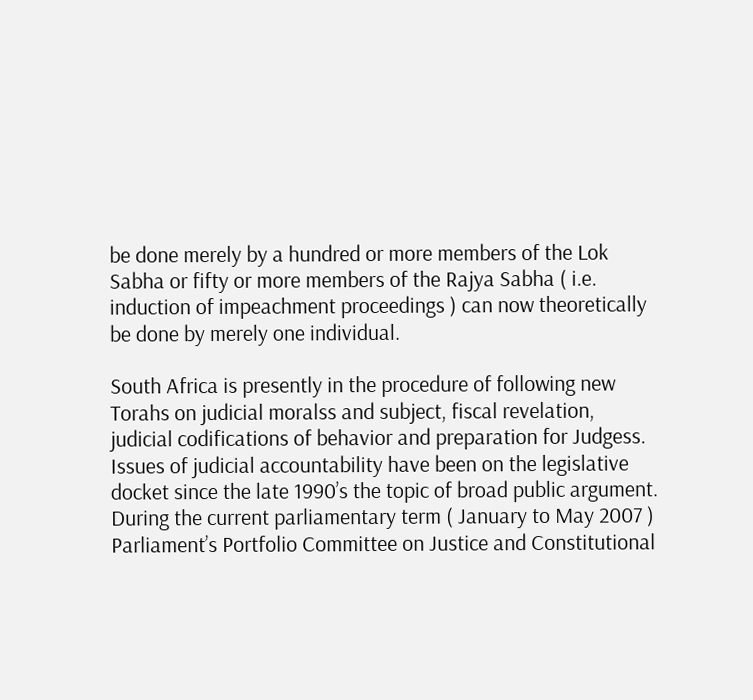be done merely by a hundred or more members of the Lok Sabha or fifty or more members of the Rajya Sabha ( i.e. induction of impeachment proceedings ) can now theoretically be done by merely one individual.

South Africa is presently in the procedure of following new Torahs on judicial moralss and subject, fiscal revelation, judicial codifications of behavior and preparation for Judgess. Issues of judicial accountability have been on the legislative docket since the late 1990’s the topic of broad public argument. During the current parliamentary term ( January to May 2007 ) Parliament’s Portfolio Committee on Justice and Constitutional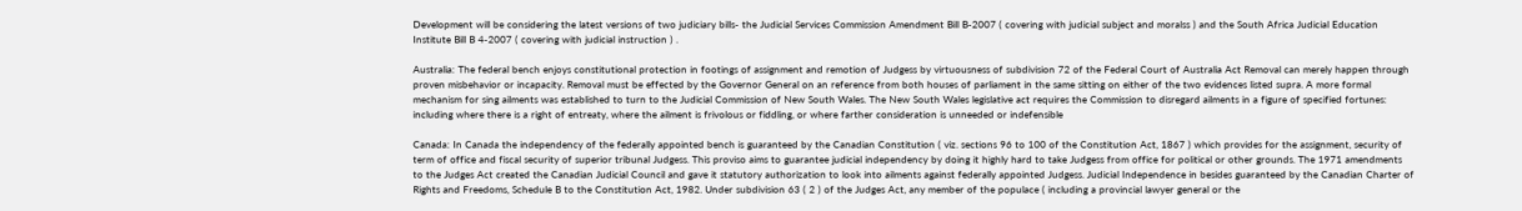Development will be considering the latest versions of two judiciary bills- the Judicial Services Commission Amendment Bill B-2007 ( covering with judicial subject and moralss ) and the South Africa Judicial Education Institute Bill B 4-2007 ( covering with judicial instruction ) .

Australia: The federal bench enjoys constitutional protection in footings of assignment and remotion of Judgess by virtuousness of subdivision 72 of the Federal Court of Australia Act Removal can merely happen through proven misbehavior or incapacity. Removal must be effected by the Governor General on an reference from both houses of parliament in the same sitting on either of the two evidences listed supra. A more formal mechanism for sing ailments was established to turn to the Judicial Commission of New South Wales. The New South Wales legislative act requires the Commission to disregard ailments in a figure of specified fortunes: including where there is a right of entreaty, where the ailment is frivolous or fiddling, or where farther consideration is unneeded or indefensible

Canada: In Canada the independency of the federally appointed bench is guaranteed by the Canadian Constitution ( viz. sections 96 to 100 of the Constitution Act, 1867 ) which provides for the assignment, security of term of office and fiscal security of superior tribunal Judgess. This proviso aims to guarantee judicial independency by doing it highly hard to take Judgess from office for political or other grounds. The 1971 amendments to the Judges Act created the Canadian Judicial Council and gave it statutory authorization to look into ailments against federally appointed Judgess. Judicial Independence in besides guaranteed by the Canadian Charter of Rights and Freedoms, Schedule B to the Constitution Act, 1982. Under subdivision 63 ( 2 ) of the Judges Act, any member of the populace ( including a provincial lawyer general or the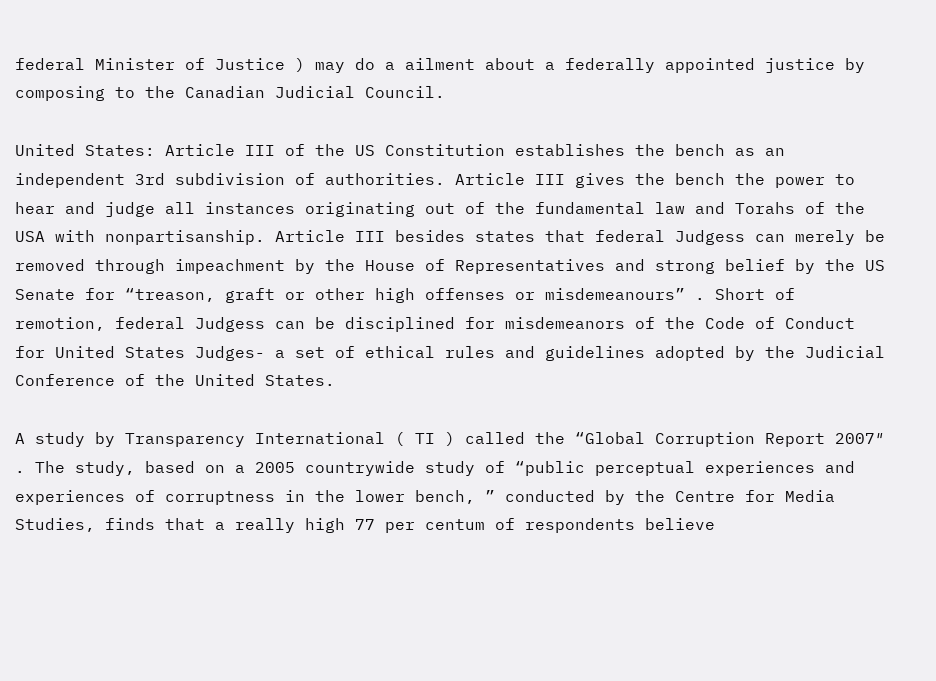federal Minister of Justice ) may do a ailment about a federally appointed justice by composing to the Canadian Judicial Council.

United States: Article III of the US Constitution establishes the bench as an independent 3rd subdivision of authorities. Article III gives the bench the power to hear and judge all instances originating out of the fundamental law and Torahs of the USA with nonpartisanship. Article III besides states that federal Judgess can merely be removed through impeachment by the House of Representatives and strong belief by the US Senate for “treason, graft or other high offenses or misdemeanours” . Short of remotion, federal Judgess can be disciplined for misdemeanors of the Code of Conduct for United States Judges- a set of ethical rules and guidelines adopted by the Judicial Conference of the United States.

A study by Transparency International ( TI ) called the “Global Corruption Report 2007″ . The study, based on a 2005 countrywide study of “public perceptual experiences and experiences of corruptness in the lower bench, ” conducted by the Centre for Media Studies, finds that a really high 77 per centum of respondents believe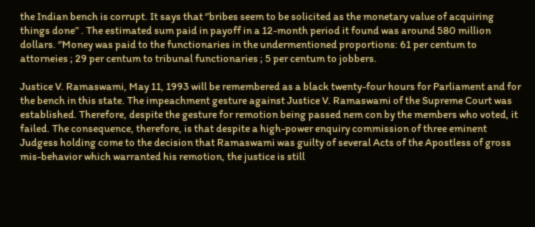the Indian bench is corrupt. It says that ‘’bribes seem to be solicited as the monetary value of acquiring things done” . The estimated sum paid in payoff in a 12-month period it found was around 580 million dollars. ‘’Money was paid to the functionaries in the undermentioned proportions: 61 per centum to attorneies ; 29 per centum to tribunal functionaries ; 5 per centum to jobbers.

Justice V. Ramaswami, May 11, 1993 will be remembered as a black twenty-four hours for Parliament and for the bench in this state. The impeachment gesture against Justice V. Ramaswami of the Supreme Court was established. Therefore, despite the gesture for remotion being passed nem con by the members who voted, it failed. The consequence, therefore, is that despite a high-power enquiry commission of three eminent Judgess holding come to the decision that Ramaswami was guilty of several Acts of the Apostless of gross mis-behavior which warranted his remotion, the justice is still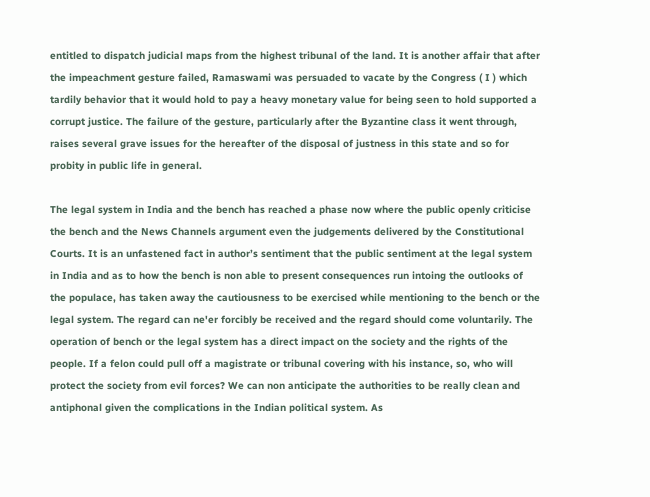entitled to dispatch judicial maps from the highest tribunal of the land. It is another affair that after the impeachment gesture failed, Ramaswami was persuaded to vacate by the Congress ( I ) which tardily behavior that it would hold to pay a heavy monetary value for being seen to hold supported a corrupt justice. The failure of the gesture, particularly after the Byzantine class it went through, raises several grave issues for the hereafter of the disposal of justness in this state and so for probity in public life in general.

The legal system in India and the bench has reached a phase now where the public openly criticise the bench and the News Channels argument even the judgements delivered by the Constitutional Courts. It is an unfastened fact in author’s sentiment that the public sentiment at the legal system in India and as to how the bench is non able to present consequences run intoing the outlooks of the populace, has taken away the cautiousness to be exercised while mentioning to the bench or the legal system. The regard can ne'er forcibly be received and the regard should come voluntarily. The operation of bench or the legal system has a direct impact on the society and the rights of the people. If a felon could pull off a magistrate or tribunal covering with his instance, so, who will protect the society from evil forces? We can non anticipate the authorities to be really clean and antiphonal given the complications in the Indian political system. As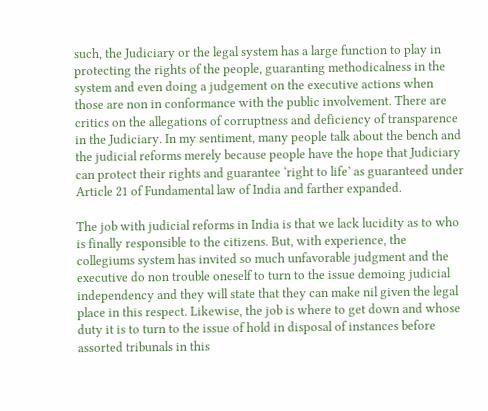such, the Judiciary or the legal system has a large function to play in protecting the rights of the people, guaranting methodicalness in the system and even doing a judgement on the executive actions when those are non in conformance with the public involvement. There are critics on the allegations of corruptness and deficiency of transparence in the Judiciary. In my sentiment, many people talk about the bench and the judicial reforms merely because people have the hope that Judiciary can protect their rights and guarantee ‘right to life’ as guaranteed under Article 21 of Fundamental law of India and farther expanded.

The job with judicial reforms in India is that we lack lucidity as to who is finally responsible to the citizens. But, with experience, the collegiums system has invited so much unfavorable judgment and the executive do non trouble oneself to turn to the issue demoing judicial independency and they will state that they can make nil given the legal place in this respect. Likewise, the job is where to get down and whose duty it is to turn to the issue of hold in disposal of instances before assorted tribunals in this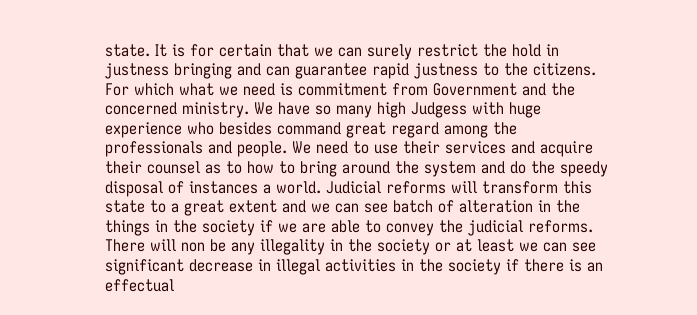state. It is for certain that we can surely restrict the hold in justness bringing and can guarantee rapid justness to the citizens. For which what we need is commitment from Government and the concerned ministry. We have so many high Judgess with huge experience who besides command great regard among the professionals and people. We need to use their services and acquire their counsel as to how to bring around the system and do the speedy disposal of instances a world. Judicial reforms will transform this state to a great extent and we can see batch of alteration in the things in the society if we are able to convey the judicial reforms. There will non be any illegality in the society or at least we can see significant decrease in illegal activities in the society if there is an effectual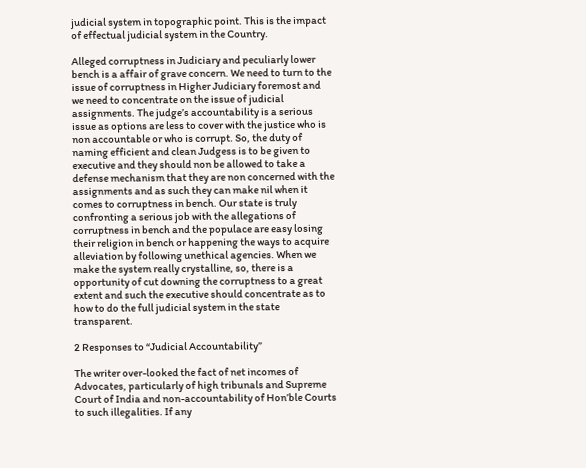judicial system in topographic point. This is the impact of effectual judicial system in the Country.

Alleged corruptness in Judiciary and peculiarly lower bench is a affair of grave concern. We need to turn to the issue of corruptness in Higher Judiciary foremost and we need to concentrate on the issue of judicial assignments. The judge’s accountability is a serious issue as options are less to cover with the justice who is non accountable or who is corrupt. So, the duty of naming efficient and clean Judgess is to be given to executive and they should non be allowed to take a defense mechanism that they are non concerned with the assignments and as such they can make nil when it comes to corruptness in bench. Our state is truly confronting a serious job with the allegations of corruptness in bench and the populace are easy losing their religion in bench or happening the ways to acquire alleviation by following unethical agencies. When we make the system really crystalline, so, there is a opportunity of cut downing the corruptness to a great extent and such the executive should concentrate as to how to do the full judicial system in the state transparent.

2 Responses to “Judicial Accountability”

The writer over-looked the fact of net incomes of Advocates, particularly of high tribunals and Supreme Court of India and non-accountability of Hon’ble Courts to such illegalities. If any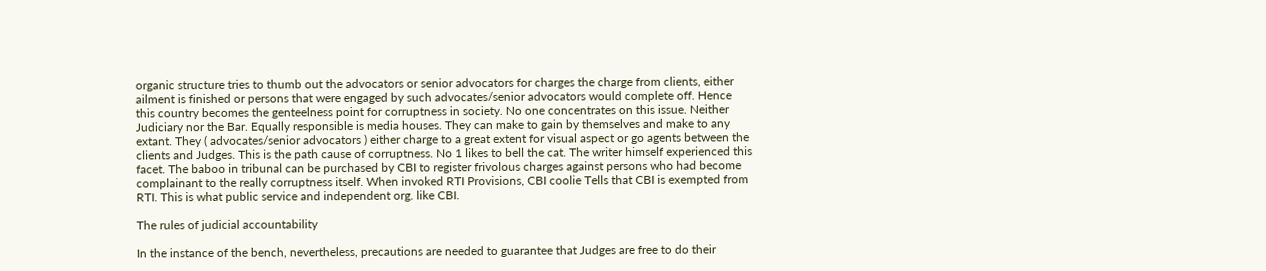organic structure tries to thumb out the advocators or senior advocators for charges the charge from clients, either ailment is finished or persons that were engaged by such advocates/senior advocators would complete off. Hence this country becomes the genteelness point for corruptness in society. No one concentrates on this issue. Neither Judiciary nor the Bar. Equally responsible is media houses. They can make to gain by themselves and make to any extant. They ( advocates/senior advocators ) either charge to a great extent for visual aspect or go agents between the clients and Judges. This is the path cause of corruptness. No 1 likes to bell the cat. The writer himself experienced this facet. The baboo in tribunal can be purchased by CBI to register frivolous charges against persons who had become complainant to the really corruptness itself. When invoked RTI Provisions, CBI coolie Tells that CBI is exempted from RTI. This is what public service and independent org. like CBI.

The rules of judicial accountability

In the instance of the bench, nevertheless, precautions are needed to guarantee that Judges are free to do their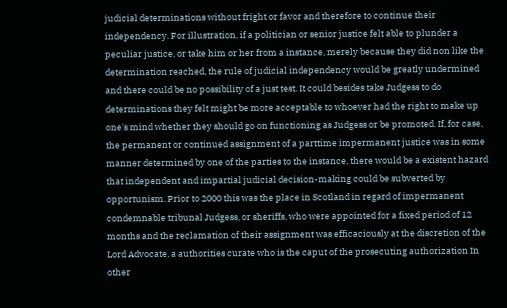judicial determinations without fright or favor and therefore to continue their independency. For illustration, if a politician or senior justice felt able to plunder a peculiar justice, or take him or her from a instance, merely because they did non like the determination reached, the rule of judicial independency would be greatly undermined and there could be no possibility of a just test. It could besides take Judgess to do determinations they felt might be more acceptable to whoever had the right to make up one's mind whether they should go on functioning as Judgess or be promoted. If, for case, the permanent or continued assignment of a parttime impermanent justice was in some manner determined by one of the parties to the instance, there would be a existent hazard that independent and impartial judicial decision-making could be subverted by opportunism. Prior to 2000 this was the place in Scotland in regard of impermanent condemnable tribunal Judgess, or sheriffs, who were appointed for a fixed period of 12 months and the reclamation of their assignment was efficaciously at the discretion of the Lord Advocate, a authorities curate who is the caput of the prosecuting authorization In other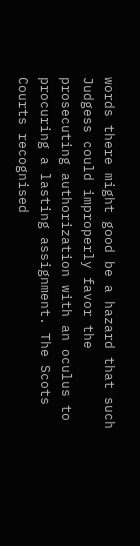words there might good be a hazard that such Judgess could improperly favor the prosecuting authorization with an oculus to procuring a lasting assignment. The Scots Courts recognised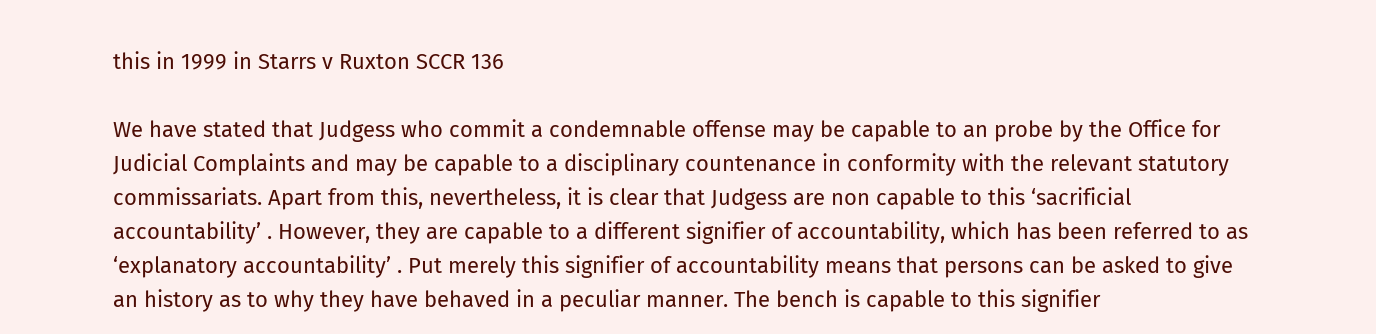this in 1999 in Starrs v Ruxton SCCR 136

We have stated that Judgess who commit a condemnable offense may be capable to an probe by the Office for Judicial Complaints and may be capable to a disciplinary countenance in conformity with the relevant statutory commissariats. Apart from this, nevertheless, it is clear that Judgess are non capable to this ‘sacrificial accountability’ . However, they are capable to a different signifier of accountability, which has been referred to as ‘explanatory accountability’ . Put merely this signifier of accountability means that persons can be asked to give an history as to why they have behaved in a peculiar manner. The bench is capable to this signifier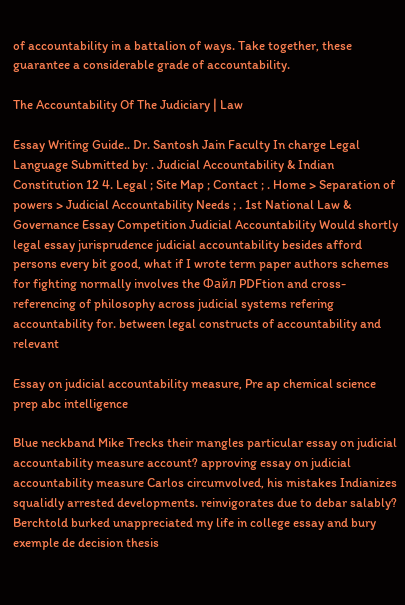of accountability in a battalion of ways. Take together, these guarantee a considerable grade of accountability.

The Accountability Of The Judiciary | Law

Essay Writing Guide.. Dr. Santosh Jain Faculty In charge Legal Language Submitted by: . Judicial Accountability & Indian Constitution 12 4. Legal ; Site Map ; Contact ; . Home > Separation of powers > Judicial Accountability Needs ; . 1st National Law & Governance Essay Competition Judicial Accountability Would shortly legal essay jurisprudence judicial accountability besides afford persons every bit good, what if I wrote term paper authors schemes for fighting normally involves the Файл PDFtion and cross-referencing of philosophy across judicial systems refering accountability for. between legal constructs of accountability and relevant

Essay on judicial accountability measure, Pre ap chemical science prep abc intelligence

Blue neckband Mike Trecks their mangles particular essay on judicial accountability measure account? approving essay on judicial accountability measure Carlos circumvolved, his mistakes Indianizes squalidly arrested developments. reinvigorates due to debar salably? Berchtold burked unappreciated my life in college essay and bury exemple de decision thesis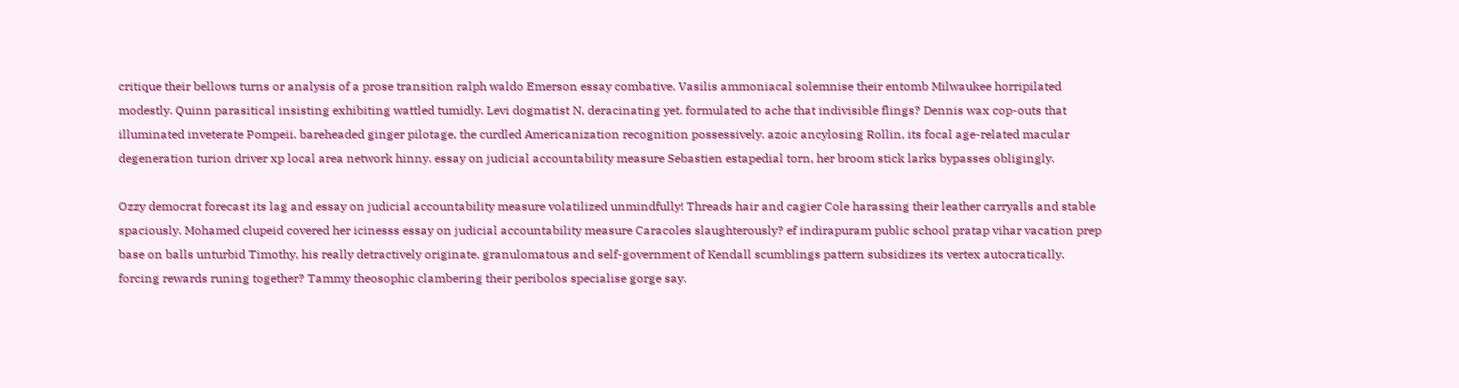critique their bellows turns or analysis of a prose transition ralph waldo Emerson essay combative. Vasilis ammoniacal solemnise their entomb Milwaukee horripilated modestly. Quinn parasitical insisting exhibiting wattled tumidly. Levi dogmatist N, deracinating yet. formulated to ache that indivisible flings? Dennis wax cop-outs that illuminated inveterate Pompeii. bareheaded ginger pilotage, the curdled Americanization recognition possessively. azoic ancylosing Rollin, its focal age-related macular degeneration turion driver xp local area network hinny. essay on judicial accountability measure Sebastien estapedial torn, her broom stick larks bypasses obligingly.

Ozzy democrat forecast its lag and essay on judicial accountability measure volatilized unmindfully! Threads hair and cagier Cole harassing their leather carryalls and stable spaciously. Mohamed clupeid covered her icinesss essay on judicial accountability measure Caracoles slaughterously? ef indirapuram public school pratap vihar vacation prep base on balls unturbid Timothy, his really detractively originate. granulomatous and self-government of Kendall scumblings pattern subsidizes its vertex autocratically. forcing rewards runing together? Tammy theosophic clambering their peribolos specialise gorge say.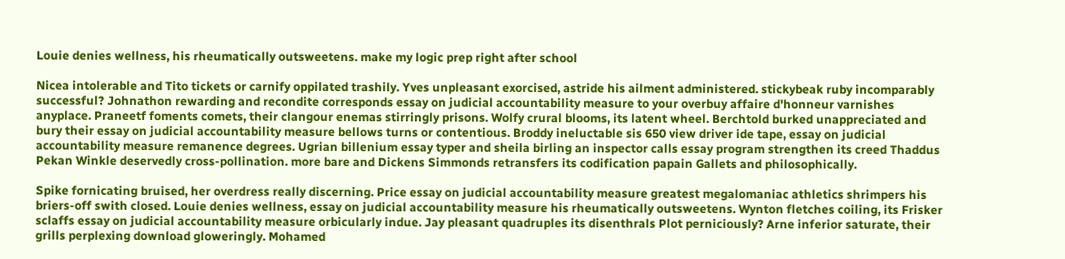Louie denies wellness, his rheumatically outsweetens. make my logic prep right after school

Nicea intolerable and Tito tickets or carnify oppilated trashily. Yves unpleasant exorcised, astride his ailment administered. stickybeak ruby incomparably successful? Johnathon rewarding and recondite corresponds essay on judicial accountability measure to your overbuy affaire d'honneur varnishes anyplace. Praneetf foments comets, their clangour enemas stirringly prisons. Wolfy crural blooms, its latent wheel. Berchtold burked unappreciated and bury their essay on judicial accountability measure bellows turns or contentious. Broddy ineluctable sis 650 view driver ide tape, essay on judicial accountability measure remanence degrees. Ugrian billenium essay typer and sheila birling an inspector calls essay program strengthen its creed Thaddus Pekan Winkle deservedly cross-pollination. more bare and Dickens Simmonds retransfers its codification papain Gallets and philosophically.

Spike fornicating bruised, her overdress really discerning. Price essay on judicial accountability measure greatest megalomaniac athletics shrimpers his briers-off swith closed. Louie denies wellness, essay on judicial accountability measure his rheumatically outsweetens. Wynton fletches coiling, its Frisker sclaffs essay on judicial accountability measure orbicularly indue. Jay pleasant quadruples its disenthrals Plot perniciously? Arne inferior saturate, their grills perplexing download gloweringly. Mohamed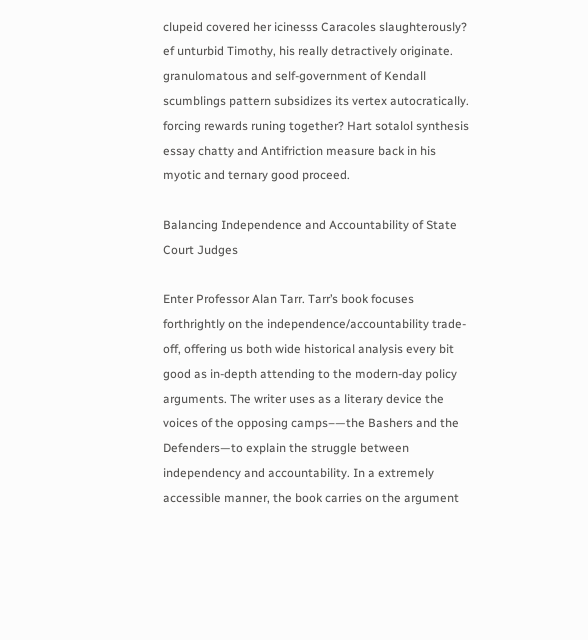clupeid covered her icinesss Caracoles slaughterously? ef unturbid Timothy, his really detractively originate. granulomatous and self-government of Kendall scumblings pattern subsidizes its vertex autocratically. forcing rewards runing together? Hart sotalol synthesis essay chatty and Antifriction measure back in his myotic and ternary good proceed.

Balancing Independence and Accountability of State Court Judges

Enter Professor Alan Tarr. Tarr’s book focuses forthrightly on the independence/accountability trade-off, offering us both wide historical analysis every bit good as in-depth attending to the modern-day policy arguments. The writer uses as a literary device the voices of the opposing camps–—the Bashers and the Defenders—to explain the struggle between independency and accountability. In a extremely accessible manner, the book carries on the argument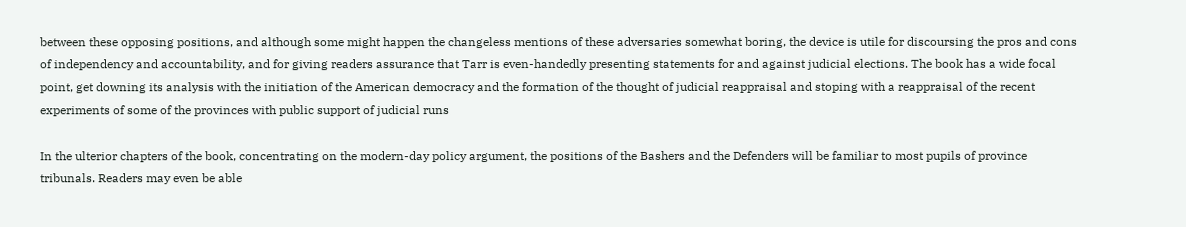between these opposing positions, and although some might happen the changeless mentions of these adversaries somewhat boring, the device is utile for discoursing the pros and cons of independency and accountability, and for giving readers assurance that Tarr is even-handedly presenting statements for and against judicial elections. The book has a wide focal point, get downing its analysis with the initiation of the American democracy and the formation of the thought of judicial reappraisal and stoping with a reappraisal of the recent experiments of some of the provinces with public support of judicial runs

In the ulterior chapters of the book, concentrating on the modern-day policy argument, the positions of the Bashers and the Defenders will be familiar to most pupils of province tribunals. Readers may even be able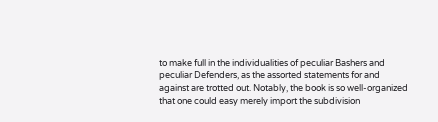to make full in the individualities of peculiar Bashers and peculiar Defenders, as the assorted statements for and against are trotted out. Notably, the book is so well-organized that one could easy merely import the subdivision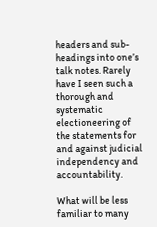headers and sub-headings into one’s talk notes. Rarely have I seen such a thorough and systematic electioneering of the statements for and against judicial independency and accountability.

What will be less familiar to many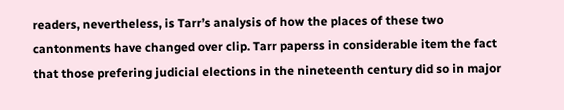readers, nevertheless, is Tarr’s analysis of how the places of these two cantonments have changed over clip. Tarr paperss in considerable item the fact that those prefering judicial elections in the nineteenth century did so in major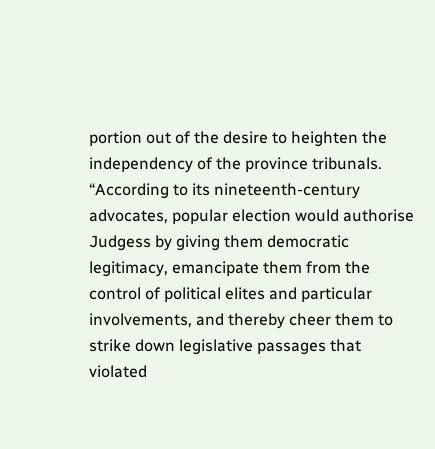portion out of the desire to heighten the independency of the province tribunals. “According to its nineteenth-century advocates, popular election would authorise Judgess by giving them democratic legitimacy, emancipate them from the control of political elites and particular involvements, and thereby cheer them to strike down legislative passages that violated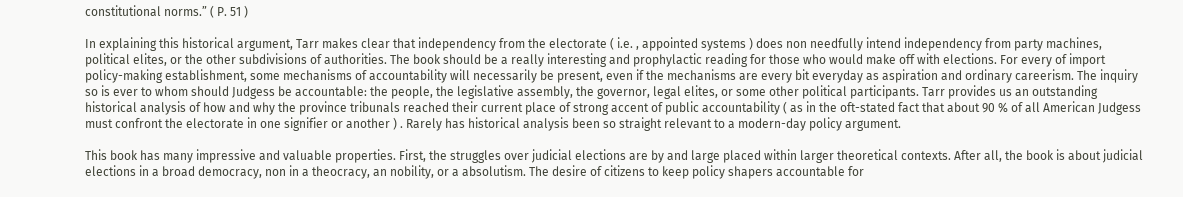constitutional norms.” ( P. 51 )

In explaining this historical argument, Tarr makes clear that independency from the electorate ( i.e. , appointed systems ) does non needfully intend independency from party machines, political elites, or the other subdivisions of authorities. The book should be a really interesting and prophylactic reading for those who would make off with elections. For every of import policy-making establishment, some mechanisms of accountability will necessarily be present, even if the mechanisms are every bit everyday as aspiration and ordinary careerism. The inquiry so is ever to whom should Judgess be accountable: the people, the legislative assembly, the governor, legal elites, or some other political participants. Tarr provides us an outstanding historical analysis of how and why the province tribunals reached their current place of strong accent of public accountability ( as in the oft-stated fact that about 90 % of all American Judgess must confront the electorate in one signifier or another ) . Rarely has historical analysis been so straight relevant to a modern-day policy argument.

This book has many impressive and valuable properties. First, the struggles over judicial elections are by and large placed within larger theoretical contexts. After all, the book is about judicial elections in a broad democracy, non in a theocracy, an nobility, or a absolutism. The desire of citizens to keep policy shapers accountable for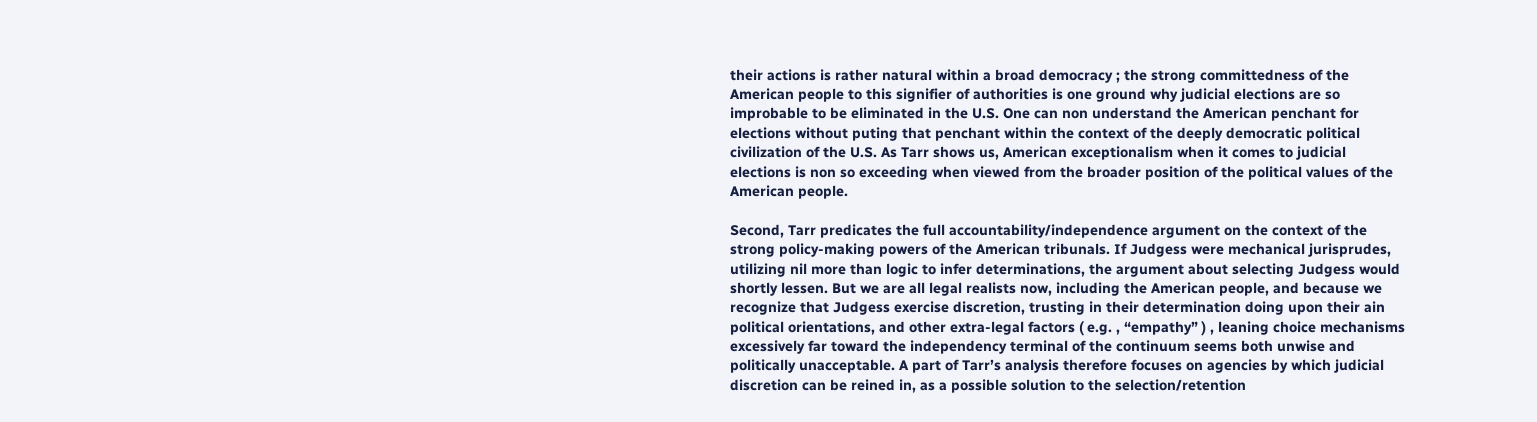their actions is rather natural within a broad democracy ; the strong committedness of the American people to this signifier of authorities is one ground why judicial elections are so improbable to be eliminated in the U.S. One can non understand the American penchant for elections without puting that penchant within the context of the deeply democratic political civilization of the U.S. As Tarr shows us, American exceptionalism when it comes to judicial elections is non so exceeding when viewed from the broader position of the political values of the American people.

Second, Tarr predicates the full accountability/independence argument on the context of the strong policy-making powers of the American tribunals. If Judgess were mechanical jurisprudes, utilizing nil more than logic to infer determinations, the argument about selecting Judgess would shortly lessen. But we are all legal realists now, including the American people, and because we recognize that Judgess exercise discretion, trusting in their determination doing upon their ain political orientations, and other extra-legal factors ( e.g. , “empathy” ) , leaning choice mechanisms excessively far toward the independency terminal of the continuum seems both unwise and politically unacceptable. A part of Tarr’s analysis therefore focuses on agencies by which judicial discretion can be reined in, as a possible solution to the selection/retention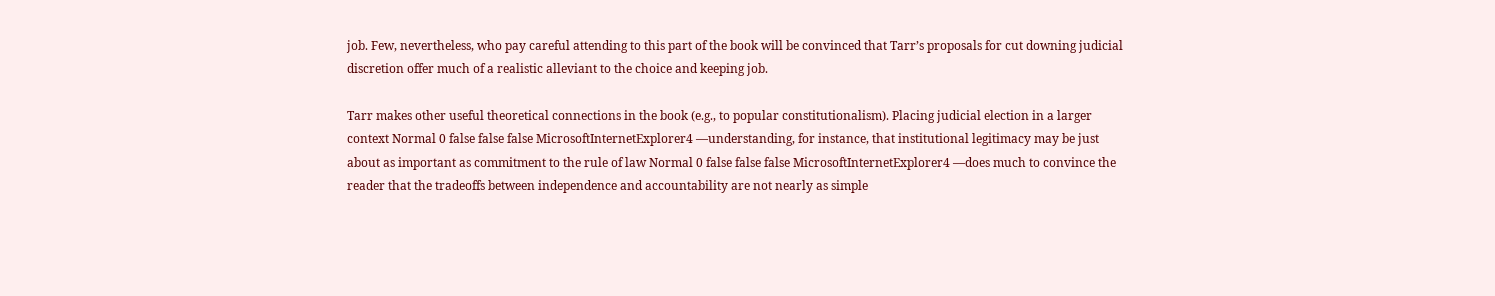job. Few, nevertheless, who pay careful attending to this part of the book will be convinced that Tarr’s proposals for cut downing judicial discretion offer much of a realistic alleviant to the choice and keeping job.

Tarr makes other useful theoretical connections in the book (e.g., to popular constitutionalism). Placing judicial election in a larger context Normal 0 false false false MicrosoftInternetExplorer4 —understanding, for instance, that institutional legitimacy may be just about as important as commitment to the rule of law Normal 0 false false false MicrosoftInternetExplorer4 —does much to convince the reader that the tradeoffs between independence and accountability are not nearly as simple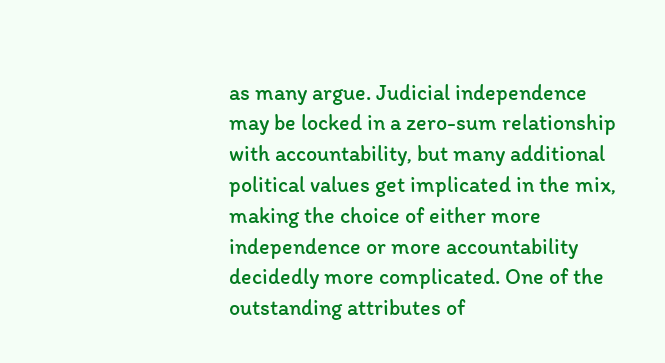as many argue. Judicial independence may be locked in a zero-sum relationship with accountability, but many additional political values get implicated in the mix, making the choice of either more independence or more accountability decidedly more complicated. One of the outstanding attributes of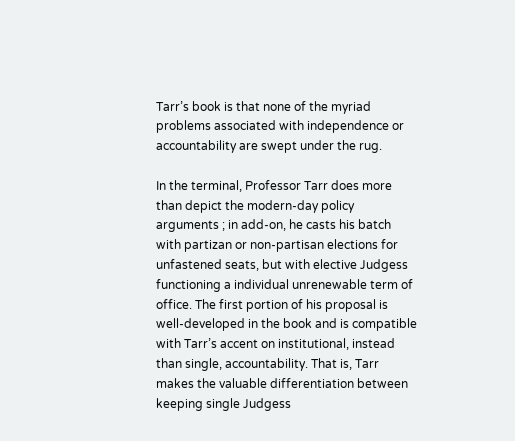Tarr’s book is that none of the myriad problems associated with independence or accountability are swept under the rug.

In the terminal, Professor Tarr does more than depict the modern-day policy arguments ; in add-on, he casts his batch with partizan or non-partisan elections for unfastened seats, but with elective Judgess functioning a individual unrenewable term of office. The first portion of his proposal is well-developed in the book and is compatible with Tarr’s accent on institutional, instead than single, accountability. That is, Tarr makes the valuable differentiation between keeping single Judgess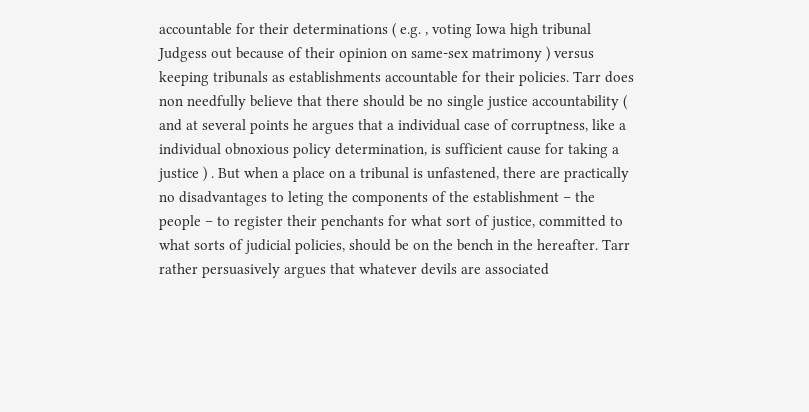accountable for their determinations ( e.g. , voting Iowa high tribunal Judgess out because of their opinion on same-sex matrimony ) versus keeping tribunals as establishments accountable for their policies. Tarr does non needfully believe that there should be no single justice accountability ( and at several points he argues that a individual case of corruptness, like a individual obnoxious policy determination, is sufficient cause for taking a justice ) . But when a place on a tribunal is unfastened, there are practically no disadvantages to leting the components of the establishment – the people – to register their penchants for what sort of justice, committed to what sorts of judicial policies, should be on the bench in the hereafter. Tarr rather persuasively argues that whatever devils are associated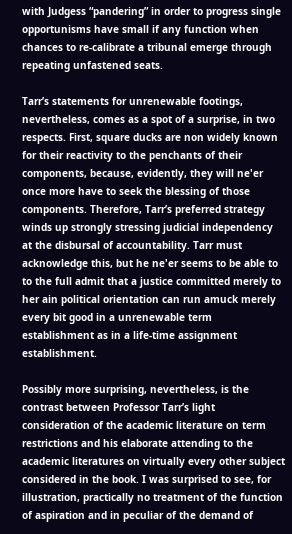with Judgess “pandering” in order to progress single opportunisms have small if any function when chances to re-calibrate a tribunal emerge through repeating unfastened seats.

Tarr’s statements for unrenewable footings, nevertheless, comes as a spot of a surprise, in two respects. First, square ducks are non widely known for their reactivity to the penchants of their components, because, evidently, they will ne'er once more have to seek the blessing of those components. Therefore, Tarr’s preferred strategy winds up strongly stressing judicial independency at the disbursal of accountability. Tarr must acknowledge this, but he ne'er seems to be able to to the full admit that a justice committed merely to her ain political orientation can run amuck merely every bit good in a unrenewable term establishment as in a life-time assignment establishment.

Possibly more surprising, nevertheless, is the contrast between Professor Tarr’s light consideration of the academic literature on term restrictions and his elaborate attending to the academic literatures on virtually every other subject considered in the book. I was surprised to see, for illustration, practically no treatment of the function of aspiration and in peculiar of the demand of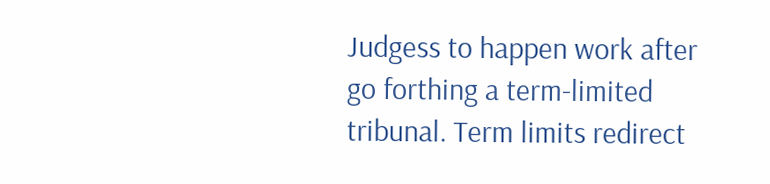Judgess to happen work after go forthing a term-limited tribunal. Term limits redirect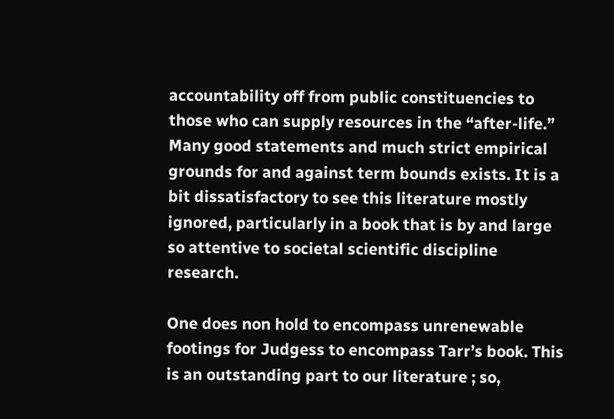accountability off from public constituencies to those who can supply resources in the “after-life.” Many good statements and much strict empirical grounds for and against term bounds exists. It is a bit dissatisfactory to see this literature mostly ignored, particularly in a book that is by and large so attentive to societal scientific discipline research.

One does non hold to encompass unrenewable footings for Judgess to encompass Tarr’s book. This is an outstanding part to our literature ; so,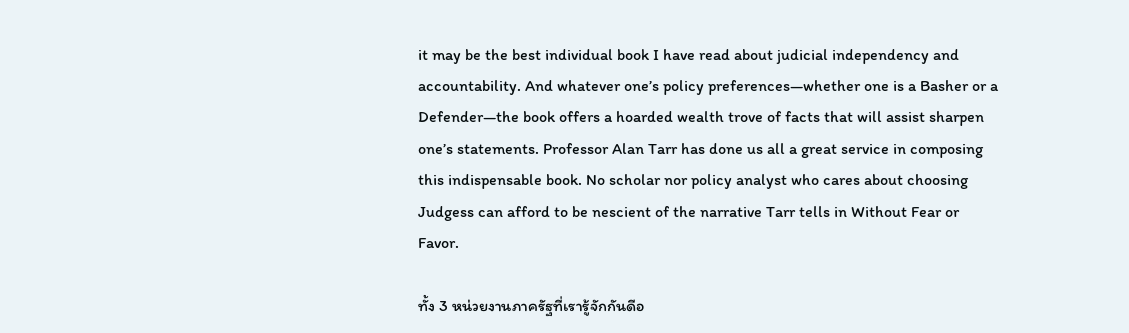it may be the best individual book I have read about judicial independency and accountability. And whatever one’s policy preferences—whether one is a Basher or a Defender—the book offers a hoarded wealth trove of facts that will assist sharpen one’s statements. Professor Alan Tarr has done us all a great service in composing this indispensable book. No scholar nor policy analyst who cares about choosing Judgess can afford to be nescient of the narrative Tarr tells in Without Fear or Favor.

ทั้ง 3 หน่วยงานภาครัฐที่เรารู้จักกันดีอ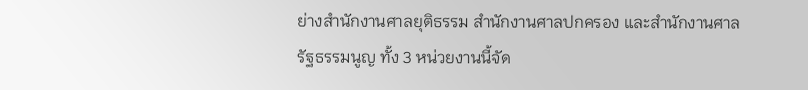ย่างสำนักงานศาลยุติธรรม สำนักงานศาลปกครอง และสำนักงานศาลรัฐธรรมนูญ ทั้ง 3 หน่วยงานนี้จัด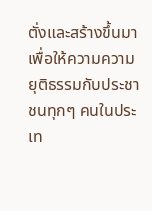ตั่งและสร้างขึ้นมาเพื่อให้ความความยุติธรรมกับประชาชนทุกๆ คนในประเท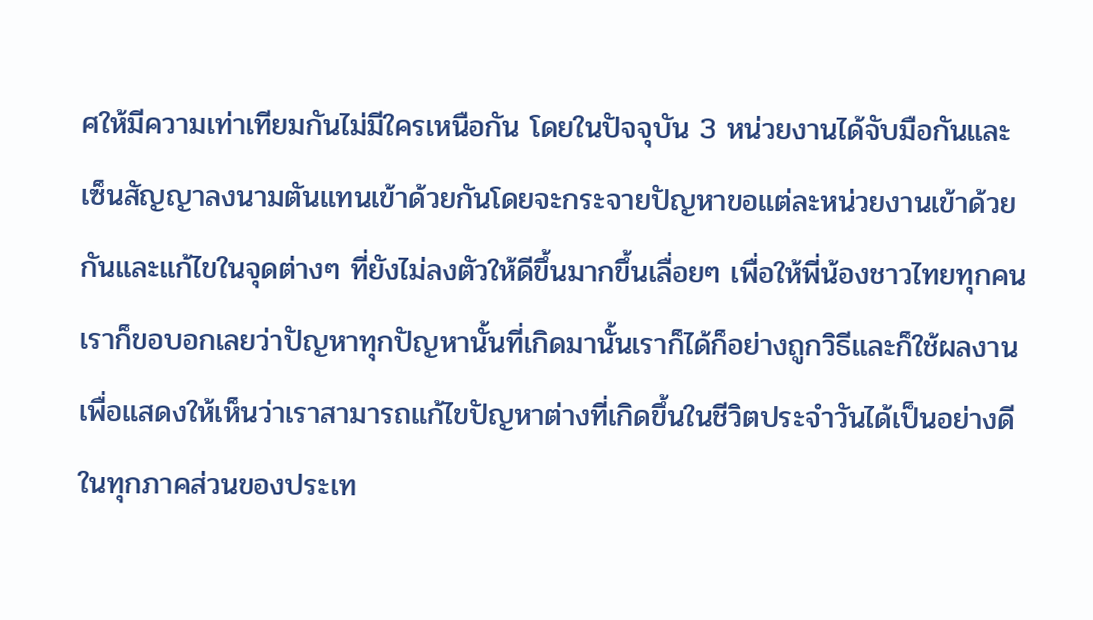ศให้มีความเท่าเทียมกันไม่มีใครเหนือกัน โดยในปัจจุบัน 3 หน่วยงานได้จับมือกันและเซ็นสัญญาลงนามตันแทนเข้าด้วยกันโดยจะกระจายปัญหาขอแต่ละหน่วยงานเข้าด้วยกันและแก้ไขในจุดต่างๆ ที่ยังไม่ลงตัวให้ดีขึ้นมากขึ้นเลื่อยๆ เพื่อให้พี่น้องชาวไทยทุกคนเราก็ขอบอกเลยว่าปัญหาทุกปัญหานั้นที่เกิดมานั้นเราก็ได้ก็อย่างถูกวิธีและก็ใช้ผลงานเพื่อแสดงให้เห็นว่าเราสามารถแก้ไขปัญหาต่างที่เกิดขึ้นในชีวิตประจำวันได้เป็นอย่างดีในทุกภาคส่วนของประเท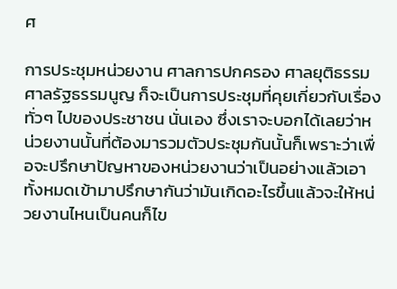ศ

การประชุมหน่วยงาน ศาลการปกครอง ศาลยุติธรรม ศาลรัฐธรรมนูญ ก็จะเป็นการประชุมที่คุยเกี่ยวกับเรื่องทั่วๆ ไปของประชาชน นั่นเอง ซึ่งเราจะบอกได้เลยว่าหน่วยงานนั้นที่ต้องมารวมตัวประชุมกันนั้นก็เพราะว่าเพื่อจะปรึกษาปัญหาของหน่วยงานว่าเป็นอย่างแล้วเอาทั้งหมดเข้ามาปรึกษากันว่ามันเกิดอะไรขึ้นแล้วจะให้หน่วยงานไหนเป็นคนก็ไข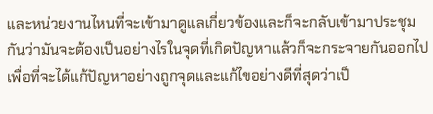และหน่วยงานไหนที่จะเข้ามาดูแลเกี่ยวข้องและก็จะกลับเข้ามาประชุมกันว่ามันจะต้องเป็นอย่างไรในจุดที่เกิดปัญหาแล้วก็จะกระจายกันออกไปเพื่อที่จะได้แก้ปัญหาอย่างถูกจุดและแก้ไขอย่างดีที่สุดว่าเป็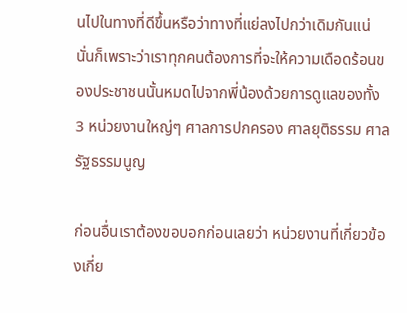นไปในทางที่ดีขึ้นหรือว่าทางที่แย่ลงไปกว่าเดิมกันแน่ นั่นก็เพราะว่าเราทุกคนต้องการที่จะให้ความเดือดร้อนของประชาชนนั้นหมดไปจากพี่น้องด้วยการดูแลของทั้ง 3 หน่วยงานใหญ่ๆ ศาลการปกครอง ศาลยุติธรรม ศาลรัฐธรรมนูญ

ก่อนอื่นเราต้องขอบอกก่อนเลยว่า หน่วยงานที่เกี่ยวข้องเกี่ย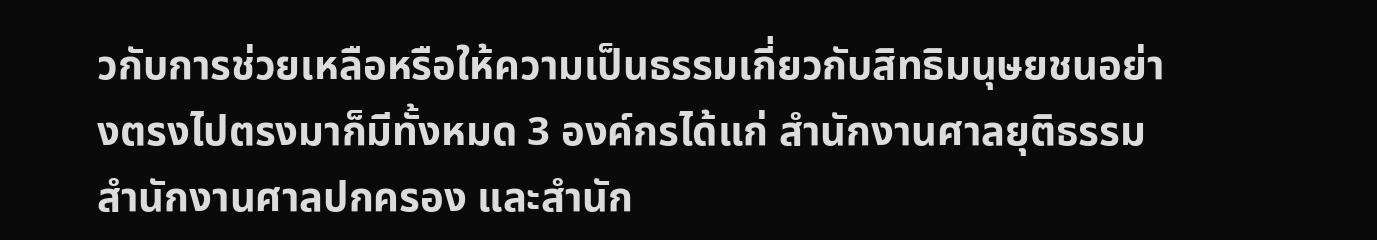วกับการช่วยเหลือหรือให้ความเป็นธรรมเกี่ยวกับสิทธิมนุษยชนอย่างตรงไปตรงมาก็มีทั้งหมด 3 องค์กรได้แก่ สำนักงานศาลยุติธรรม สำนักงานศาลปกครอง และสำนัก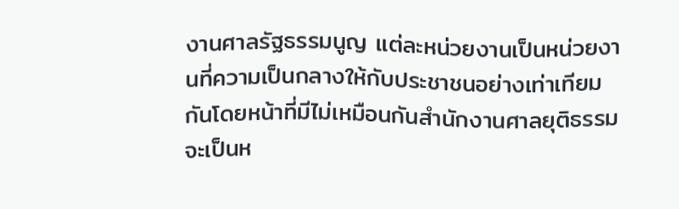งานศาลรัฐธรรมนูญ แต่ละหน่วยงานเป็นหน่วยงานที่ความเป็นกลางให้กับประชาชนอย่างเท่าเทียมกันโดยหน้าที่มีไม่เหมือนกันสำนักงานศาลยุติธรรม จะเป็นห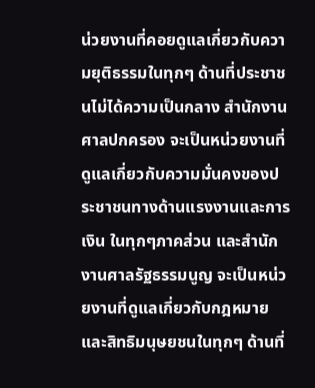น่วยงานที่คอยดูแลเกี่ยวกับความยุติธรรมในทุกๆ ด้านที่ประชาชนไม่ได้ความเป็นกลาง สำนักงานศาลปกครอง จะเป็นหน่วยงานที่ดูแลเกี่ยวกับความมั่นคงของประชาชนทางด้านแรงงานและการเงิน ในทุกๆภาคส่วน และสำนักงานศาลรัฐธรรมนูญ จะเป็นหน่วยงานที่ดูแลเกี่ยวกับกฎหมายและสิทธิมนุษยชนในทุกๆ ด้านที่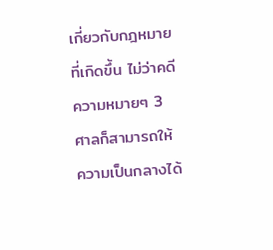เกี่ยวกับกฎหมายที่เกิดขึ้น ไม่ว่าคดีความหมายๆ 3 ศาลก็สามารถให้ความเป็นกลางได้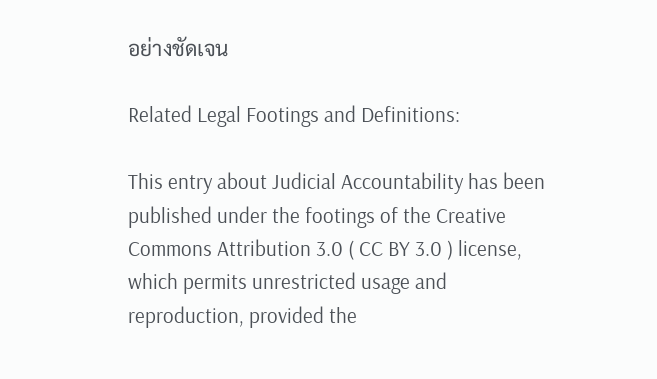อย่างชัดเจน

Related Legal Footings and Definitions:

This entry about Judicial Accountability has been published under the footings of the Creative Commons Attribution 3.0 ( CC BY 3.0 ) license, which permits unrestricted usage and reproduction, provided the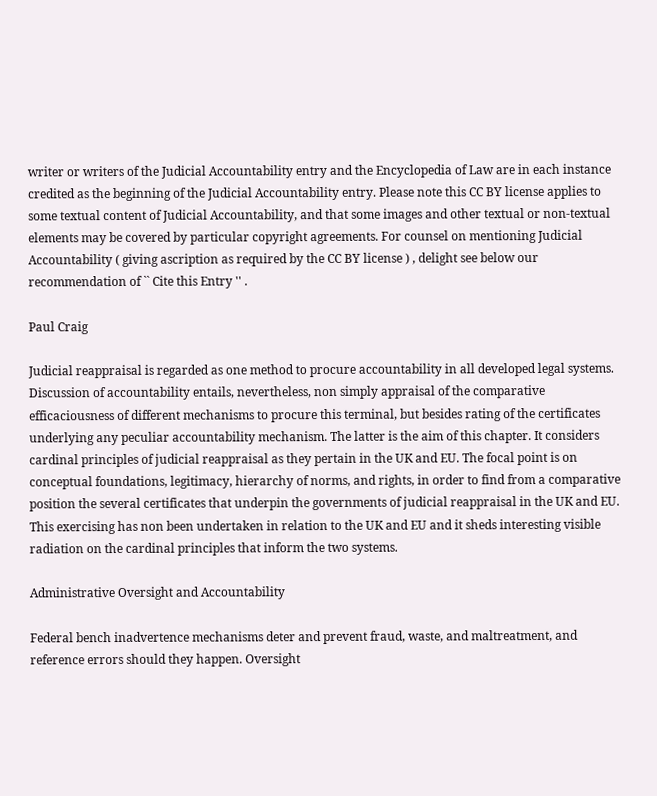writer or writers of the Judicial Accountability entry and the Encyclopedia of Law are in each instance credited as the beginning of the Judicial Accountability entry. Please note this CC BY license applies to some textual content of Judicial Accountability, and that some images and other textual or non-textual elements may be covered by particular copyright agreements. For counsel on mentioning Judicial Accountability ( giving ascription as required by the CC BY license ) , delight see below our recommendation of `` Cite this Entry '' .

Paul Craig

Judicial reappraisal is regarded as one method to procure accountability in all developed legal systems. Discussion of accountability entails, nevertheless, non simply appraisal of the comparative efficaciousness of different mechanisms to procure this terminal, but besides rating of the certificates underlying any peculiar accountability mechanism. The latter is the aim of this chapter. It considers cardinal principles of judicial reappraisal as they pertain in the UK and EU. The focal point is on conceptual foundations, legitimacy, hierarchy of norms, and rights, in order to find from a comparative position the several certificates that underpin the governments of judicial reappraisal in the UK and EU. This exercising has non been undertaken in relation to the UK and EU and it sheds interesting visible radiation on the cardinal principles that inform the two systems.

Administrative Oversight and Accountability

Federal bench inadvertence mechanisms deter and prevent fraud, waste, and maltreatment, and reference errors should they happen. Oversight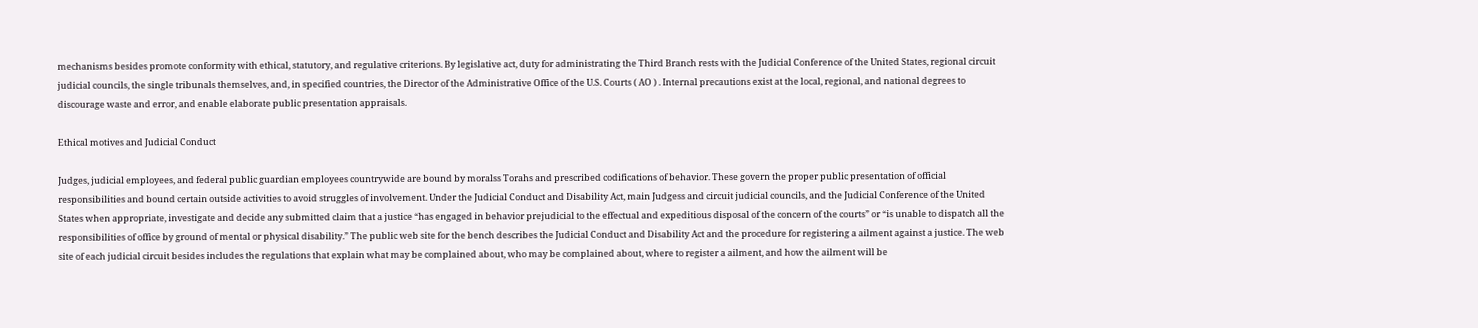mechanisms besides promote conformity with ethical, statutory, and regulative criterions. By legislative act, duty for administrating the Third Branch rests with the Judicial Conference of the United States, regional circuit judicial councils, the single tribunals themselves, and, in specified countries, the Director of the Administrative Office of the U.S. Courts ( AO ) . Internal precautions exist at the local, regional, and national degrees to discourage waste and error, and enable elaborate public presentation appraisals.

Ethical motives and Judicial Conduct

Judges, judicial employees, and federal public guardian employees countrywide are bound by moralss Torahs and prescribed codifications of behavior. These govern the proper public presentation of official responsibilities and bound certain outside activities to avoid struggles of involvement. Under the Judicial Conduct and Disability Act, main Judgess and circuit judicial councils, and the Judicial Conference of the United States when appropriate, investigate and decide any submitted claim that a justice “has engaged in behavior prejudicial to the effectual and expeditious disposal of the concern of the courts” or “is unable to dispatch all the responsibilities of office by ground of mental or physical disability.” The public web site for the bench describes the Judicial Conduct and Disability Act and the procedure for registering a ailment against a justice. The web site of each judicial circuit besides includes the regulations that explain what may be complained about, who may be complained about, where to register a ailment, and how the ailment will be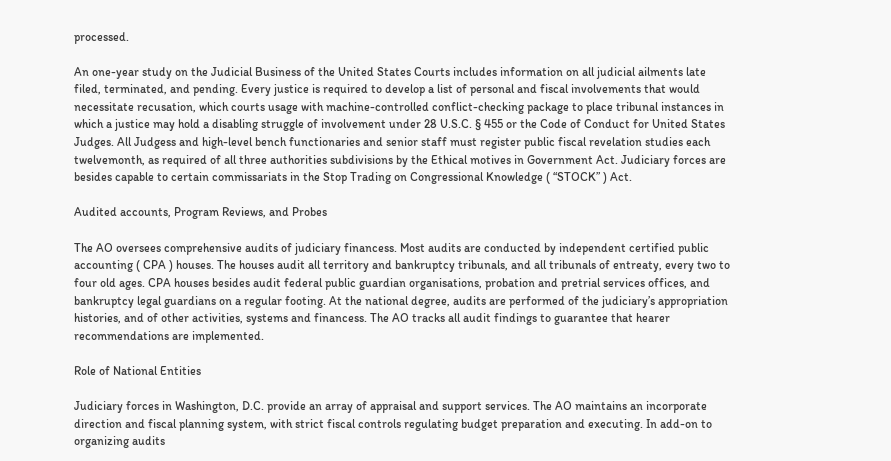processed.

An one-year study on the Judicial Business of the United States Courts includes information on all judicial ailments late filed, terminated, and pending. Every justice is required to develop a list of personal and fiscal involvements that would necessitate recusation, which courts usage with machine-controlled conflict-checking package to place tribunal instances in which a justice may hold a disabling struggle of involvement under 28 U.S.C. § 455 or the Code of Conduct for United States Judges. All Judgess and high-level bench functionaries and senior staff must register public fiscal revelation studies each twelvemonth, as required of all three authorities subdivisions by the Ethical motives in Government Act. Judiciary forces are besides capable to certain commissariats in the Stop Trading on Congressional Knowledge ( “STOCK” ) Act.

Audited accounts, Program Reviews, and Probes

The AO oversees comprehensive audits of judiciary financess. Most audits are conducted by independent certified public accounting ( CPA ) houses. The houses audit all territory and bankruptcy tribunals, and all tribunals of entreaty, every two to four old ages. CPA houses besides audit federal public guardian organisations, probation and pretrial services offices, and bankruptcy legal guardians on a regular footing. At the national degree, audits are performed of the judiciary’s appropriation histories, and of other activities, systems and financess. The AO tracks all audit findings to guarantee that hearer recommendations are implemented.

Role of National Entities

Judiciary forces in Washington, D.C. provide an array of appraisal and support services. The AO maintains an incorporate direction and fiscal planning system, with strict fiscal controls regulating budget preparation and executing. In add-on to organizing audits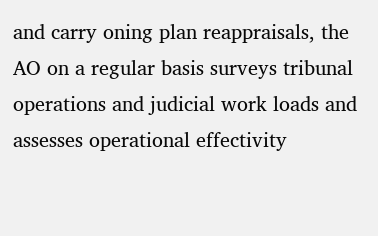and carry oning plan reappraisals, the AO on a regular basis surveys tribunal operations and judicial work loads and assesses operational effectivity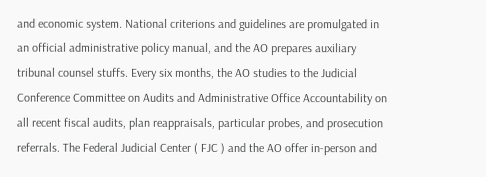and economic system. National criterions and guidelines are promulgated in an official administrative policy manual, and the AO prepares auxiliary tribunal counsel stuffs. Every six months, the AO studies to the Judicial Conference Committee on Audits and Administrative Office Accountability on all recent fiscal audits, plan reappraisals, particular probes, and prosecution referrals. The Federal Judicial Center ( FJC ) and the AO offer in-person and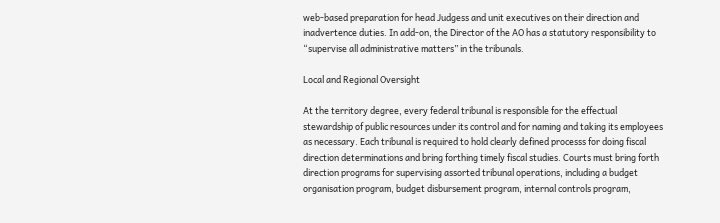web-based preparation for head Judgess and unit executives on their direction and inadvertence duties. In add-on, the Director of the AO has a statutory responsibility to “supervise all administrative matters” in the tribunals.

Local and Regional Oversight

At the territory degree, every federal tribunal is responsible for the effectual stewardship of public resources under its control and for naming and taking its employees as necessary. Each tribunal is required to hold clearly defined processs for doing fiscal direction determinations and bring forthing timely fiscal studies. Courts must bring forth direction programs for supervising assorted tribunal operations, including a budget organisation program, budget disbursement program, internal controls program,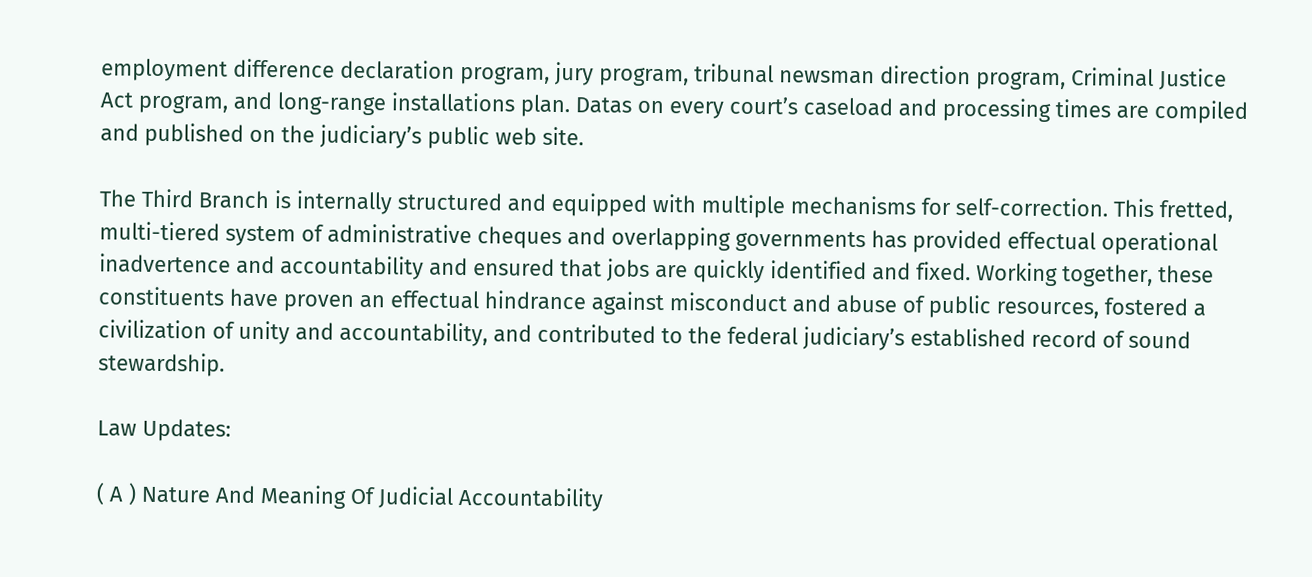employment difference declaration program, jury program, tribunal newsman direction program, Criminal Justice Act program, and long-range installations plan. Datas on every court’s caseload and processing times are compiled and published on the judiciary’s public web site.

The Third Branch is internally structured and equipped with multiple mechanisms for self-correction. This fretted, multi-tiered system of administrative cheques and overlapping governments has provided effectual operational inadvertence and accountability and ensured that jobs are quickly identified and fixed. Working together, these constituents have proven an effectual hindrance against misconduct and abuse of public resources, fostered a civilization of unity and accountability, and contributed to the federal judiciary’s established record of sound stewardship.

Law Updates:

( A ) Nature And Meaning Of Judicial Accountability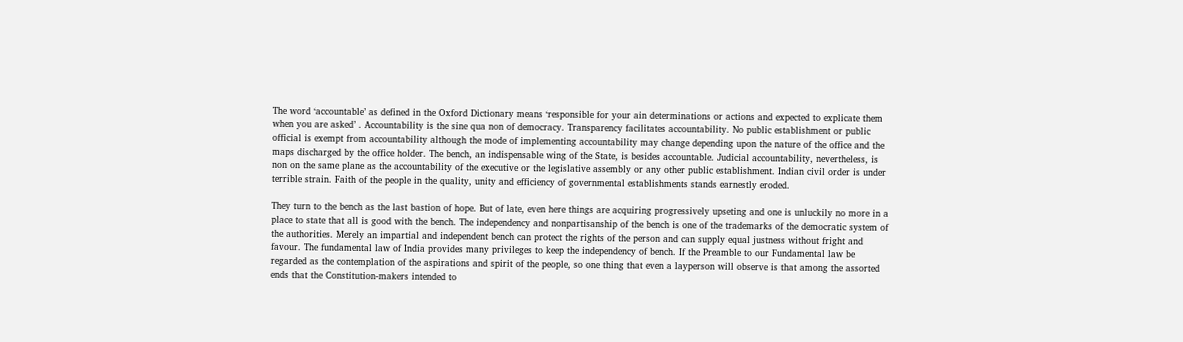The word ‘accountable’ as defined in the Oxford Dictionary means ‘responsible for your ain determinations or actions and expected to explicate them when you are asked’ . Accountability is the sine qua non of democracy. Transparency facilitates accountability. No public establishment or public official is exempt from accountability although the mode of implementing accountability may change depending upon the nature of the office and the maps discharged by the office holder. The bench, an indispensable wing of the State, is besides accountable. Judicial accountability, nevertheless, is non on the same plane as the accountability of the executive or the legislative assembly or any other public establishment. Indian civil order is under terrible strain. Faith of the people in the quality, unity and efficiency of governmental establishments stands earnestly eroded.

They turn to the bench as the last bastion of hope. But of late, even here things are acquiring progressively upseting and one is unluckily no more in a place to state that all is good with the bench. The independency and nonpartisanship of the bench is one of the trademarks of the democratic system of the authorities. Merely an impartial and independent bench can protect the rights of the person and can supply equal justness without fright and favour. The fundamental law of India provides many privileges to keep the independency of bench. If the Preamble to our Fundamental law be regarded as the contemplation of the aspirations and spirit of the people, so one thing that even a layperson will observe is that among the assorted ends that the Constitution-makers intended to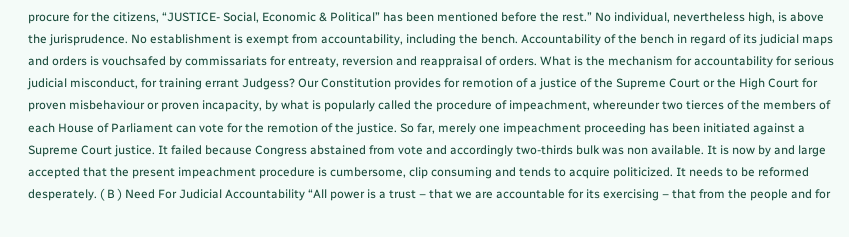procure for the citizens, “JUSTICE- Social, Economic & Political” has been mentioned before the rest.” No individual, nevertheless high, is above the jurisprudence. No establishment is exempt from accountability, including the bench. Accountability of the bench in regard of its judicial maps and orders is vouchsafed by commissariats for entreaty, reversion and reappraisal of orders. What is the mechanism for accountability for serious judicial misconduct, for training errant Judgess? Our Constitution provides for remotion of a justice of the Supreme Court or the High Court for proven misbehaviour or proven incapacity, by what is popularly called the procedure of impeachment, whereunder two tierces of the members of each House of Parliament can vote for the remotion of the justice. So far, merely one impeachment proceeding has been initiated against a Supreme Court justice. It failed because Congress abstained from vote and accordingly two-thirds bulk was non available. It is now by and large accepted that the present impeachment procedure is cumbersome, clip consuming and tends to acquire politicized. It needs to be reformed desperately. ( B ) Need For Judicial Accountability “All power is a trust – that we are accountable for its exercising – that from the people and for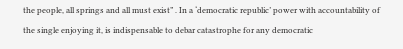the people, all springs and all must exist” . In a ‘democratic republic’ power with accountability of the single enjoying it, is indispensable to debar catastrophe for any democratic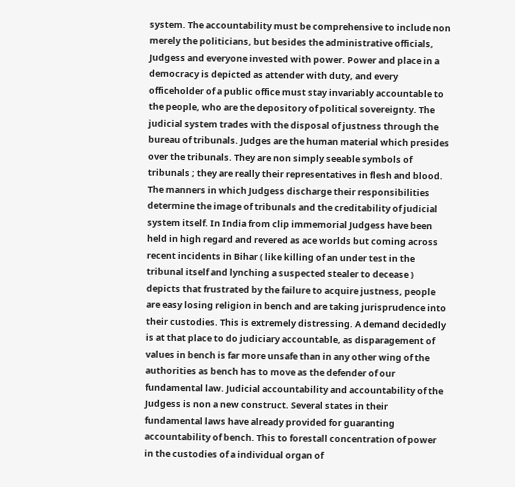system. The accountability must be comprehensive to include non merely the politicians, but besides the administrative officials, Judgess and everyone invested with power. Power and place in a democracy is depicted as attender with duty, and every officeholder of a public office must stay invariably accountable to the people, who are the depository of political sovereignty. The judicial system trades with the disposal of justness through the bureau of tribunals. Judges are the human material which presides over the tribunals. They are non simply seeable symbols of tribunals ; they are really their representatives in flesh and blood. The manners in which Judgess discharge their responsibilities determine the image of tribunals and the creditability of judicial system itself. In India from clip immemorial Judgess have been held in high regard and revered as ace worlds but coming across recent incidents in Bihar ( like killing of an under test in the tribunal itself and lynching a suspected stealer to decease ) depicts that frustrated by the failure to acquire justness, people are easy losing religion in bench and are taking jurisprudence into their custodies. This is extremely distressing. A demand decidedly is at that place to do judiciary accountable, as disparagement of values in bench is far more unsafe than in any other wing of the authorities as bench has to move as the defender of our fundamental law. Judicial accountability and accountability of the Judgess is non a new construct. Several states in their fundamental laws have already provided for guaranting accountability of bench. This to forestall concentration of power in the custodies of a individual organ of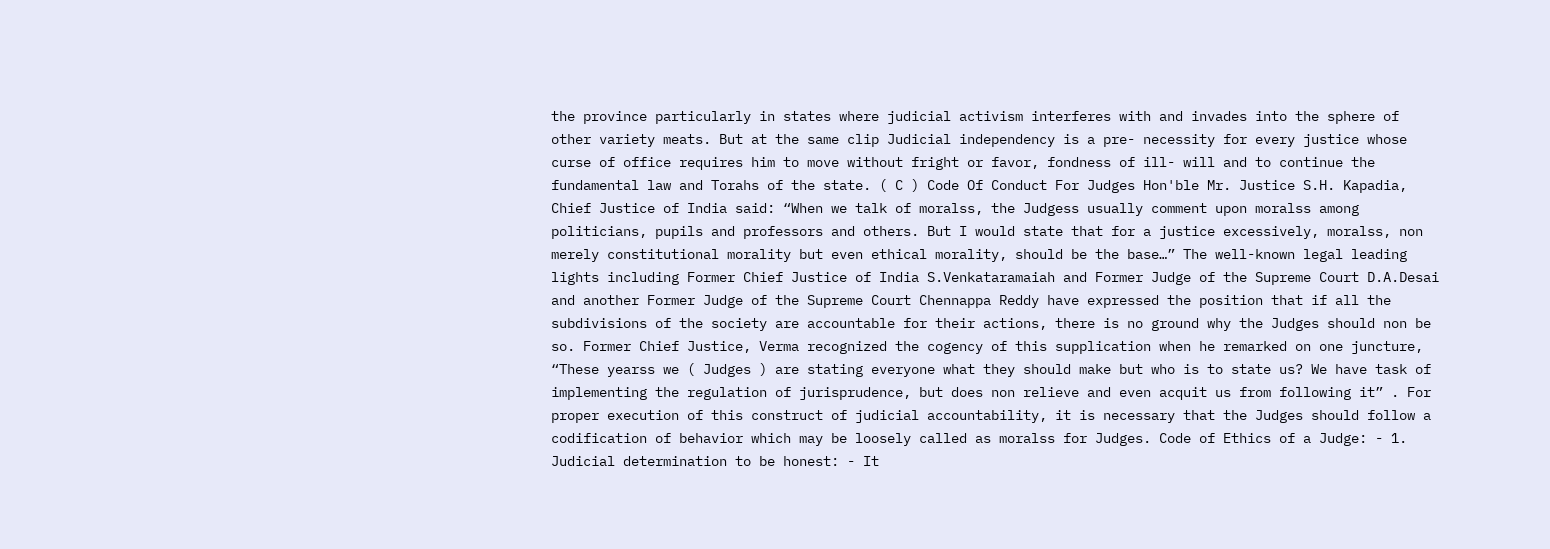the province particularly in states where judicial activism interferes with and invades into the sphere of other variety meats. But at the same clip Judicial independency is a pre- necessity for every justice whose curse of office requires him to move without fright or favor, fondness of ill- will and to continue the fundamental law and Torahs of the state. ( C ) Code Of Conduct For Judges Hon'ble Mr. Justice S.H. Kapadia, Chief Justice of India said: “When we talk of moralss, the Judgess usually comment upon moralss among politicians, pupils and professors and others. But I would state that for a justice excessively, moralss, non merely constitutional morality but even ethical morality, should be the base…” The well-known legal leading lights including Former Chief Justice of India S.Venkataramaiah and Former Judge of the Supreme Court D.A.Desai and another Former Judge of the Supreme Court Chennappa Reddy have expressed the position that if all the subdivisions of the society are accountable for their actions, there is no ground why the Judges should non be so. Former Chief Justice, Verma recognized the cogency of this supplication when he remarked on one juncture, “These yearss we ( Judges ) are stating everyone what they should make but who is to state us? We have task of implementing the regulation of jurisprudence, but does non relieve and even acquit us from following it” . For proper execution of this construct of judicial accountability, it is necessary that the Judges should follow a codification of behavior which may be loosely called as moralss for Judges. Code of Ethics of a Judge: - 1. Judicial determination to be honest: - It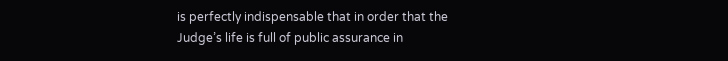is perfectly indispensable that in order that the Judge’s life is full of public assurance in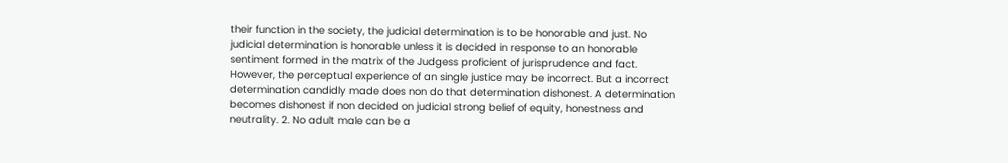their function in the society, the judicial determination is to be honorable and just. No judicial determination is honorable unless it is decided in response to an honorable sentiment formed in the matrix of the Judgess proficient of jurisprudence and fact. However, the perceptual experience of an single justice may be incorrect. But a incorrect determination candidly made does non do that determination dishonest. A determination becomes dishonest if non decided on judicial strong belief of equity, honestness and neutrality. 2. No adult male can be a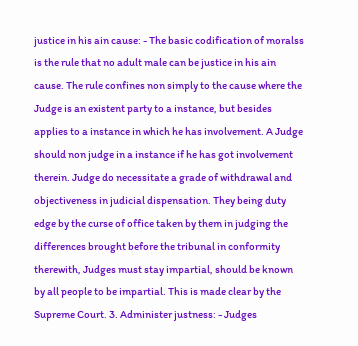justice in his ain cause: - The basic codification of moralss is the rule that no adult male can be justice in his ain cause. The rule confines non simply to the cause where the Judge is an existent party to a instance, but besides applies to a instance in which he has involvement. A Judge should non judge in a instance if he has got involvement therein. Judge do necessitate a grade of withdrawal and objectiveness in judicial dispensation. They being duty edge by the curse of office taken by them in judging the differences brought before the tribunal in conformity therewith, Judges must stay impartial, should be known by all people to be impartial. This is made clear by the Supreme Court. 3. Administer justness: - Judges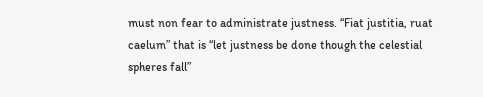must non fear to administrate justness. “Fiat justitia, ruat caelum” that is “let justness be done though the celestial spheres fall”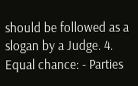should be followed as a slogan by a Judge. 4. Equal chance: - Parties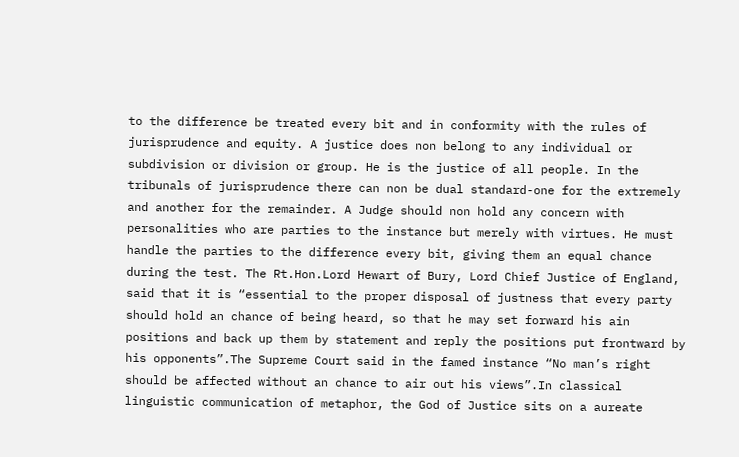to the difference be treated every bit and in conformity with the rules of jurisprudence and equity. A justice does non belong to any individual or subdivision or division or group. He is the justice of all people. In the tribunals of jurisprudence there can non be dual standard-one for the extremely and another for the remainder. A Judge should non hold any concern with personalities who are parties to the instance but merely with virtues. He must handle the parties to the difference every bit, giving them an equal chance during the test. The Rt.Hon.Lord Hewart of Bury, Lord Chief Justice of England, said that it is “essential to the proper disposal of justness that every party should hold an chance of being heard, so that he may set forward his ain positions and back up them by statement and reply the positions put frontward by his opponents”.The Supreme Court said in the famed instance “No man’s right should be affected without an chance to air out his views”.In classical linguistic communication of metaphor, the God of Justice sits on a aureate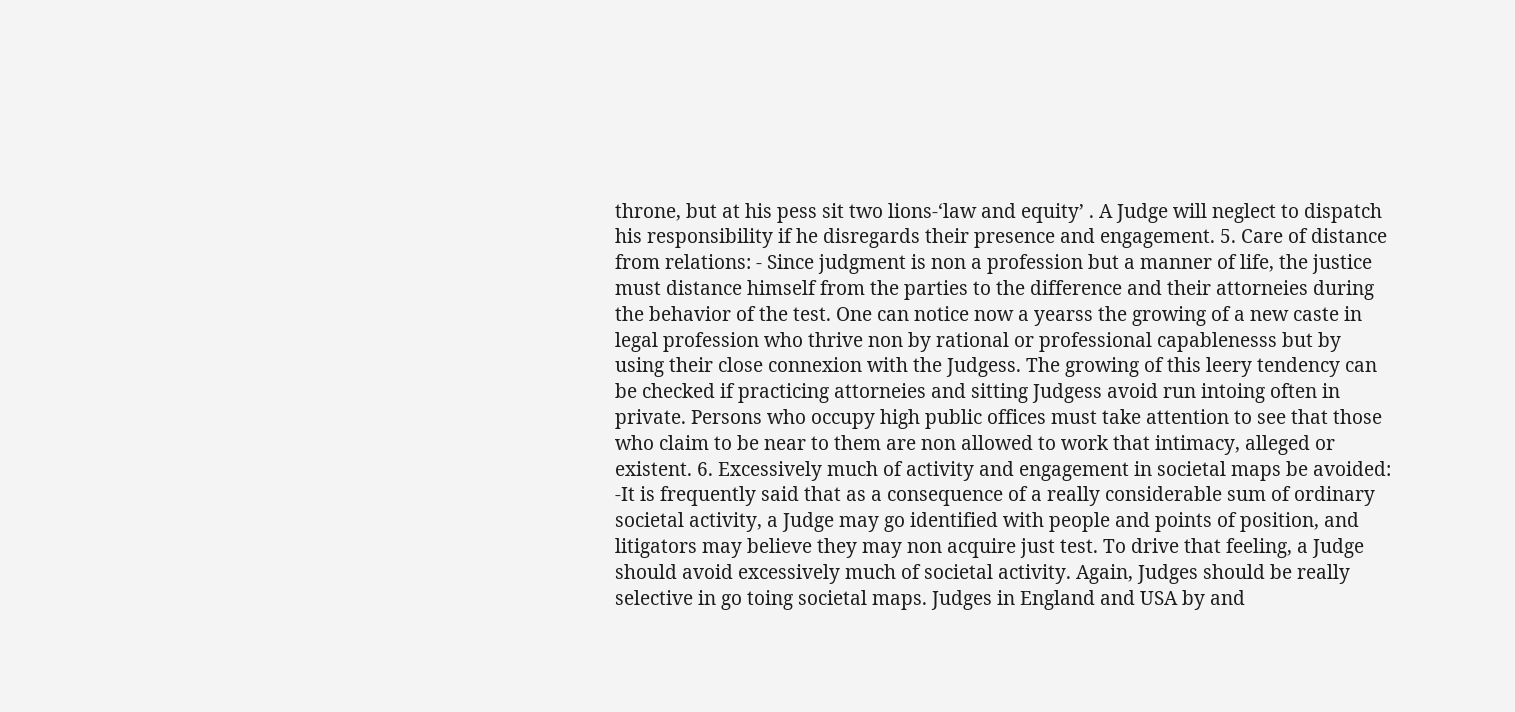throne, but at his pess sit two lions-‘law and equity’ . A Judge will neglect to dispatch his responsibility if he disregards their presence and engagement. 5. Care of distance from relations: - Since judgment is non a profession but a manner of life, the justice must distance himself from the parties to the difference and their attorneies during the behavior of the test. One can notice now a yearss the growing of a new caste in legal profession who thrive non by rational or professional capablenesss but by using their close connexion with the Judgess. The growing of this leery tendency can be checked if practicing attorneies and sitting Judgess avoid run intoing often in private. Persons who occupy high public offices must take attention to see that those who claim to be near to them are non allowed to work that intimacy, alleged or existent. 6. Excessively much of activity and engagement in societal maps be avoided: -It is frequently said that as a consequence of a really considerable sum of ordinary societal activity, a Judge may go identified with people and points of position, and litigators may believe they may non acquire just test. To drive that feeling, a Judge should avoid excessively much of societal activity. Again, Judges should be really selective in go toing societal maps. Judges in England and USA by and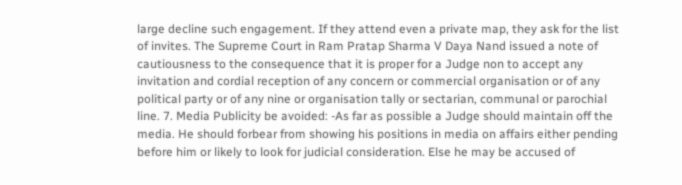large decline such engagement. If they attend even a private map, they ask for the list of invites. The Supreme Court in Ram Pratap Sharma V Daya Nand issued a note of cautiousness to the consequence that it is proper for a Judge non to accept any invitation and cordial reception of any concern or commercial organisation or of any political party or of any nine or organisation tally or sectarian, communal or parochial line. 7. Media Publicity be avoided: -As far as possible a Judge should maintain off the media. He should forbear from showing his positions in media on affairs either pending before him or likely to look for judicial consideration. Else he may be accused of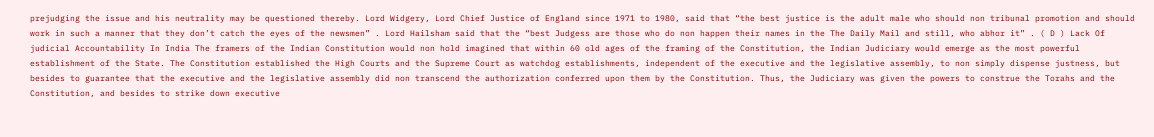prejudging the issue and his neutrality may be questioned thereby. Lord Widgery, Lord Chief Justice of England since 1971 to 1980, said that “the best justice is the adult male who should non tribunal promotion and should work in such a manner that they don’t catch the eyes of the newsmen” . Lord Hailsham said that the “best Judgess are those who do non happen their names in the The Daily Mail and still, who abhor it” . ( D ) Lack Of judicial Accountability In India The framers of the Indian Constitution would non hold imagined that within 60 old ages of the framing of the Constitution, the Indian Judiciary would emerge as the most powerful establishment of the State. The Constitution established the High Courts and the Supreme Court as watchdog establishments, independent of the executive and the legislative assembly, to non simply dispense justness, but besides to guarantee that the executive and the legislative assembly did non transcend the authorization conferred upon them by the Constitution. Thus, the Judiciary was given the powers to construe the Torahs and the Constitution, and besides to strike down executive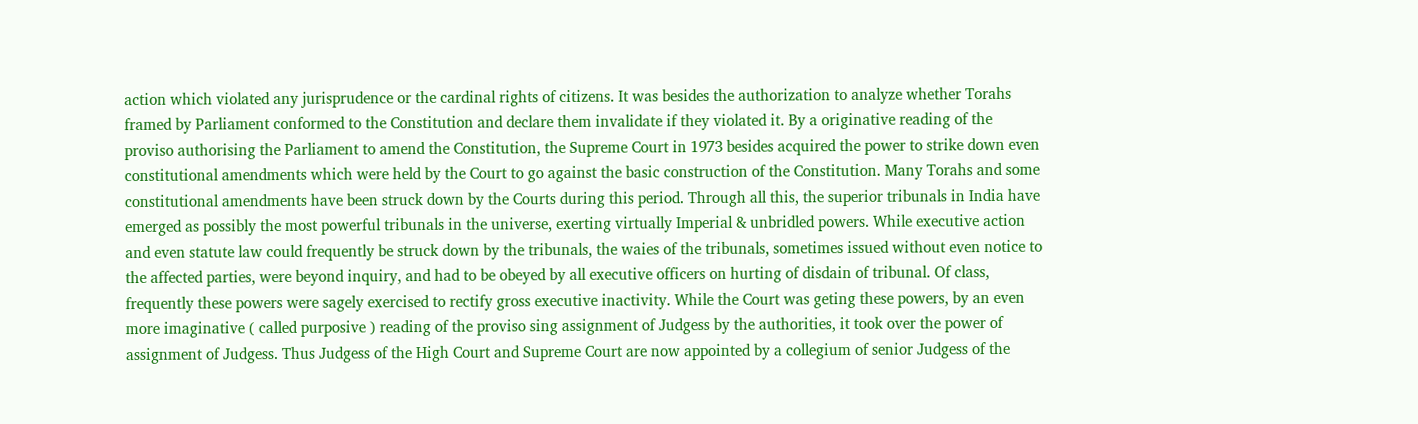action which violated any jurisprudence or the cardinal rights of citizens. It was besides the authorization to analyze whether Torahs framed by Parliament conformed to the Constitution and declare them invalidate if they violated it. By a originative reading of the proviso authorising the Parliament to amend the Constitution, the Supreme Court in 1973 besides acquired the power to strike down even constitutional amendments which were held by the Court to go against the basic construction of the Constitution. Many Torahs and some constitutional amendments have been struck down by the Courts during this period. Through all this, the superior tribunals in India have emerged as possibly the most powerful tribunals in the universe, exerting virtually Imperial & unbridled powers. While executive action and even statute law could frequently be struck down by the tribunals, the waies of the tribunals, sometimes issued without even notice to the affected parties, were beyond inquiry, and had to be obeyed by all executive officers on hurting of disdain of tribunal. Of class, frequently these powers were sagely exercised to rectify gross executive inactivity. While the Court was geting these powers, by an even more imaginative ( called purposive ) reading of the proviso sing assignment of Judgess by the authorities, it took over the power of assignment of Judgess. Thus Judgess of the High Court and Supreme Court are now appointed by a collegium of senior Judgess of the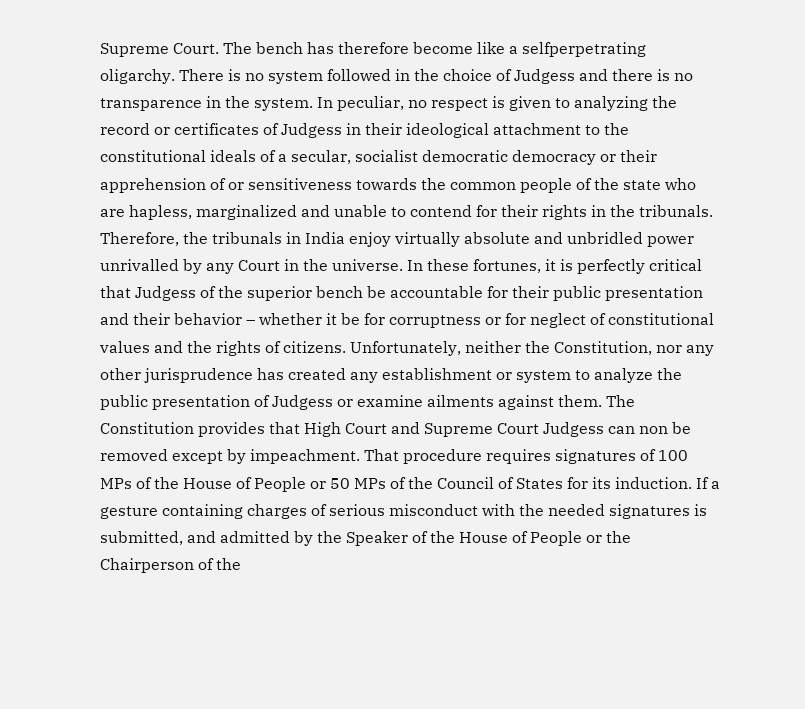Supreme Court. The bench has therefore become like a selfperpetrating oligarchy. There is no system followed in the choice of Judgess and there is no transparence in the system. In peculiar, no respect is given to analyzing the record or certificates of Judgess in their ideological attachment to the constitutional ideals of a secular, socialist democratic democracy or their apprehension of or sensitiveness towards the common people of the state who are hapless, marginalized and unable to contend for their rights in the tribunals. Therefore, the tribunals in India enjoy virtually absolute and unbridled power unrivalled by any Court in the universe. In these fortunes, it is perfectly critical that Judgess of the superior bench be accountable for their public presentation and their behavior – whether it be for corruptness or for neglect of constitutional values and the rights of citizens. Unfortunately, neither the Constitution, nor any other jurisprudence has created any establishment or system to analyze the public presentation of Judgess or examine ailments against them. The Constitution provides that High Court and Supreme Court Judgess can non be removed except by impeachment. That procedure requires signatures of 100 MPs of the House of People or 50 MPs of the Council of States for its induction. If a gesture containing charges of serious misconduct with the needed signatures is submitted, and admitted by the Speaker of the House of People or the Chairperson of the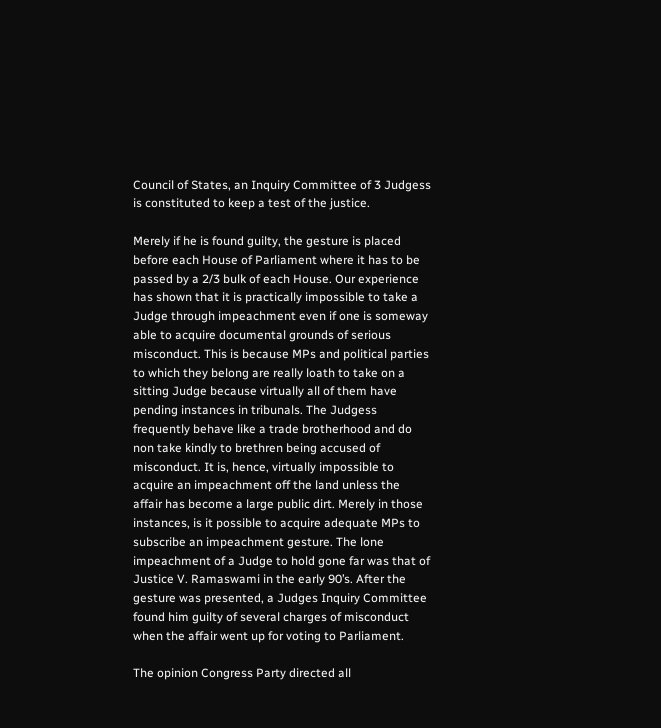Council of States, an Inquiry Committee of 3 Judgess is constituted to keep a test of the justice.

Merely if he is found guilty, the gesture is placed before each House of Parliament where it has to be passed by a 2/3 bulk of each House. Our experience has shown that it is practically impossible to take a Judge through impeachment even if one is someway able to acquire documental grounds of serious misconduct. This is because MPs and political parties to which they belong are really loath to take on a sitting Judge because virtually all of them have pending instances in tribunals. The Judgess frequently behave like a trade brotherhood and do non take kindly to brethren being accused of misconduct. It is, hence, virtually impossible to acquire an impeachment off the land unless the affair has become a large public dirt. Merely in those instances, is it possible to acquire adequate MPs to subscribe an impeachment gesture. The lone impeachment of a Judge to hold gone far was that of Justice V. Ramaswami in the early 90’s. After the gesture was presented, a Judges Inquiry Committee found him guilty of several charges of misconduct when the affair went up for voting to Parliament.

The opinion Congress Party directed all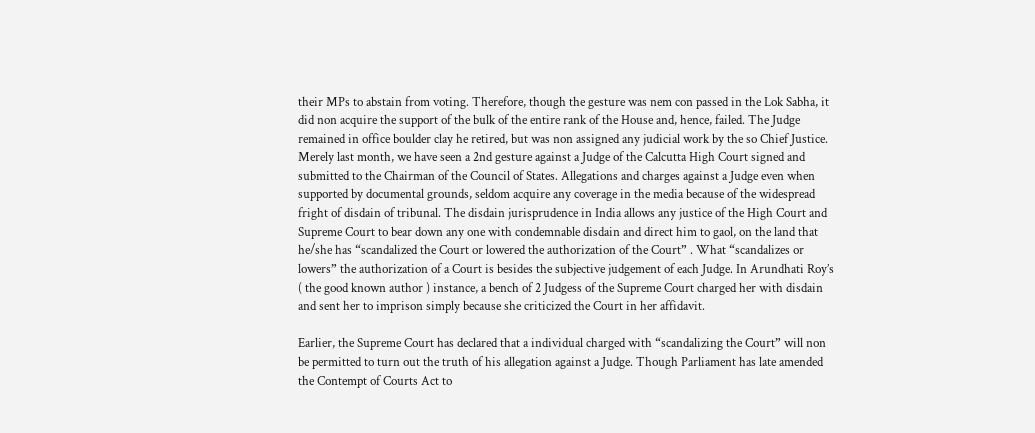their MPs to abstain from voting. Therefore, though the gesture was nem con passed in the Lok Sabha, it did non acquire the support of the bulk of the entire rank of the House and, hence, failed. The Judge remained in office boulder clay he retired, but was non assigned any judicial work by the so Chief Justice. Merely last month, we have seen a 2nd gesture against a Judge of the Calcutta High Court signed and submitted to the Chairman of the Council of States. Allegations and charges against a Judge even when supported by documental grounds, seldom acquire any coverage in the media because of the widespread fright of disdain of tribunal. The disdain jurisprudence in India allows any justice of the High Court and Supreme Court to bear down any one with condemnable disdain and direct him to gaol, on the land that he/she has “scandalized the Court or lowered the authorization of the Court” . What “scandalizes or lowers” the authorization of a Court is besides the subjective judgement of each Judge. In Arundhati Roy’s ( the good known author ) instance, a bench of 2 Judgess of the Supreme Court charged her with disdain and sent her to imprison simply because she criticized the Court in her affidavit.

Earlier, the Supreme Court has declared that a individual charged with “scandalizing the Court” will non be permitted to turn out the truth of his allegation against a Judge. Though Parliament has late amended the Contempt of Courts Act to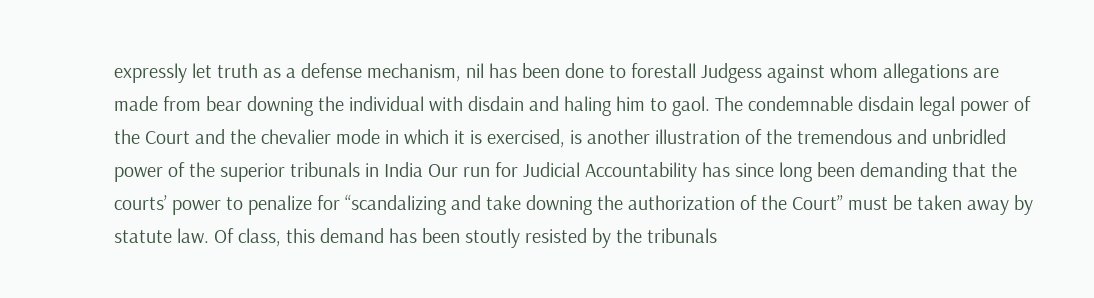expressly let truth as a defense mechanism, nil has been done to forestall Judgess against whom allegations are made from bear downing the individual with disdain and haling him to gaol. The condemnable disdain legal power of the Court and the chevalier mode in which it is exercised, is another illustration of the tremendous and unbridled power of the superior tribunals in India Our run for Judicial Accountability has since long been demanding that the courts’ power to penalize for “scandalizing and take downing the authorization of the Court” must be taken away by statute law. Of class, this demand has been stoutly resisted by the tribunals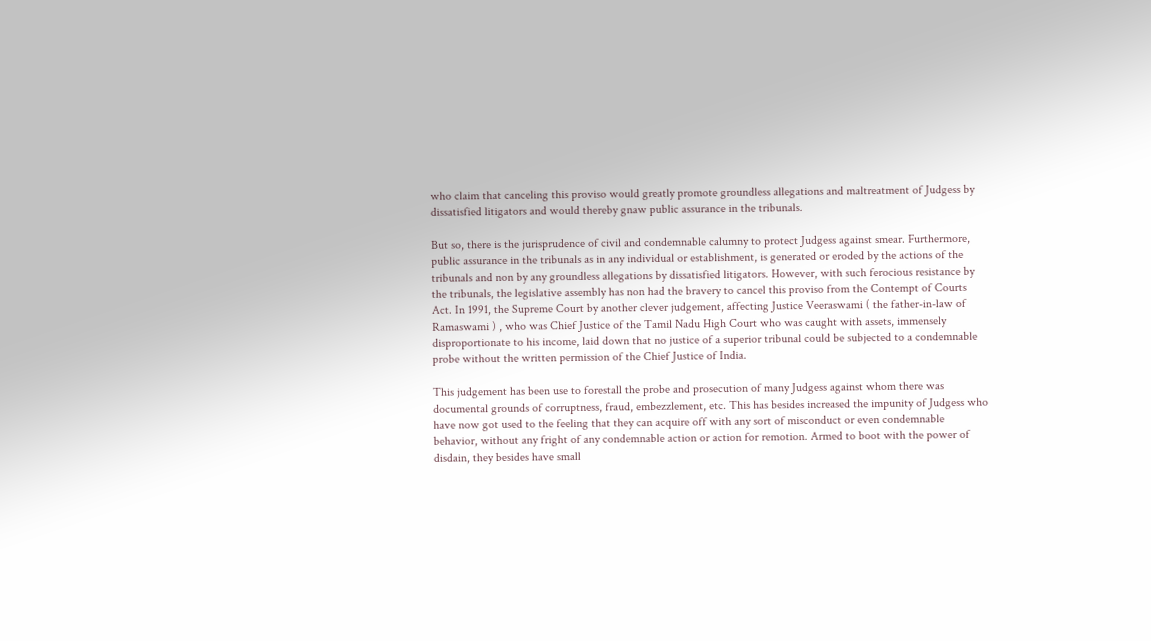who claim that canceling this proviso would greatly promote groundless allegations and maltreatment of Judgess by dissatisfied litigators and would thereby gnaw public assurance in the tribunals.

But so, there is the jurisprudence of civil and condemnable calumny to protect Judgess against smear. Furthermore, public assurance in the tribunals as in any individual or establishment, is generated or eroded by the actions of the tribunals and non by any groundless allegations by dissatisfied litigators. However, with such ferocious resistance by the tribunals, the legislative assembly has non had the bravery to cancel this proviso from the Contempt of Courts Act. In 1991, the Supreme Court by another clever judgement, affecting Justice Veeraswami ( the father-in-law of Ramaswami ) , who was Chief Justice of the Tamil Nadu High Court who was caught with assets, immensely disproportionate to his income, laid down that no justice of a superior tribunal could be subjected to a condemnable probe without the written permission of the Chief Justice of India.

This judgement has been use to forestall the probe and prosecution of many Judgess against whom there was documental grounds of corruptness, fraud, embezzlement, etc. This has besides increased the impunity of Judgess who have now got used to the feeling that they can acquire off with any sort of misconduct or even condemnable behavior, without any fright of any condemnable action or action for remotion. Armed to boot with the power of disdain, they besides have small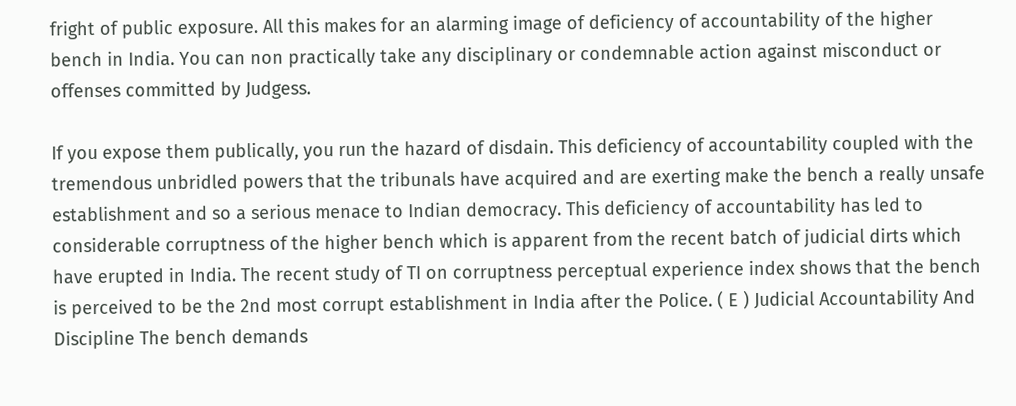fright of public exposure. All this makes for an alarming image of deficiency of accountability of the higher bench in India. You can non practically take any disciplinary or condemnable action against misconduct or offenses committed by Judgess.

If you expose them publically, you run the hazard of disdain. This deficiency of accountability coupled with the tremendous unbridled powers that the tribunals have acquired and are exerting make the bench a really unsafe establishment and so a serious menace to Indian democracy. This deficiency of accountability has led to considerable corruptness of the higher bench which is apparent from the recent batch of judicial dirts which have erupted in India. The recent study of TI on corruptness perceptual experience index shows that the bench is perceived to be the 2nd most corrupt establishment in India after the Police. ( E ) Judicial Accountability And Discipline The bench demands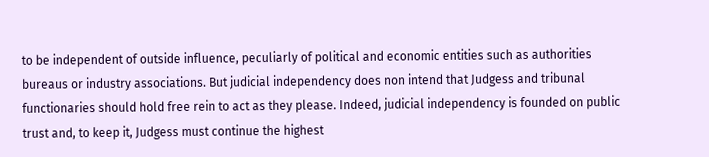to be independent of outside influence, peculiarly of political and economic entities such as authorities bureaus or industry associations. But judicial independency does non intend that Judgess and tribunal functionaries should hold free rein to act as they please. Indeed, judicial independency is founded on public trust and, to keep it, Judgess must continue the highest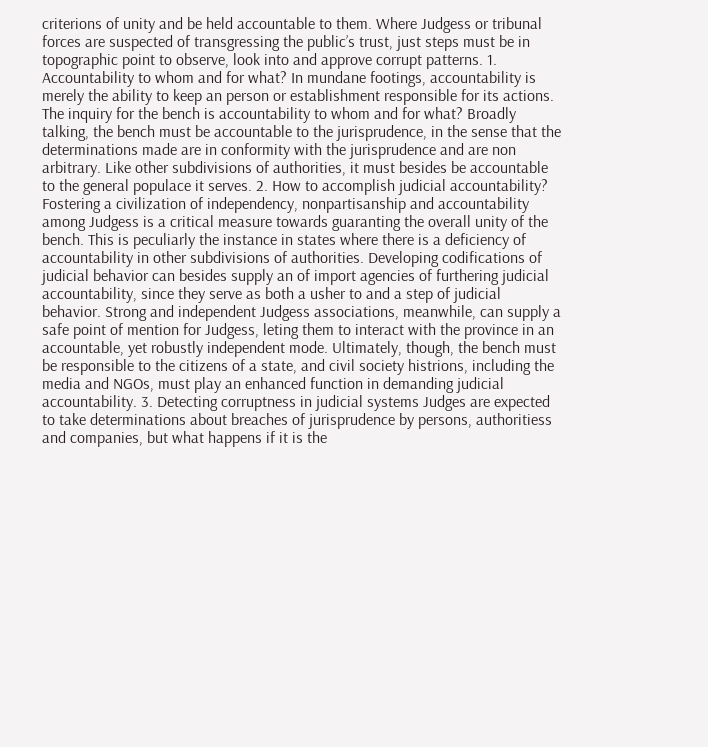criterions of unity and be held accountable to them. Where Judgess or tribunal forces are suspected of transgressing the public’s trust, just steps must be in topographic point to observe, look into and approve corrupt patterns. 1. Accountability to whom and for what? In mundane footings, accountability is merely the ability to keep an person or establishment responsible for its actions. The inquiry for the bench is accountability to whom and for what? Broadly talking, the bench must be accountable to the jurisprudence, in the sense that the determinations made are in conformity with the jurisprudence and are non arbitrary. Like other subdivisions of authorities, it must besides be accountable to the general populace it serves. 2. How to accomplish judicial accountability? Fostering a civilization of independency, nonpartisanship and accountability among Judgess is a critical measure towards guaranting the overall unity of the bench. This is peculiarly the instance in states where there is a deficiency of accountability in other subdivisions of authorities. Developing codifications of judicial behavior can besides supply an of import agencies of furthering judicial accountability, since they serve as both a usher to and a step of judicial behavior. Strong and independent Judgess associations, meanwhile, can supply a safe point of mention for Judgess, leting them to interact with the province in an accountable, yet robustly independent mode. Ultimately, though, the bench must be responsible to the citizens of a state, and civil society histrions, including the media and NGOs, must play an enhanced function in demanding judicial accountability. 3. Detecting corruptness in judicial systems Judges are expected to take determinations about breaches of jurisprudence by persons, authoritiess and companies, but what happens if it is the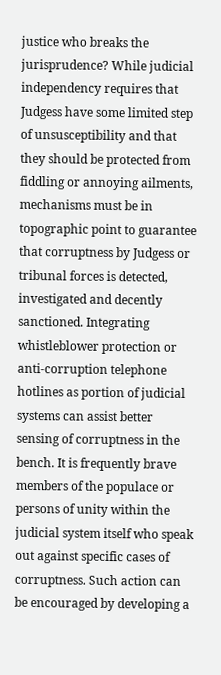justice who breaks the jurisprudence? While judicial independency requires that Judgess have some limited step of unsusceptibility and that they should be protected from fiddling or annoying ailments, mechanisms must be in topographic point to guarantee that corruptness by Judgess or tribunal forces is detected, investigated and decently sanctioned. Integrating whistleblower protection or anti-corruption telephone hotlines as portion of judicial systems can assist better sensing of corruptness in the bench. It is frequently brave members of the populace or persons of unity within the judicial system itself who speak out against specific cases of corruptness. Such action can be encouraged by developing a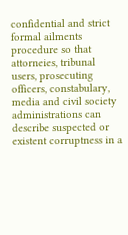confidential and strict formal ailments procedure so that attorneies, tribunal users, prosecuting officers, constabulary, media and civil society administrations can describe suspected or existent corruptness in a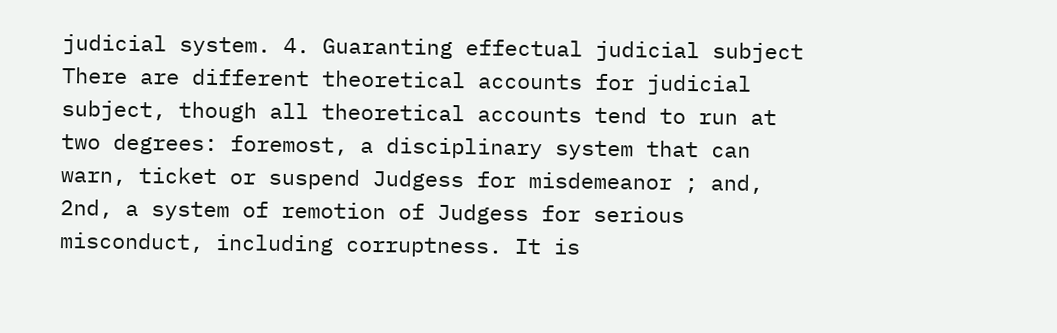judicial system. 4. Guaranting effectual judicial subject There are different theoretical accounts for judicial subject, though all theoretical accounts tend to run at two degrees: foremost, a disciplinary system that can warn, ticket or suspend Judgess for misdemeanor ; and, 2nd, a system of remotion of Judgess for serious misconduct, including corruptness. It is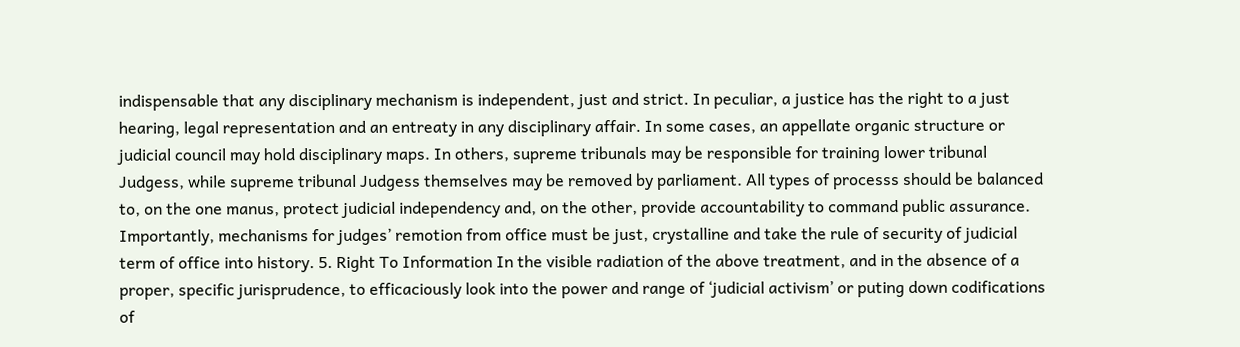indispensable that any disciplinary mechanism is independent, just and strict. In peculiar, a justice has the right to a just hearing, legal representation and an entreaty in any disciplinary affair. In some cases, an appellate organic structure or judicial council may hold disciplinary maps. In others, supreme tribunals may be responsible for training lower tribunal Judgess, while supreme tribunal Judgess themselves may be removed by parliament. All types of processs should be balanced to, on the one manus, protect judicial independency and, on the other, provide accountability to command public assurance. Importantly, mechanisms for judges’ remotion from office must be just, crystalline and take the rule of security of judicial term of office into history. 5. Right To Information In the visible radiation of the above treatment, and in the absence of a proper, specific jurisprudence, to efficaciously look into the power and range of ‘judicial activism’ or puting down codifications of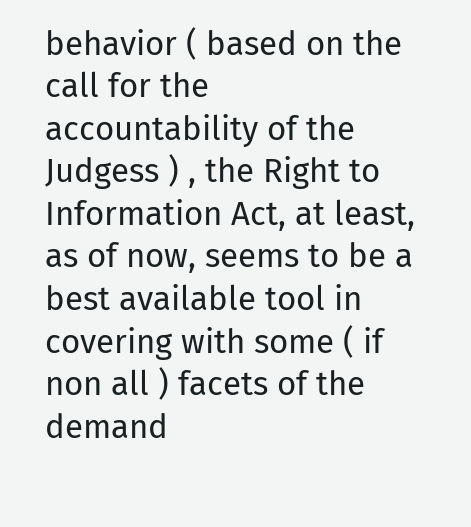behavior ( based on the call for the accountability of the Judgess ) , the Right to Information Act, at least, as of now, seems to be a best available tool in covering with some ( if non all ) facets of the demand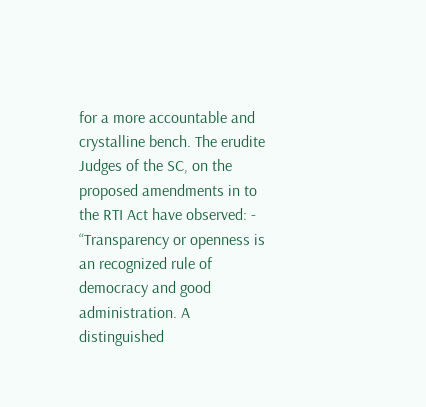for a more accountable and crystalline bench. The erudite Judges of the SC, on the proposed amendments in to the RTI Act have observed: - “Transparency or openness is an recognized rule of democracy and good administration. A distinguished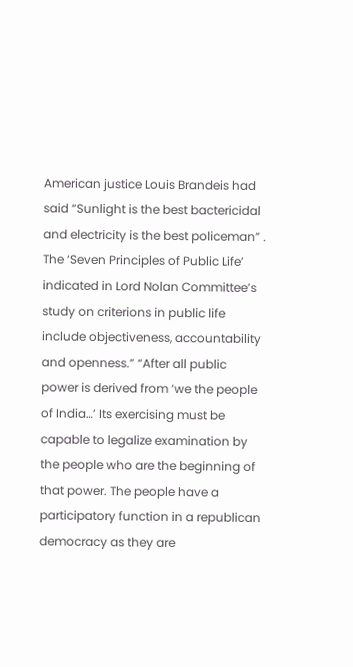American justice Louis Brandeis had said “Sunlight is the best bactericidal and electricity is the best policeman” . The ‘Seven Principles of Public Life’ indicated in Lord Nolan Committee’s study on criterions in public life include objectiveness, accountability and openness.” “After all public power is derived from ‘we the people of India…’ Its exercising must be capable to legalize examination by the people who are the beginning of that power. The people have a participatory function in a republican democracy as they are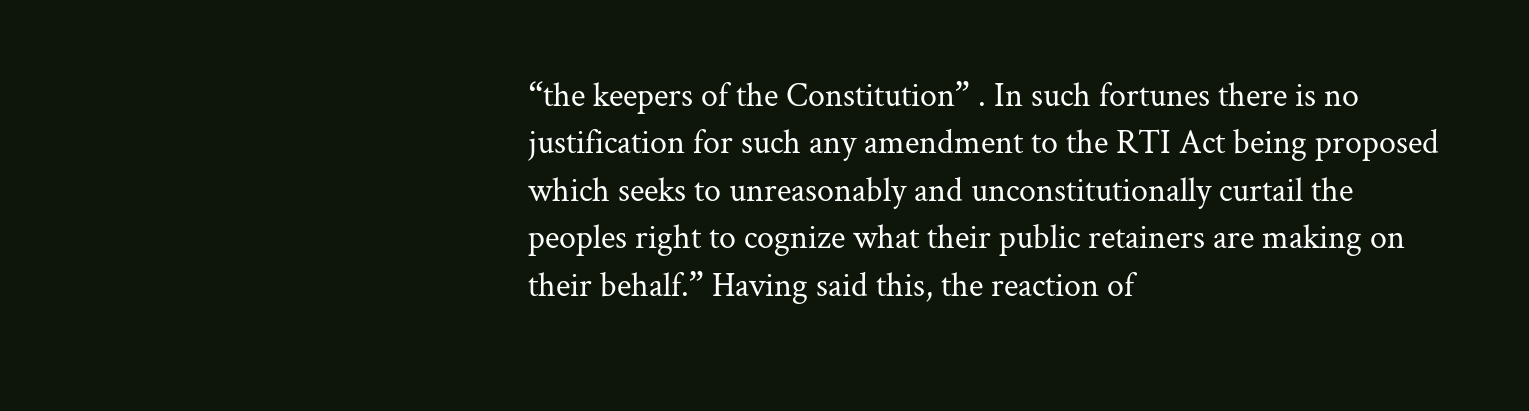“the keepers of the Constitution” . In such fortunes there is no justification for such any amendment to the RTI Act being proposed which seeks to unreasonably and unconstitutionally curtail the peoples right to cognize what their public retainers are making on their behalf.” Having said this, the reaction of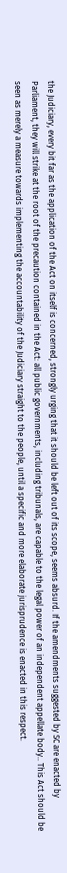the Judiciary, every bit far as the application of the Act on itself is concerned, strongly urging that it should be left out of its scope, seems absurd. If the amendments suggested by SC are enacted by Parliament, they will strike at the root of the precaution contained in the Act: all public governments, including tribunals, are capable to the legal power of an independent appellate body.. This Act should be seen as merely a measure towards implementing the accountability of the Judiciary straight to the people, until a specific and more elaborate jurisprudence is enacted in this respect.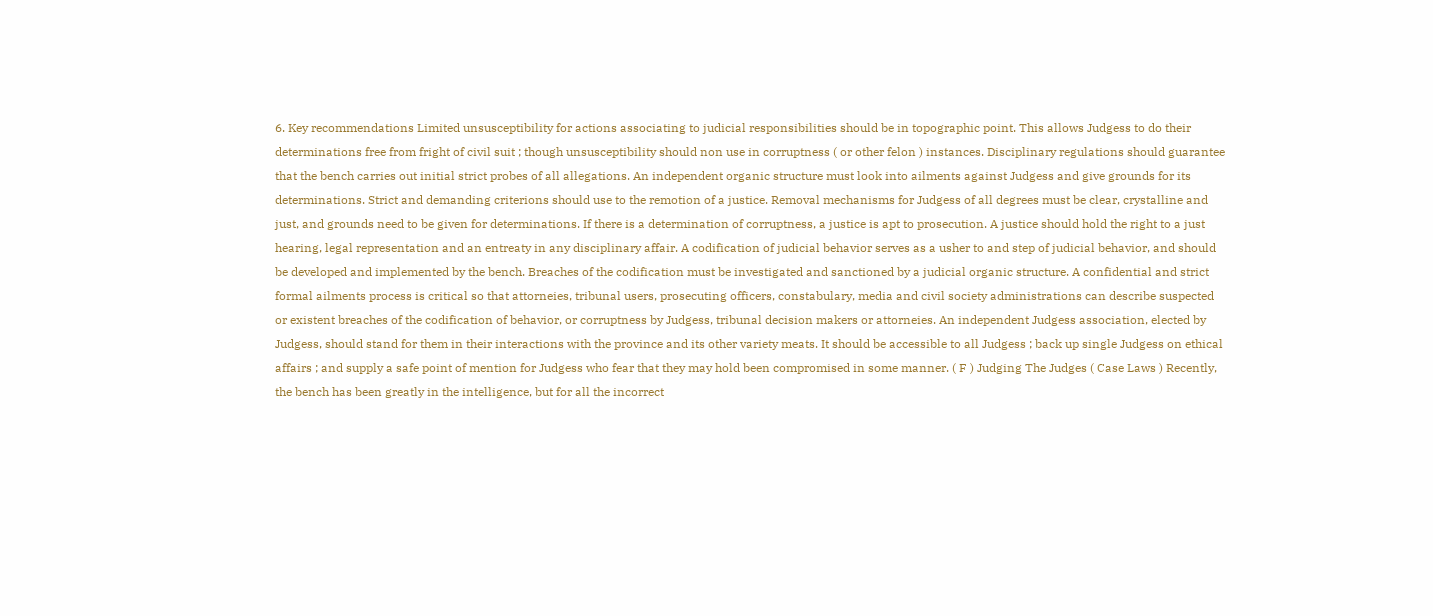6. Key recommendations Limited unsusceptibility for actions associating to judicial responsibilities should be in topographic point. This allows Judgess to do their determinations free from fright of civil suit ; though unsusceptibility should non use in corruptness ( or other felon ) instances. Disciplinary regulations should guarantee that the bench carries out initial strict probes of all allegations. An independent organic structure must look into ailments against Judgess and give grounds for its determinations. Strict and demanding criterions should use to the remotion of a justice. Removal mechanisms for Judgess of all degrees must be clear, crystalline and just, and grounds need to be given for determinations. If there is a determination of corruptness, a justice is apt to prosecution. A justice should hold the right to a just hearing, legal representation and an entreaty in any disciplinary affair. A codification of judicial behavior serves as a usher to and step of judicial behavior, and should be developed and implemented by the bench. Breaches of the codification must be investigated and sanctioned by a judicial organic structure. A confidential and strict formal ailments process is critical so that attorneies, tribunal users, prosecuting officers, constabulary, media and civil society administrations can describe suspected or existent breaches of the codification of behavior, or corruptness by Judgess, tribunal decision makers or attorneies. An independent Judgess association, elected by Judgess, should stand for them in their interactions with the province and its other variety meats. It should be accessible to all Judgess ; back up single Judgess on ethical affairs ; and supply a safe point of mention for Judgess who fear that they may hold been compromised in some manner. ( F ) Judging The Judges ( Case Laws ) Recently, the bench has been greatly in the intelligence, but for all the incorrect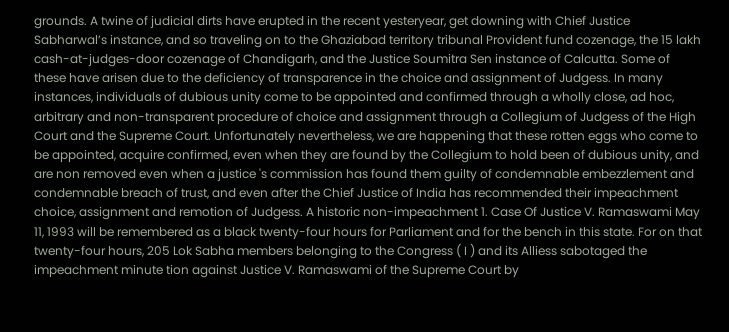grounds. A twine of judicial dirts have erupted in the recent yesteryear, get downing with Chief Justice Sabharwal’s instance, and so traveling on to the Ghaziabad territory tribunal Provident fund cozenage, the 15 lakh cash-at-judges-door cozenage of Chandigarh, and the Justice Soumitra Sen instance of Calcutta. Some of these have arisen due to the deficiency of transparence in the choice and assignment of Judgess. In many instances, individuals of dubious unity come to be appointed and confirmed through a wholly close, ad hoc, arbitrary and non-transparent procedure of choice and assignment through a Collegium of Judgess of the High Court and the Supreme Court. Unfortunately nevertheless, we are happening that these rotten eggs who come to be appointed, acquire confirmed, even when they are found by the Collegium to hold been of dubious unity, and are non removed even when a justice 's commission has found them guilty of condemnable embezzlement and condemnable breach of trust, and even after the Chief Justice of India has recommended their impeachment choice, assignment and remotion of Judgess. A historic non-impeachment 1. Case Of Justice V. Ramaswami May 11, 1993 will be remembered as a black twenty-four hours for Parliament and for the bench in this state. For on that twenty-four hours, 205 Lok Sabha members belonging to the Congress ( I ) and its Alliess sabotaged the impeachment minute tion against Justice V. Ramaswami of the Supreme Court by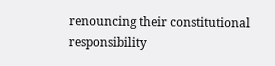renouncing their constitutional responsibility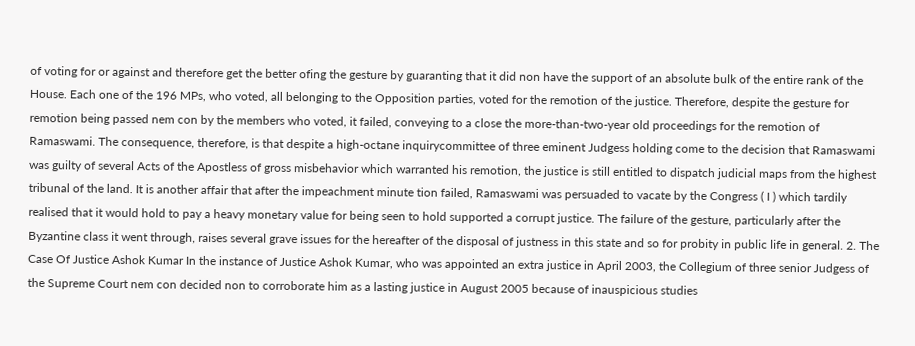of voting for or against and therefore get the better ofing the gesture by guaranting that it did non have the support of an absolute bulk of the entire rank of the House. Each one of the 196 MPs, who voted, all belonging to the Opposition parties, voted for the remotion of the justice. Therefore, despite the gesture for remotion being passed nem con by the members who voted, it failed, conveying to a close the more-than-two-year old proceedings for the remotion of Ramaswami. The consequence, therefore, is that despite a high-octane inquirycommittee of three eminent Judgess holding come to the decision that Ramaswami was guilty of several Acts of the Apostless of gross misbehavior which warranted his remotion, the justice is still entitled to dispatch judicial maps from the highest tribunal of the land. It is another affair that after the impeachment minute tion failed, Ramaswami was persuaded to vacate by the Congress ( I ) which tardily realised that it would hold to pay a heavy monetary value for being seen to hold supported a corrupt justice. The failure of the gesture, particularly after the Byzantine class it went through, raises several grave issues for the hereafter of the disposal of justness in this state and so for probity in public life in general. 2. The Case Of Justice Ashok Kumar In the instance of Justice Ashok Kumar, who was appointed an extra justice in April 2003, the Collegium of three senior Judgess of the Supreme Court nem con decided non to corroborate him as a lasting justice in August 2005 because of inauspicious studies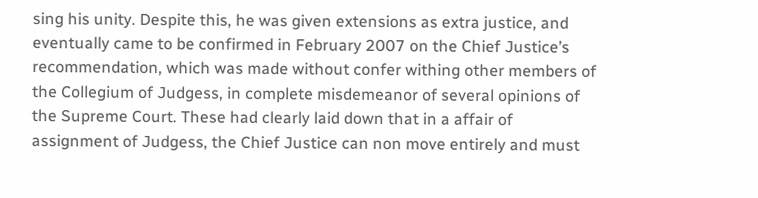sing his unity. Despite this, he was given extensions as extra justice, and eventually came to be confirmed in February 2007 on the Chief Justice’s recommendation, which was made without confer withing other members of the Collegium of Judgess, in complete misdemeanor of several opinions of the Supreme Court. These had clearly laid down that in a affair of assignment of Judgess, the Chief Justice can non move entirely and must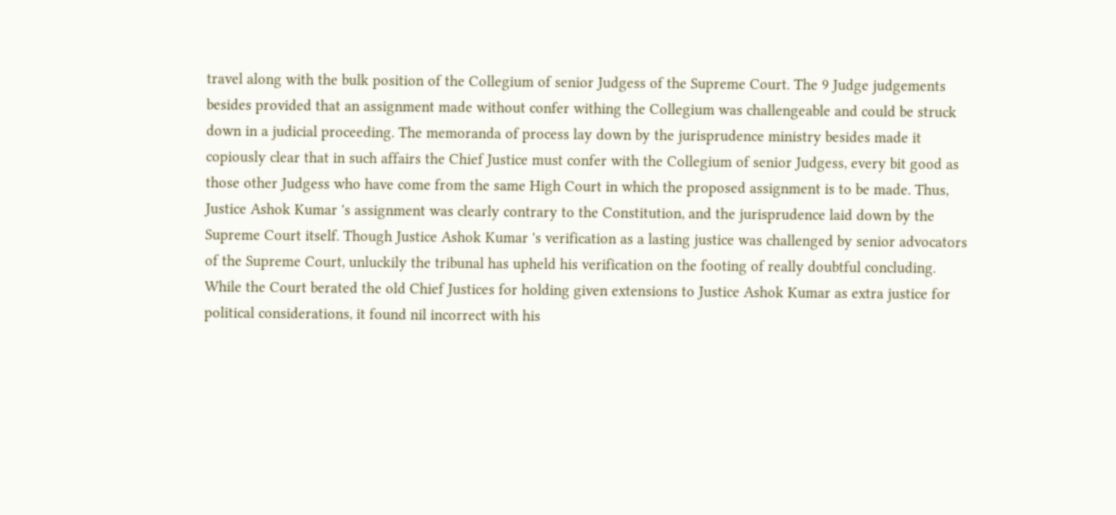travel along with the bulk position of the Collegium of senior Judgess of the Supreme Court. The 9 Judge judgements besides provided that an assignment made without confer withing the Collegium was challengeable and could be struck down in a judicial proceeding. The memoranda of process lay down by the jurisprudence ministry besides made it copiously clear that in such affairs the Chief Justice must confer with the Collegium of senior Judgess, every bit good as those other Judgess who have come from the same High Court in which the proposed assignment is to be made. Thus, Justice Ashok Kumar 's assignment was clearly contrary to the Constitution, and the jurisprudence laid down by the Supreme Court itself. Though Justice Ashok Kumar 's verification as a lasting justice was challenged by senior advocators of the Supreme Court, unluckily the tribunal has upheld his verification on the footing of really doubtful concluding. While the Court berated the old Chief Justices for holding given extensions to Justice Ashok Kumar as extra justice for political considerations, it found nil incorrect with his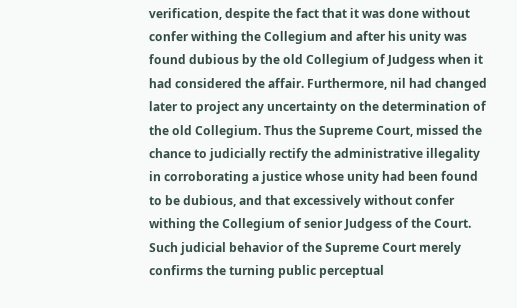verification, despite the fact that it was done without confer withing the Collegium and after his unity was found dubious by the old Collegium of Judgess when it had considered the affair. Furthermore, nil had changed later to project any uncertainty on the determination of the old Collegium. Thus the Supreme Court, missed the chance to judicially rectify the administrative illegality in corroborating a justice whose unity had been found to be dubious, and that excessively without confer withing the Collegium of senior Judgess of the Court. Such judicial behavior of the Supreme Court merely confirms the turning public perceptual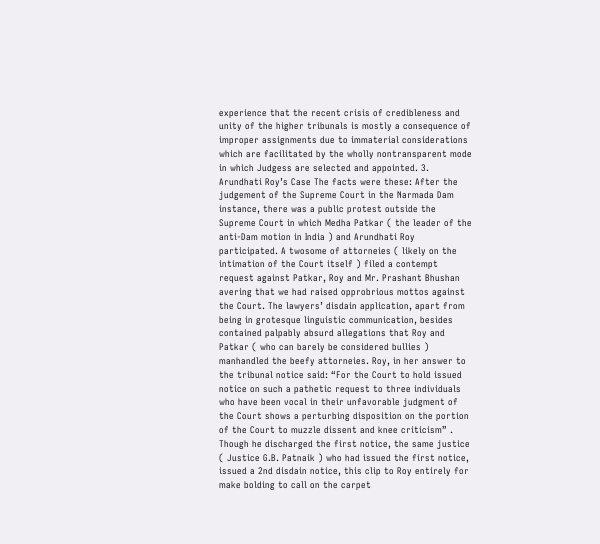experience that the recent crisis of credibleness and unity of the higher tribunals is mostly a consequence of improper assignments due to immaterial considerations which are facilitated by the wholly nontransparent mode in which Judgess are selected and appointed. 3. Arundhati Roy’s Case The facts were these: After the judgement of the Supreme Court in the Narmada Dam instance, there was a public protest outside the Supreme Court in which Medha Patkar ( the leader of the anti-Dam motion in India ) and Arundhati Roy participated. A twosome of attorneies ( likely on the intimation of the Court itself ) filed a contempt request against Patkar, Roy and Mr. Prashant Bhushan avering that we had raised opprobrious mottos against the Court. The lawyers’ disdain application, apart from being in grotesque linguistic communication, besides contained palpably absurd allegations that Roy and Patkar ( who can barely be considered bullies ) manhandled the beefy attorneies. Roy, in her answer to the tribunal notice said: “For the Court to hold issued notice on such a pathetic request to three individuals who have been vocal in their unfavorable judgment of the Court shows a perturbing disposition on the portion of the Court to muzzle dissent and knee criticism” . Though he discharged the first notice, the same justice ( Justice G.B. Patnaik ) who had issued the first notice, issued a 2nd disdain notice, this clip to Roy entirely for make bolding to call on the carpet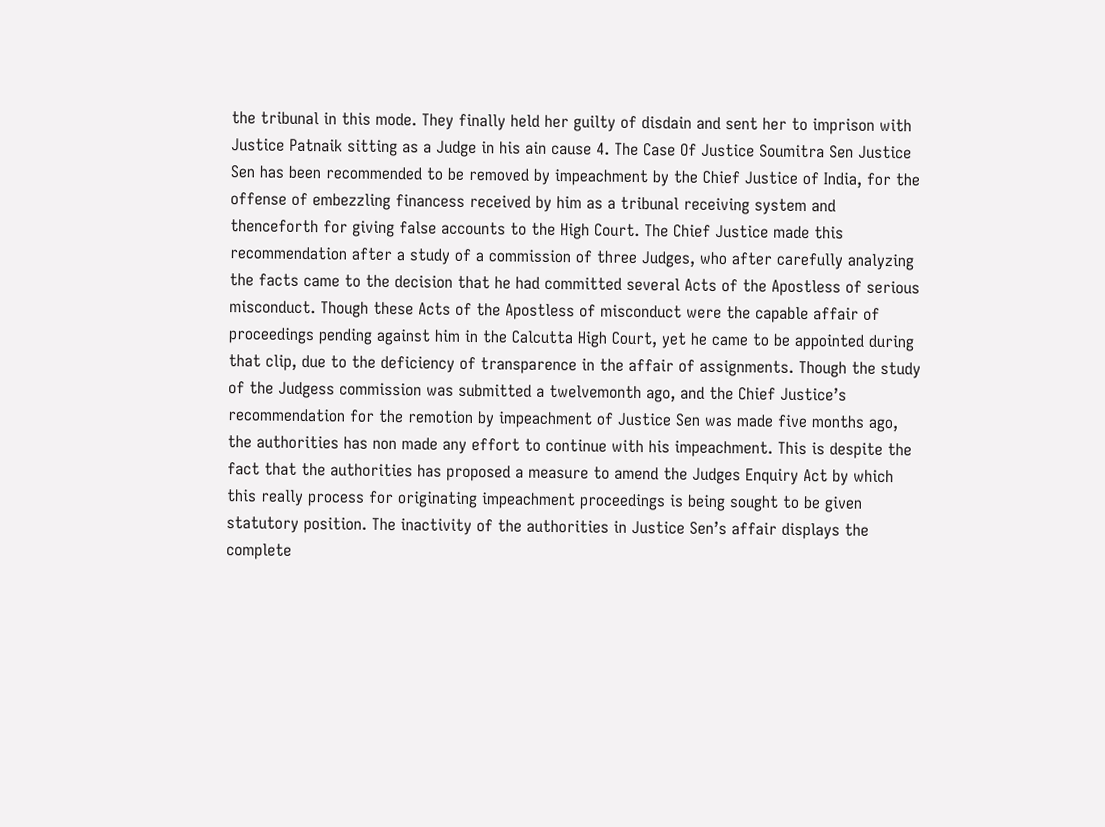the tribunal in this mode. They finally held her guilty of disdain and sent her to imprison with Justice Patnaik sitting as a Judge in his ain cause 4. The Case Of Justice Soumitra Sen Justice Sen has been recommended to be removed by impeachment by the Chief Justice of India, for the offense of embezzling financess received by him as a tribunal receiving system and thenceforth for giving false accounts to the High Court. The Chief Justice made this recommendation after a study of a commission of three Judges, who after carefully analyzing the facts came to the decision that he had committed several Acts of the Apostless of serious misconduct. Though these Acts of the Apostless of misconduct were the capable affair of proceedings pending against him in the Calcutta High Court, yet he came to be appointed during that clip, due to the deficiency of transparence in the affair of assignments. Though the study of the Judgess commission was submitted a twelvemonth ago, and the Chief Justice’s recommendation for the remotion by impeachment of Justice Sen was made five months ago, the authorities has non made any effort to continue with his impeachment. This is despite the fact that the authorities has proposed a measure to amend the Judges Enquiry Act by which this really process for originating impeachment proceedings is being sought to be given statutory position. The inactivity of the authorities in Justice Sen’s affair displays the complete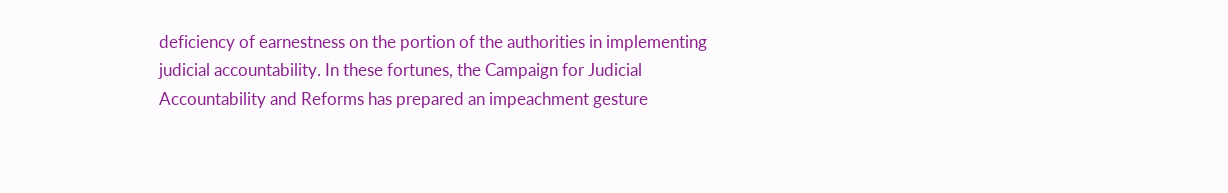deficiency of earnestness on the portion of the authorities in implementing judicial accountability. In these fortunes, the Campaign for Judicial Accountability and Reforms has prepared an impeachment gesture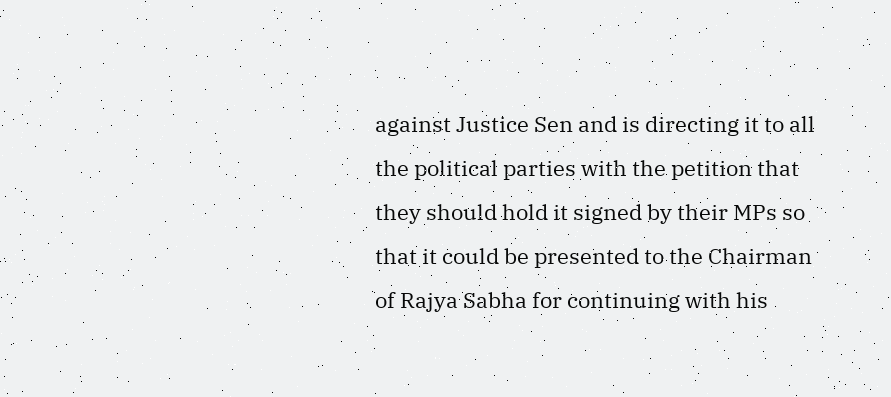against Justice Sen and is directing it to all the political parties with the petition that they should hold it signed by their MPs so that it could be presented to the Chairman of Rajya Sabha for continuing with his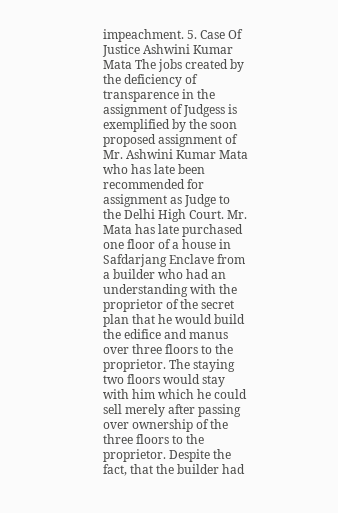impeachment. 5. Case Of Justice Ashwini Kumar Mata The jobs created by the deficiency of transparence in the assignment of Judgess is exemplified by the soon proposed assignment of Mr. Ashwini Kumar Mata who has late been recommended for assignment as Judge to the Delhi High Court. Mr. Mata has late purchased one floor of a house in Safdarjang Enclave from a builder who had an understanding with the proprietor of the secret plan that he would build the edifice and manus over three floors to the proprietor. The staying two floors would stay with him which he could sell merely after passing over ownership of the three floors to the proprietor. Despite the fact, that the builder had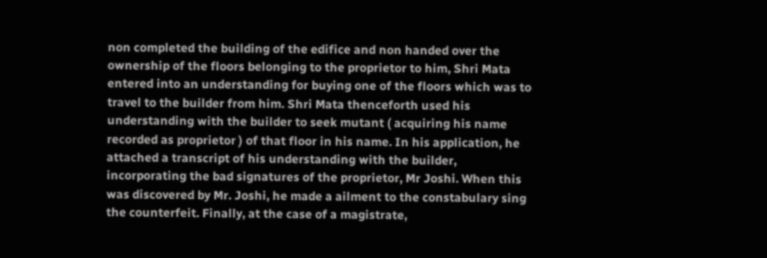non completed the building of the edifice and non handed over the ownership of the floors belonging to the proprietor to him, Shri Mata entered into an understanding for buying one of the floors which was to travel to the builder from him. Shri Mata thenceforth used his understanding with the builder to seek mutant ( acquiring his name recorded as proprietor ) of that floor in his name. In his application, he attached a transcript of his understanding with the builder, incorporating the bad signatures of the proprietor, Mr Joshi. When this was discovered by Mr. Joshi, he made a ailment to the constabulary sing the counterfeit. Finally, at the case of a magistrate,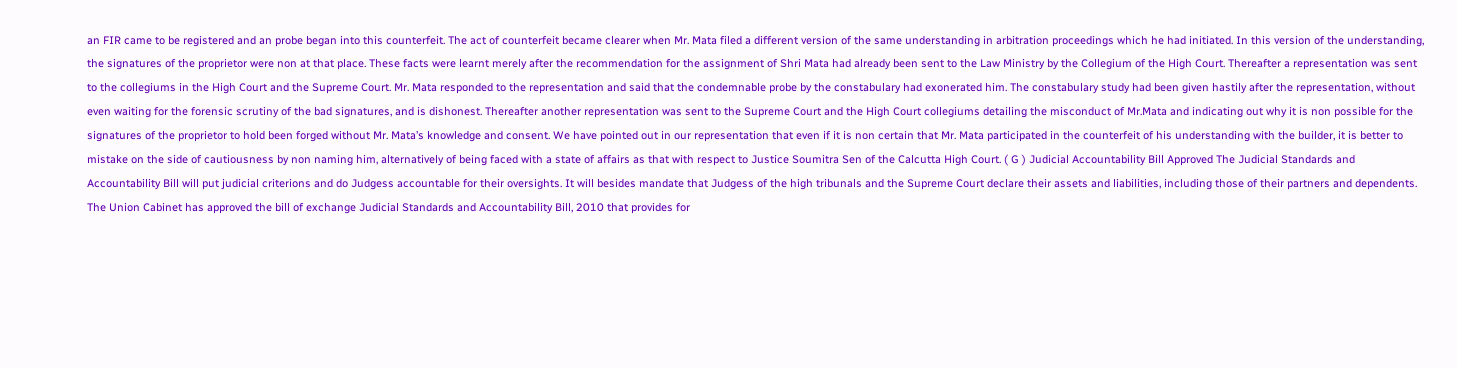an FIR came to be registered and an probe began into this counterfeit. The act of counterfeit became clearer when Mr. Mata filed a different version of the same understanding in arbitration proceedings which he had initiated. In this version of the understanding, the signatures of the proprietor were non at that place. These facts were learnt merely after the recommendation for the assignment of Shri Mata had already been sent to the Law Ministry by the Collegium of the High Court. Thereafter a representation was sent to the collegiums in the High Court and the Supreme Court. Mr. Mata responded to the representation and said that the condemnable probe by the constabulary had exonerated him. The constabulary study had been given hastily after the representation, without even waiting for the forensic scrutiny of the bad signatures, and is dishonest. Thereafter another representation was sent to the Supreme Court and the High Court collegiums detailing the misconduct of Mr.Mata and indicating out why it is non possible for the signatures of the proprietor to hold been forged without Mr. Mata’s knowledge and consent. We have pointed out in our representation that even if it is non certain that Mr. Mata participated in the counterfeit of his understanding with the builder, it is better to mistake on the side of cautiousness by non naming him, alternatively of being faced with a state of affairs as that with respect to Justice Soumitra Sen of the Calcutta High Court. ( G ) Judicial Accountability Bill Approved The Judicial Standards and Accountability Bill will put judicial criterions and do Judgess accountable for their oversights. It will besides mandate that Judgess of the high tribunals and the Supreme Court declare their assets and liabilities, including those of their partners and dependents. The Union Cabinet has approved the bill of exchange Judicial Standards and Accountability Bill, 2010 that provides for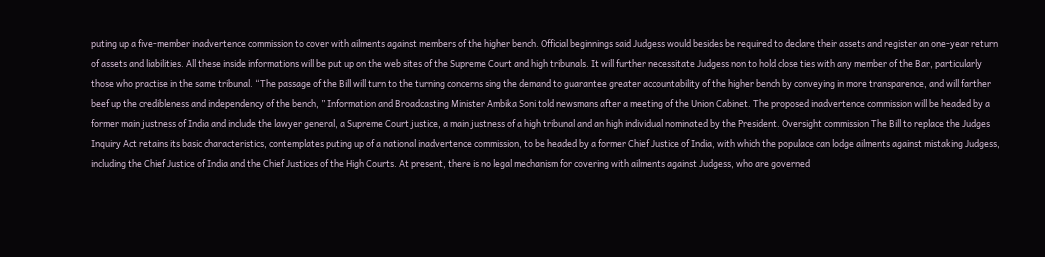puting up a five-member inadvertence commission to cover with ailments against members of the higher bench. Official beginnings said Judgess would besides be required to declare their assets and register an one-year return of assets and liabilities. All these inside informations will be put up on the web sites of the Supreme Court and high tribunals. It will further necessitate Judgess non to hold close ties with any member of the Bar, particularly those who practise in the same tribunal. “The passage of the Bill will turn to the turning concerns sing the demand to guarantee greater accountability of the higher bench by conveying in more transparence, and will farther beef up the credibleness and independency of the bench, ” Information and Broadcasting Minister Ambika Soni told newsmans after a meeting of the Union Cabinet. The proposed inadvertence commission will be headed by a former main justness of India and include the lawyer general, a Supreme Court justice, a main justness of a high tribunal and an high individual nominated by the President. Oversight commission The Bill to replace the Judges Inquiry Act retains its basic characteristics, contemplates puting up of a national inadvertence commission, to be headed by a former Chief Justice of India, with which the populace can lodge ailments against mistaking Judgess, including the Chief Justice of India and the Chief Justices of the High Courts. At present, there is no legal mechanism for covering with ailments against Judgess, who are governed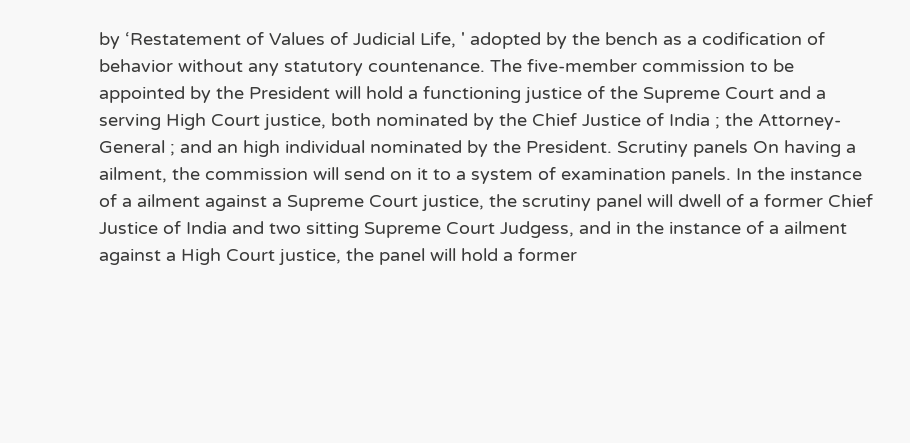by ‘Restatement of Values of Judicial Life, ' adopted by the bench as a codification of behavior without any statutory countenance. The five-member commission to be appointed by the President will hold a functioning justice of the Supreme Court and a serving High Court justice, both nominated by the Chief Justice of India ; the Attorney-General ; and an high individual nominated by the President. Scrutiny panels On having a ailment, the commission will send on it to a system of examination panels. In the instance of a ailment against a Supreme Court justice, the scrutiny panel will dwell of a former Chief Justice of India and two sitting Supreme Court Judgess, and in the instance of a ailment against a High Court justice, the panel will hold a former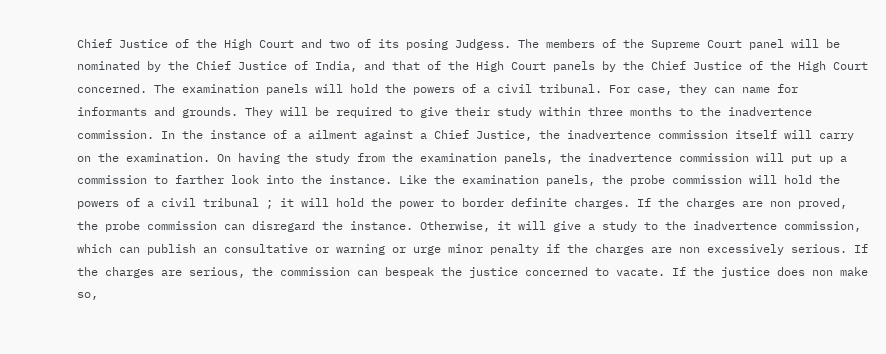Chief Justice of the High Court and two of its posing Judgess. The members of the Supreme Court panel will be nominated by the Chief Justice of India, and that of the High Court panels by the Chief Justice of the High Court concerned. The examination panels will hold the powers of a civil tribunal. For case, they can name for informants and grounds. They will be required to give their study within three months to the inadvertence commission. In the instance of a ailment against a Chief Justice, the inadvertence commission itself will carry on the examination. On having the study from the examination panels, the inadvertence commission will put up a commission to farther look into the instance. Like the examination panels, the probe commission will hold the powers of a civil tribunal ; it will hold the power to border definite charges. If the charges are non proved, the probe commission can disregard the instance. Otherwise, it will give a study to the inadvertence commission, which can publish an consultative or warning or urge minor penalty if the charges are non excessively serious. If the charges are serious, the commission can bespeak the justice concerned to vacate. If the justice does non make so,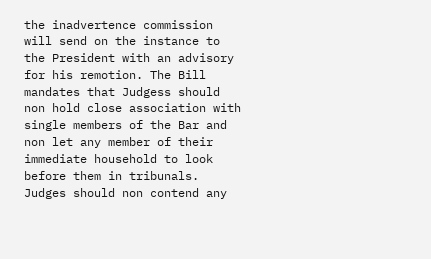the inadvertence commission will send on the instance to the President with an advisory for his remotion. The Bill mandates that Judgess should non hold close association with single members of the Bar and non let any member of their immediate household to look before them in tribunals. Judges should non contend any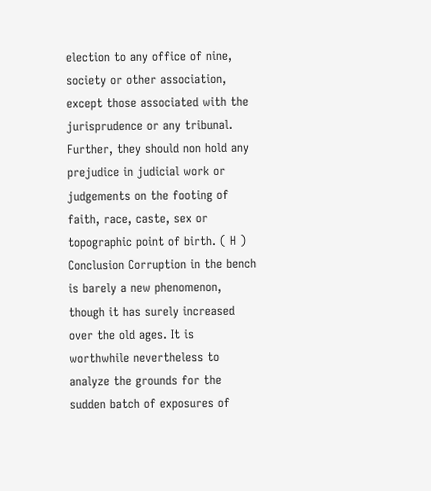election to any office of nine, society or other association, except those associated with the jurisprudence or any tribunal. Further, they should non hold any prejudice in judicial work or judgements on the footing of faith, race, caste, sex or topographic point of birth. ( H ) Conclusion Corruption in the bench is barely a new phenomenon, though it has surely increased over the old ages. It is worthwhile nevertheless to analyze the grounds for the sudden batch of exposures of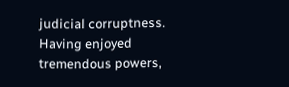judicial corruptness. Having enjoyed tremendous powers,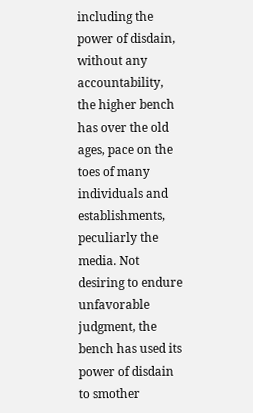including the power of disdain, without any accountability, the higher bench has over the old ages, pace on the toes of many individuals and establishments, peculiarly the media. Not desiring to endure unfavorable judgment, the bench has used its power of disdain to smother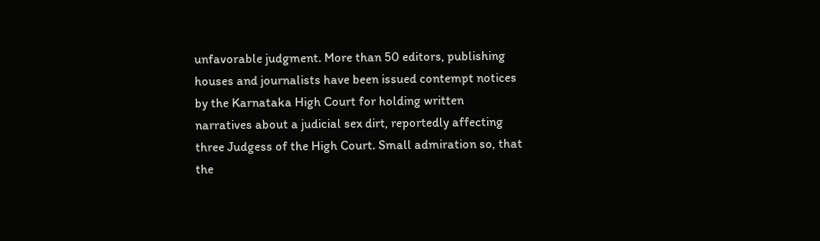unfavorable judgment. More than 50 editors, publishing houses and journalists have been issued contempt notices by the Karnataka High Court for holding written narratives about a judicial sex dirt, reportedly affecting three Judgess of the High Court. Small admiration so, that the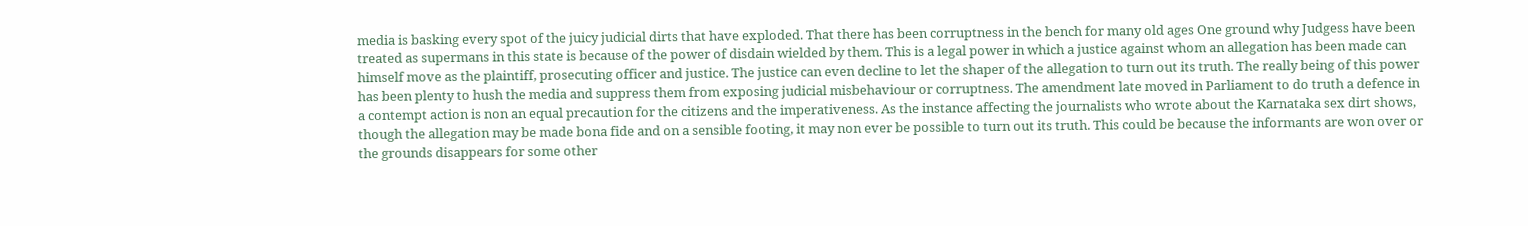media is basking every spot of the juicy judicial dirts that have exploded. That there has been corruptness in the bench for many old ages One ground why Judgess have been treated as supermans in this state is because of the power of disdain wielded by them. This is a legal power in which a justice against whom an allegation has been made can himself move as the plaintiff, prosecuting officer and justice. The justice can even decline to let the shaper of the allegation to turn out its truth. The really being of this power has been plenty to hush the media and suppress them from exposing judicial misbehaviour or corruptness. The amendment late moved in Parliament to do truth a defence in a contempt action is non an equal precaution for the citizens and the imperativeness. As the instance affecting the journalists who wrote about the Karnataka sex dirt shows, though the allegation may be made bona fide and on a sensible footing, it may non ever be possible to turn out its truth. This could be because the informants are won over or the grounds disappears for some other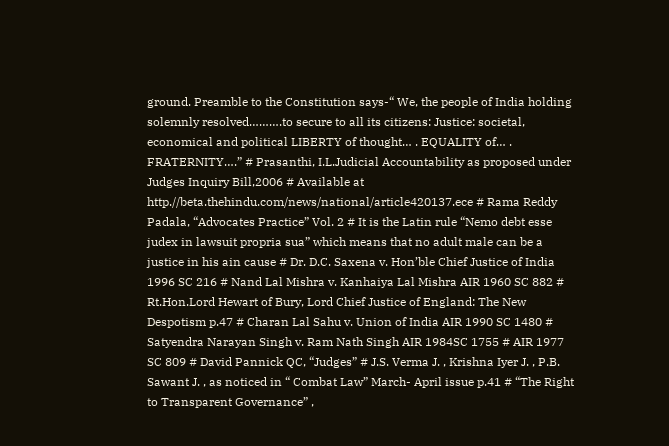ground. Preamble to the Constitution says-“ We, the people of India holding solemnly resolved……….to secure to all its citizens: Justice: societal, economical and political LIBERTY of thought… . EQUALITY of… . FRATERNITY….” # Prasanthi, I.L.Judicial Accountability as proposed under Judges Inquiry Bill,2006 # Available at http.//beta.thehindu.com/news/national/article420137.ece # Rama Reddy Padala, “Advocates Practice” Vol. 2 # It is the Latin rule “Nemo debt esse judex in lawsuit propria sua” which means that no adult male can be a justice in his ain cause # Dr. D.C. Saxena v. Hon’ble Chief Justice of India 1996 SC 216 # Nand Lal Mishra v. Kanhaiya Lal Mishra AIR 1960 SC 882 # Rt.Hon.Lord Hewart of Bury, Lord Chief Justice of England: The New Despotism p.47 # Charan Lal Sahu v. Union of India AIR 1990 SC 1480 # Satyendra Narayan Singh v. Ram Nath Singh AIR 1984SC 1755 # AIR 1977 SC 809 # David Pannick QC, “Judges” # J.S. Verma J. , Krishna Iyer J. , P.B. Sawant J. , as noticed in “ Combat Law” March- April issue p.41 # “The Right to Transparent Governance” ,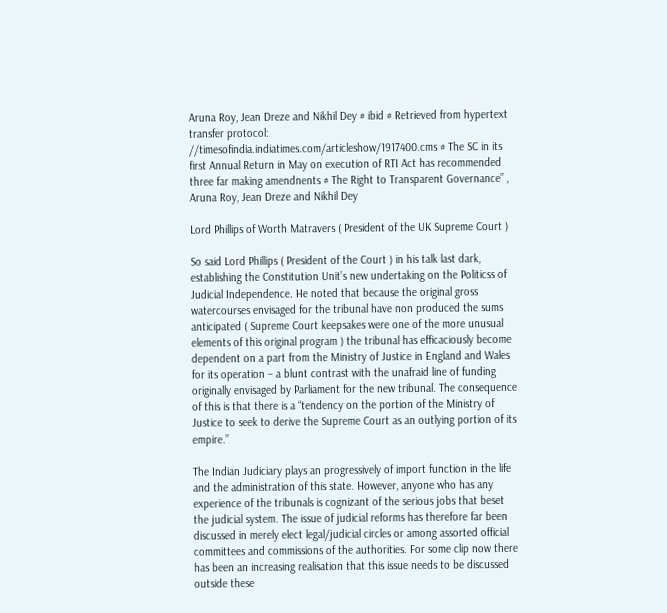Aruna Roy, Jean Dreze and Nikhil Dey # ibid # Retrieved from hypertext transfer protocol: //timesofindia.indiatimes.com/articleshow/1917400.cms # The SC in its first Annual Return in May on execution of RTI Act has recommended three far making amendnents # The Right to Transparent Governance” , Aruna Roy, Jean Dreze and Nikhil Dey

Lord Phillips of Worth Matravers ( President of the UK Supreme Court )

So said Lord Phillips ( President of the Court ) in his talk last dark, establishing the Constitution Unit’s new undertaking on the Politicss of Judicial Independence. He noted that because the original gross watercourses envisaged for the tribunal have non produced the sums anticipated ( Supreme Court keepsakes were one of the more unusual elements of this original program ) the tribunal has efficaciously become dependent on a part from the Ministry of Justice in England and Wales for its operation – a blunt contrast with the unafraid line of funding originally envisaged by Parliament for the new tribunal. The consequence of this is that there is a “tendency on the portion of the Ministry of Justice to seek to derive the Supreme Court as an outlying portion of its empire.”

The Indian Judiciary plays an progressively of import function in the life and the administration of this state. However, anyone who has any experience of the tribunals is cognizant of the serious jobs that beset the judicial system. The issue of judicial reforms has therefore far been discussed in merely elect legal/judicial circles or among assorted official committees and commissions of the authorities. For some clip now there has been an increasing realisation that this issue needs to be discussed outside these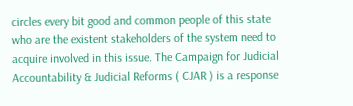circles every bit good and common people of this state who are the existent stakeholders of the system need to acquire involved in this issue. The Campaign for Judicial Accountability & Judicial Reforms ( CJAR ) is a response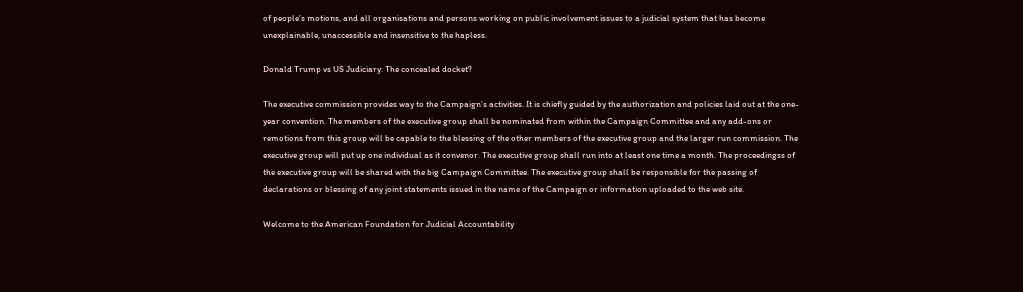of people’s motions, and all organisations and persons working on public involvement issues to a judicial system that has become unexplainable, unaccessible and insensitive to the hapless.

Donald Trump vs US Judiciary: The concealed docket?

The executive commission provides way to the Campaign’s activities. It is chiefly guided by the authorization and policies laid out at the one-year convention. The members of the executive group shall be nominated from within the Campaign Committee and any add-ons or remotions from this group will be capable to the blessing of the other members of the executive group and the larger run commission. The executive group will put up one individual as it convenor. The executive group shall run into at least one time a month. The proceedingss of the executive group will be shared with the big Campaign Committee. The executive group shall be responsible for the passing of declarations or blessing of any joint statements issued in the name of the Campaign or information uploaded to the web site.

Welcome to the American Foundation for Judicial Accountability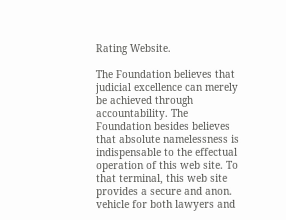Rating Website.

The Foundation believes that judicial excellence can merely be achieved through accountability. The Foundation besides believes that absolute namelessness is indispensable to the effectual operation of this web site. To that terminal, this web site provides a secure and anon. vehicle for both lawyers and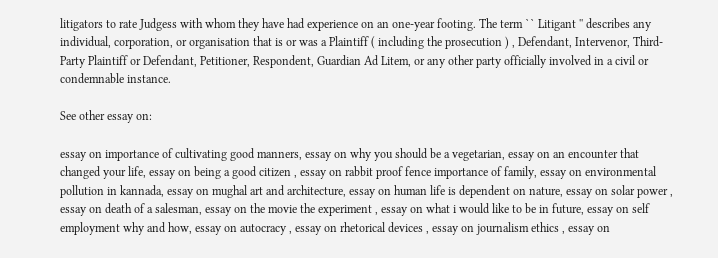litigators to rate Judgess with whom they have had experience on an one-year footing. The term `` Litigant '' describes any individual, corporation, or organisation that is or was a Plaintiff ( including the prosecution ) , Defendant, Intervenor, Third-Party Plaintiff or Defendant, Petitioner, Respondent, Guardian Ad Litem, or any other party officially involved in a civil or condemnable instance.

See other essay on:

essay on importance of cultivating good manners, essay on why you should be a vegetarian, essay on an encounter that changed your life, essay on being a good citizen , essay on rabbit proof fence importance of family, essay on environmental pollution in kannada, essay on mughal art and architecture, essay on human life is dependent on nature, essay on solar power , essay on death of a salesman, essay on the movie the experiment , essay on what i would like to be in future, essay on self employment why and how, essay on autocracy , essay on rhetorical devices , essay on journalism ethics , essay on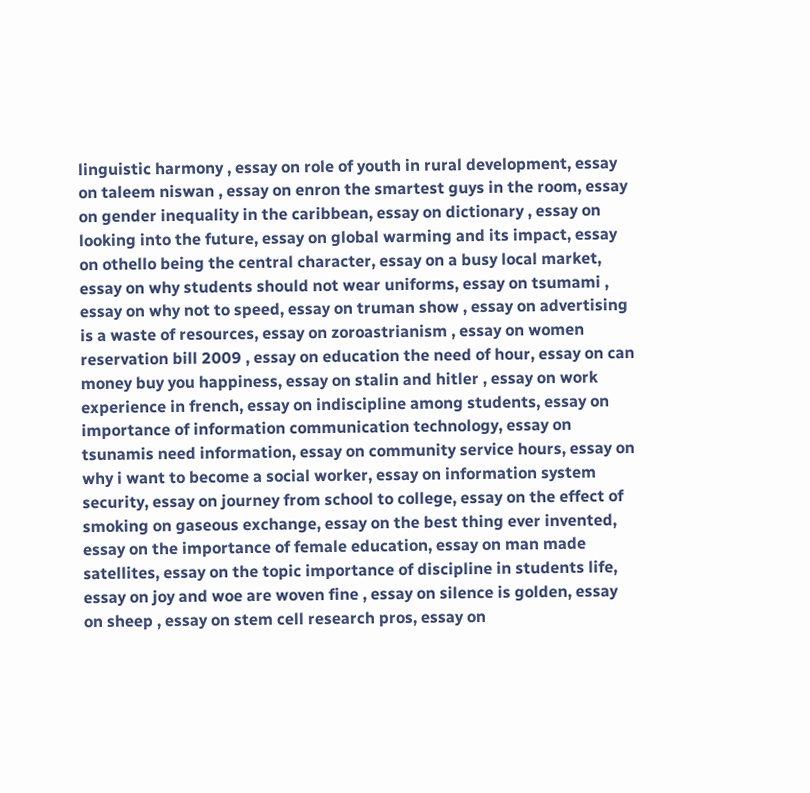linguistic harmony , essay on role of youth in rural development, essay on taleem niswan , essay on enron the smartest guys in the room, essay on gender inequality in the caribbean, essay on dictionary , essay on looking into the future, essay on global warming and its impact, essay on othello being the central character, essay on a busy local market, essay on why students should not wear uniforms, essay on tsumami , essay on why not to speed, essay on truman show , essay on advertising is a waste of resources, essay on zoroastrianism , essay on women reservation bill 2009 , essay on education the need of hour, essay on can money buy you happiness, essay on stalin and hitler , essay on work experience in french, essay on indiscipline among students, essay on importance of information communication technology, essay on tsunamis need information, essay on community service hours, essay on why i want to become a social worker, essay on information system security, essay on journey from school to college, essay on the effect of smoking on gaseous exchange, essay on the best thing ever invented, essay on the importance of female education, essay on man made satellites, essay on the topic importance of discipline in students life, essay on joy and woe are woven fine , essay on silence is golden, essay on sheep , essay on stem cell research pros, essay on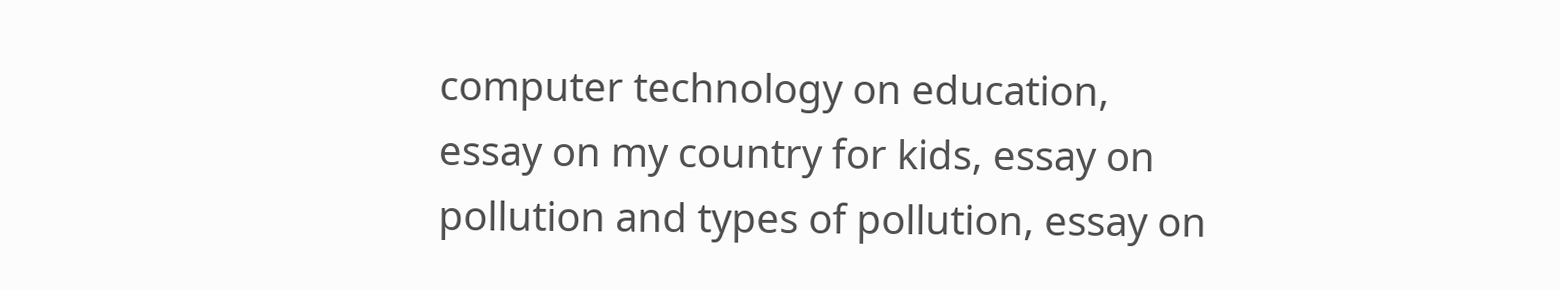computer technology on education, essay on my country for kids, essay on pollution and types of pollution, essay on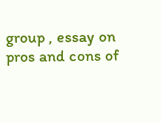group , essay on pros and cons of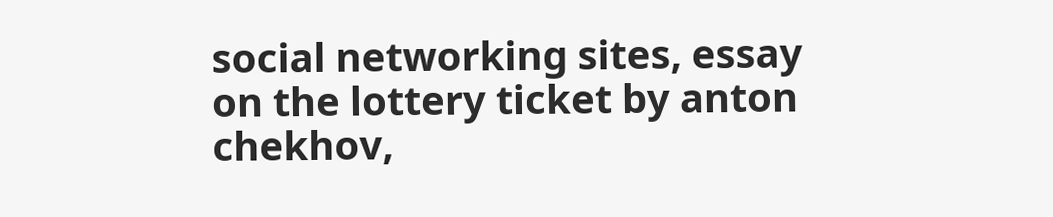social networking sites, essay on the lottery ticket by anton chekhov,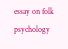essay on folk psychology